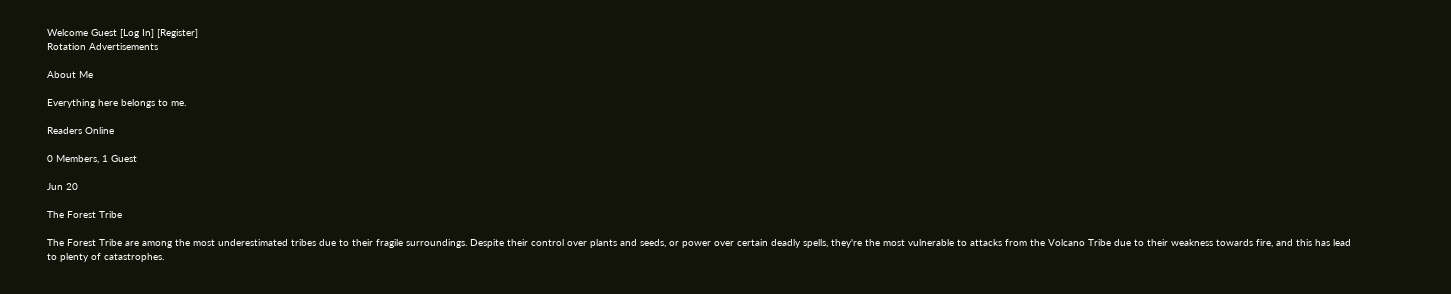Welcome Guest [Log In] [Register]
Rotation Advertisements

About Me

Everything here belongs to me.

Readers Online

0 Members, 1 Guest

Jun 20

The Forest Tribe

The Forest Tribe are among the most underestimated tribes due to their fragile surroundings. Despite their control over plants and seeds, or power over certain deadly spells, they're the most vulnerable to attacks from the Volcano Tribe due to their weakness towards fire, and this has lead to plenty of catastrophes.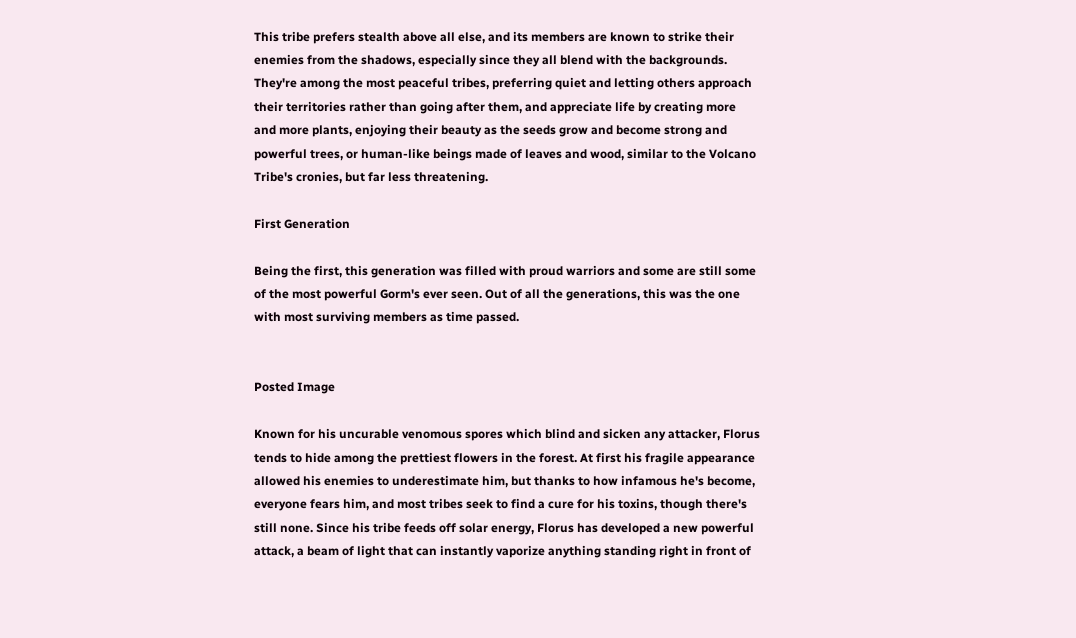This tribe prefers stealth above all else, and its members are known to strike their enemies from the shadows, especially since they all blend with the backgrounds. They're among the most peaceful tribes, preferring quiet and letting others approach their territories rather than going after them, and appreciate life by creating more and more plants, enjoying their beauty as the seeds grow and become strong and powerful trees, or human-like beings made of leaves and wood, similar to the Volcano Tribe's cronies, but far less threatening.

First Generation

Being the first, this generation was filled with proud warriors and some are still some of the most powerful Gorm's ever seen. Out of all the generations, this was the one with most surviving members as time passed.


Posted Image

Known for his uncurable venomous spores which blind and sicken any attacker, Florus tends to hide among the prettiest flowers in the forest. At first his fragile appearance allowed his enemies to underestimate him, but thanks to how infamous he's become, everyone fears him, and most tribes seek to find a cure for his toxins, though there's still none. Since his tribe feeds off solar energy, Florus has developed a new powerful attack, a beam of light that can instantly vaporize anything standing right in front of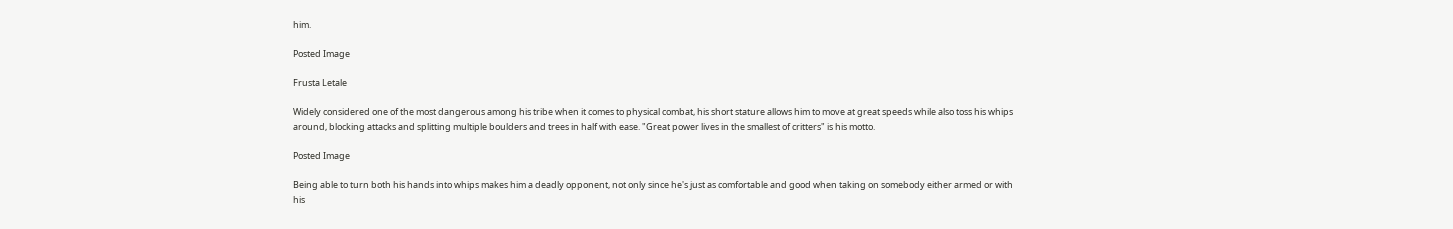him.

Posted Image

Frusta Letale

Widely considered one of the most dangerous among his tribe when it comes to physical combat, his short stature allows him to move at great speeds while also toss his whips around, blocking attacks and splitting multiple boulders and trees in half with ease. "Great power lives in the smallest of critters" is his motto.

Posted Image

Being able to turn both his hands into whips makes him a deadly opponent, not only since he's just as comfortable and good when taking on somebody either armed or with his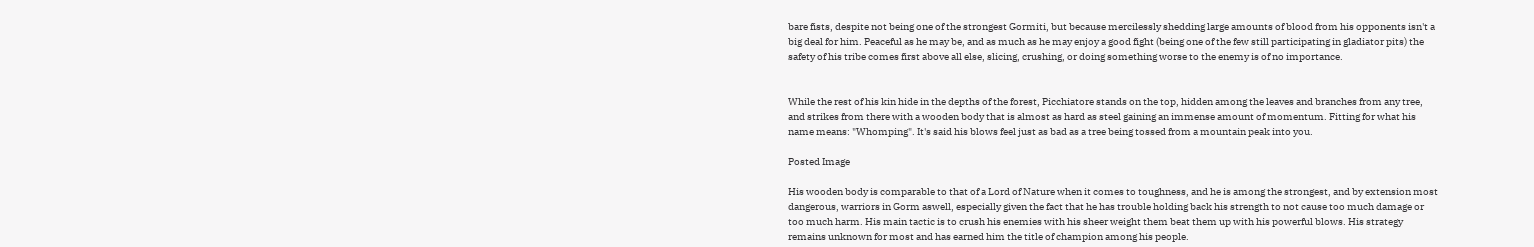bare fists, despite not being one of the strongest Gormiti, but because mercilessly shedding large amounts of blood from his opponents isn't a big deal for him. Peaceful as he may be, and as much as he may enjoy a good fight (being one of the few still participating in gladiator pits) the safety of his tribe comes first above all else, slicing, crushing, or doing something worse to the enemy is of no importance.


While the rest of his kin hide in the depths of the forest, Picchiatore stands on the top, hidden among the leaves and branches from any tree, and strikes from there with a wooden body that is almost as hard as steel gaining an immense amount of momentum. Fitting for what his name means: "Whomping". It's said his blows feel just as bad as a tree being tossed from a mountain peak into you.

Posted Image

His wooden body is comparable to that of a Lord of Nature when it comes to toughness, and he is among the strongest, and by extension most dangerous, warriors in Gorm aswell, especially given the fact that he has trouble holding back his strength to not cause too much damage or too much harm. His main tactic is to crush his enemies with his sheer weight them beat them up with his powerful blows. His strategy remains unknown for most and has earned him the title of champion among his people.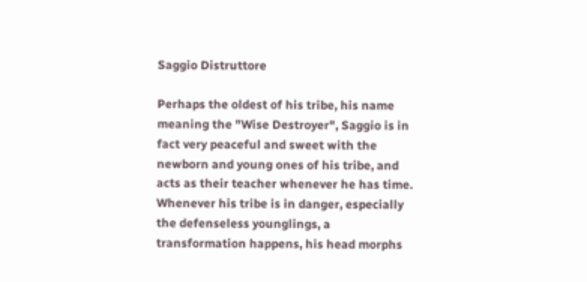Saggio Distruttore

Perhaps the oldest of his tribe, his name meaning the "Wise Destroyer", Saggio is in fact very peaceful and sweet with the newborn and young ones of his tribe, and acts as their teacher whenever he has time. Whenever his tribe is in danger, especially the defenseless younglings, a transformation happens, his head morphs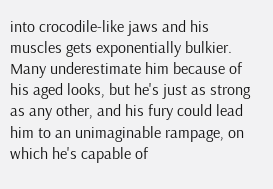into crocodile-like jaws and his muscles gets exponentially bulkier. Many underestimate him because of his aged looks, but he's just as strong as any other, and his fury could lead him to an unimaginable rampage, on which he's capable of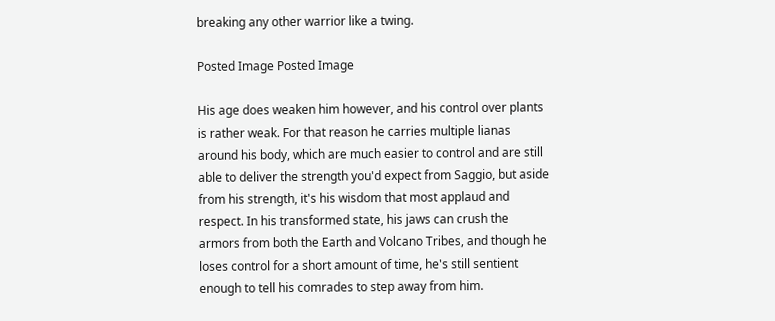breaking any other warrior like a twing.

Posted Image Posted Image

His age does weaken him however, and his control over plants is rather weak. For that reason he carries multiple lianas around his body, which are much easier to control and are still able to deliver the strength you'd expect from Saggio, but aside from his strength, it's his wisdom that most applaud and respect. In his transformed state, his jaws can crush the armors from both the Earth and Volcano Tribes, and though he loses control for a short amount of time, he's still sentient enough to tell his comrades to step away from him.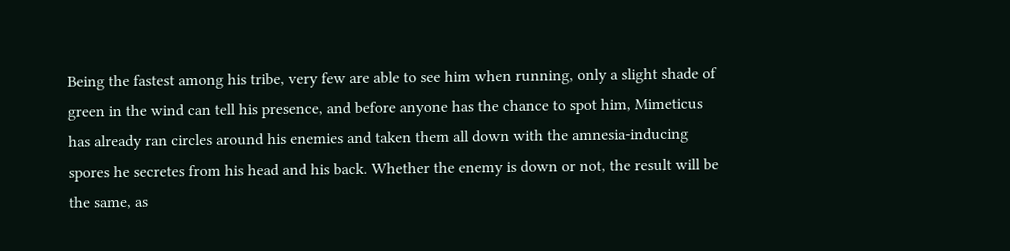Being the fastest among his tribe, very few are able to see him when running, only a slight shade of green in the wind can tell his presence, and before anyone has the chance to spot him, Mimeticus has already ran circles around his enemies and taken them all down with the amnesia-inducing spores he secretes from his head and his back. Whether the enemy is down or not, the result will be the same, as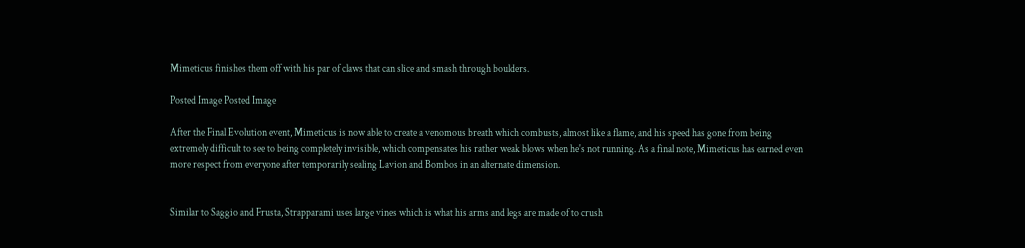Mimeticus finishes them off with his par of claws that can slice and smash through boulders.

Posted Image Posted Image

After the Final Evolution event, Mimeticus is now able to create a venomous breath which combusts, almost like a flame, and his speed has gone from being extremely difficult to see to being completely invisible, which compensates his rather weak blows when he's not running. As a final note, Mimeticus has earned even more respect from everyone after temporarily sealing Lavion and Bombos in an alternate dimension.


Similar to Saggio and Frusta, Strapparami uses large vines which is what his arms and legs are made of to crush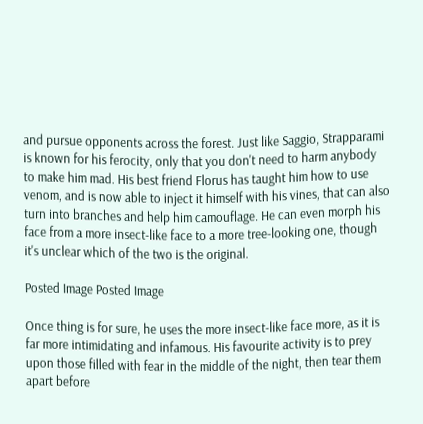and pursue opponents across the forest. Just like Saggio, Strapparami is known for his ferocity, only that you don't need to harm anybody to make him mad. His best friend Florus has taught him how to use venom, and is now able to inject it himself with his vines, that can also turn into branches and help him camouflage. He can even morph his face from a more insect-like face to a more tree-looking one, though it's unclear which of the two is the original.

Posted Image Posted Image

Once thing is for sure, he uses the more insect-like face more, as it is far more intimidating and infamous. His favourite activity is to prey upon those filled with fear in the middle of the night, then tear them apart before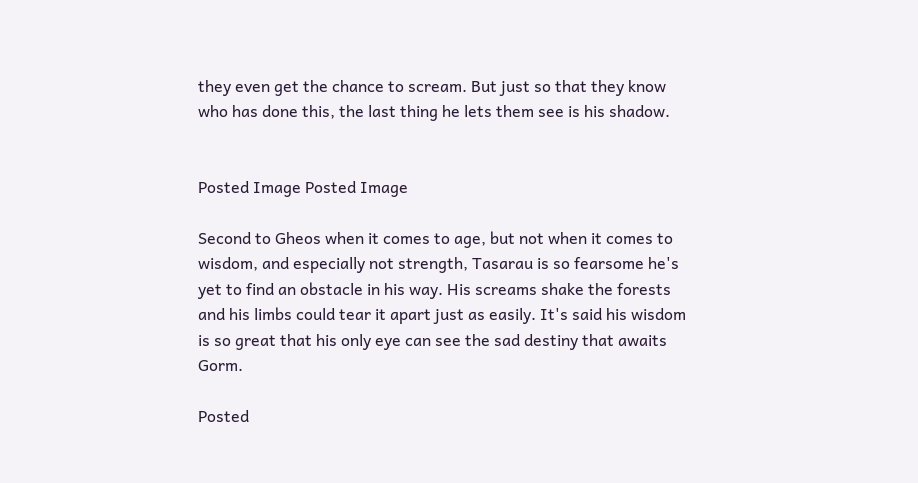they even get the chance to scream. But just so that they know who has done this, the last thing he lets them see is his shadow.


Posted Image Posted Image

Second to Gheos when it comes to age, but not when it comes to wisdom, and especially not strength, Tasarau is so fearsome he's yet to find an obstacle in his way. His screams shake the forests and his limbs could tear it apart just as easily. It's said his wisdom is so great that his only eye can see the sad destiny that awaits Gorm.

Posted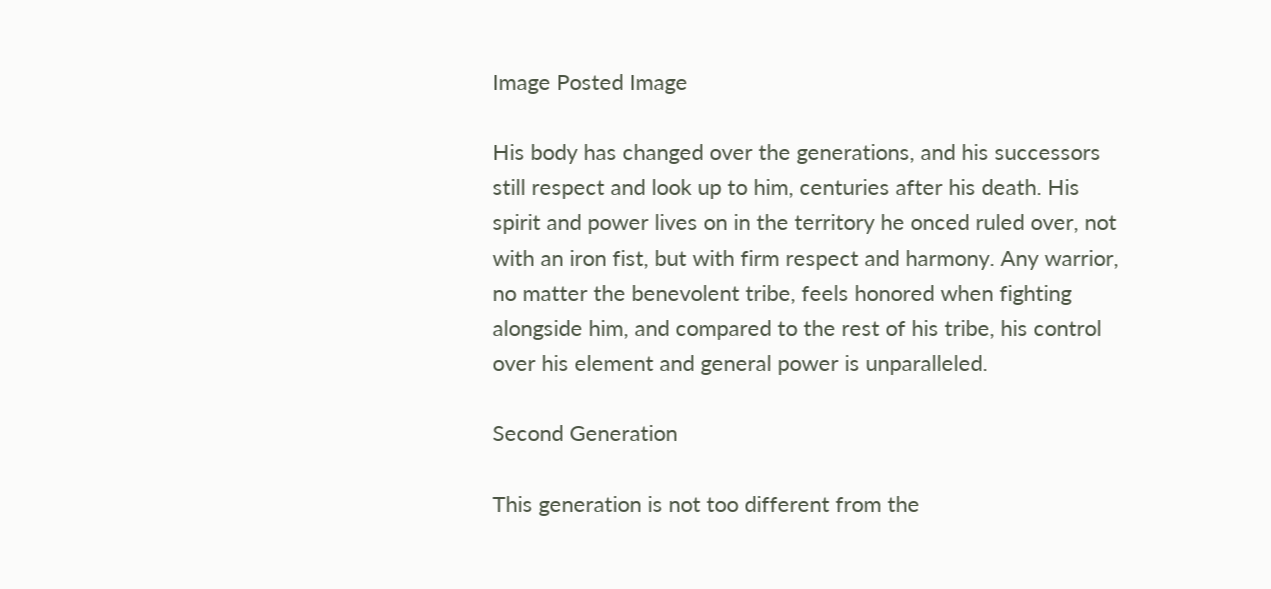Image Posted Image

His body has changed over the generations, and his successors still respect and look up to him, centuries after his death. His spirit and power lives on in the territory he onced ruled over, not with an iron fist, but with firm respect and harmony. Any warrior, no matter the benevolent tribe, feels honored when fighting alongside him, and compared to the rest of his tribe, his control over his element and general power is unparalleled.

Second Generation

This generation is not too different from the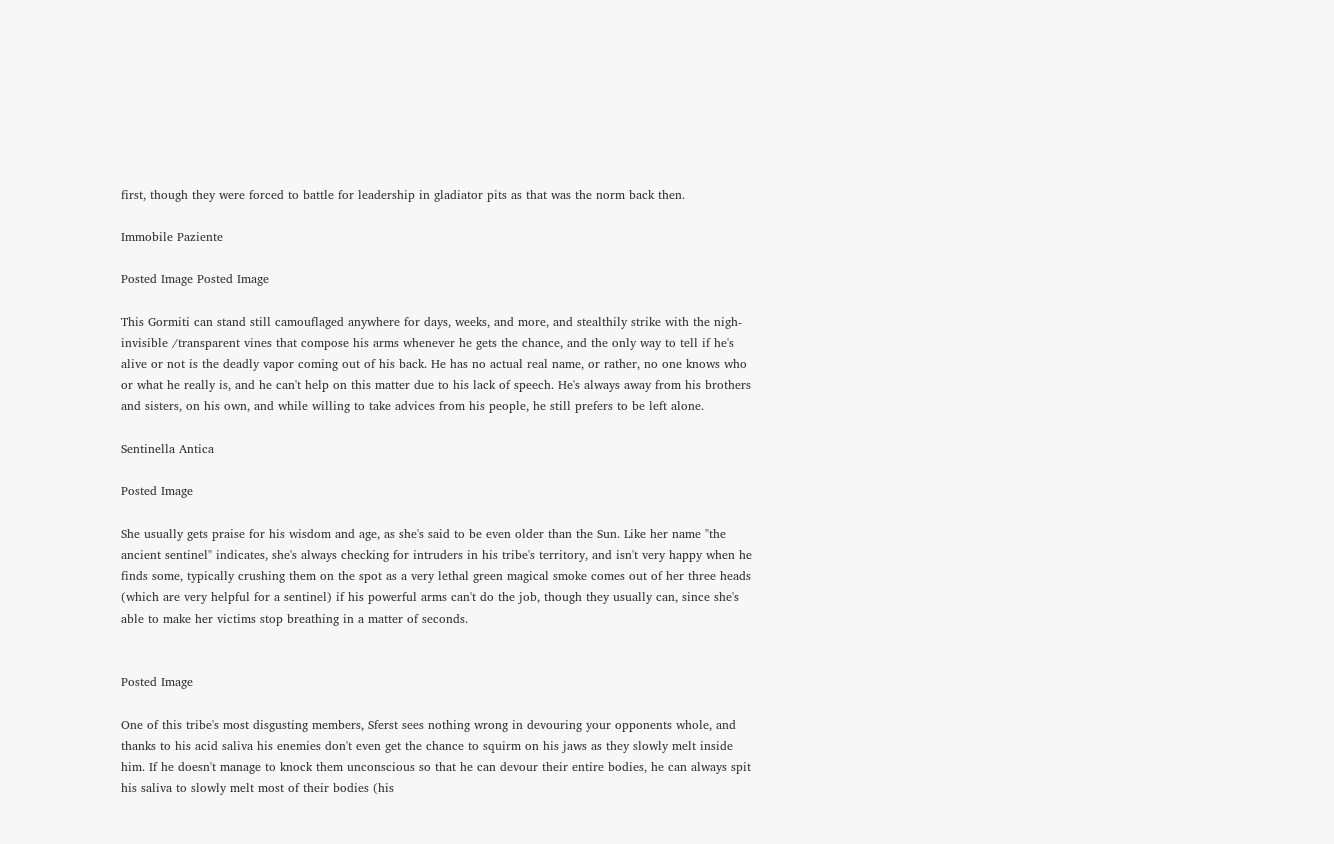first, though they were forced to battle for leadership in gladiator pits as that was the norm back then.

Immobile Paziente

Posted Image Posted Image

This Gormiti can stand still camouflaged anywhere for days, weeks, and more, and stealthily strike with the nigh-invisible /transparent vines that compose his arms whenever he gets the chance, and the only way to tell if he's alive or not is the deadly vapor coming out of his back. He has no actual real name, or rather, no one knows who or what he really is, and he can't help on this matter due to his lack of speech. He's always away from his brothers and sisters, on his own, and while willing to take advices from his people, he still prefers to be left alone.

Sentinella Antica

Posted Image

She usually gets praise for his wisdom and age, as she's said to be even older than the Sun. Like her name "the ancient sentinel" indicates, she's always checking for intruders in his tribe's territory, and isn't very happy when he finds some, typically crushing them on the spot as a very lethal green magical smoke comes out of her three heads (which are very helpful for a sentinel) if his powerful arms can't do the job, though they usually can, since she's able to make her victims stop breathing in a matter of seconds.


Posted Image

One of this tribe's most disgusting members, Sferst sees nothing wrong in devouring your opponents whole, and thanks to his acid saliva his enemies don't even get the chance to squirm on his jaws as they slowly melt inside him. If he doesn't manage to knock them unconscious so that he can devour their entire bodies, he can always spit his saliva to slowly melt most of their bodies (his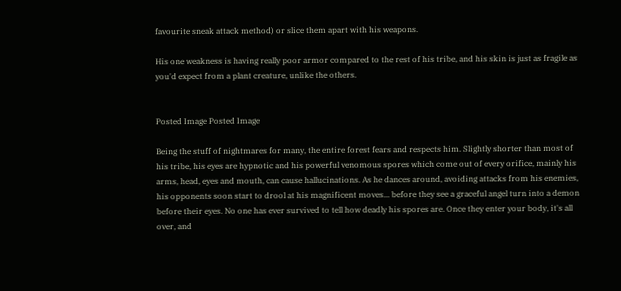favourite sneak attack method) or slice them apart with his weapons.

His one weakness is having really poor armor compared to the rest of his tribe, and his skin is just as fragile as you'd expect from a plant creature, unlike the others.


Posted Image Posted Image

Being the stuff of nightmares for many, the entire forest fears and respects him. Slightly shorter than most of his tribe, his eyes are hypnotic and his powerful venomous spores which come out of every orifice, mainly his arms, head, eyes and mouth, can cause hallucinations. As he dances around, avoiding attacks from his enemies, his opponents soon start to drool at his magnificent moves... before they see a graceful angel turn into a demon before their eyes. No one has ever survived to tell how deadly his spores are. Once they enter your body, it's all over, and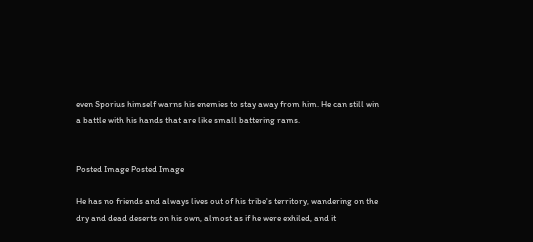even Sporius himself warns his enemies to stay away from him. He can still win a battle with his hands that are like small battering rams.


Posted Image Posted Image

He has no friends and always lives out of his tribe's territory, wandering on the dry and dead deserts on his own, almost as if he were exhiled, and it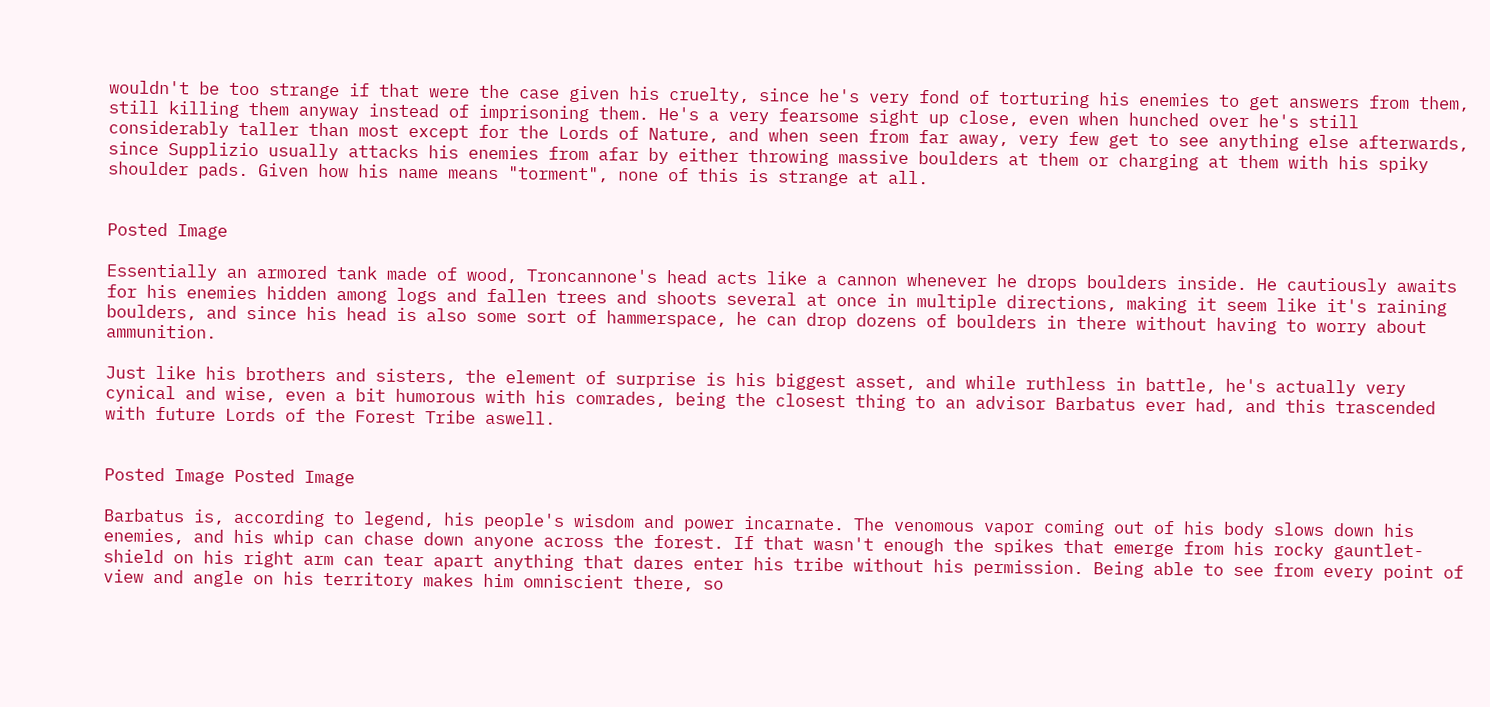wouldn't be too strange if that were the case given his cruelty, since he's very fond of torturing his enemies to get answers from them, still killing them anyway instead of imprisoning them. He's a very fearsome sight up close, even when hunched over he's still considerably taller than most except for the Lords of Nature, and when seen from far away, very few get to see anything else afterwards, since Supplizio usually attacks his enemies from afar by either throwing massive boulders at them or charging at them with his spiky shoulder pads. Given how his name means "torment", none of this is strange at all.


Posted Image

Essentially an armored tank made of wood, Troncannone's head acts like a cannon whenever he drops boulders inside. He cautiously awaits for his enemies hidden among logs and fallen trees and shoots several at once in multiple directions, making it seem like it's raining boulders, and since his head is also some sort of hammerspace, he can drop dozens of boulders in there without having to worry about ammunition.

Just like his brothers and sisters, the element of surprise is his biggest asset, and while ruthless in battle, he's actually very cynical and wise, even a bit humorous with his comrades, being the closest thing to an advisor Barbatus ever had, and this trascended with future Lords of the Forest Tribe aswell.


Posted Image Posted Image

Barbatus is, according to legend, his people's wisdom and power incarnate. The venomous vapor coming out of his body slows down his enemies, and his whip can chase down anyone across the forest. If that wasn't enough the spikes that emerge from his rocky gauntlet-shield on his right arm can tear apart anything that dares enter his tribe without his permission. Being able to see from every point of view and angle on his territory makes him omniscient there, so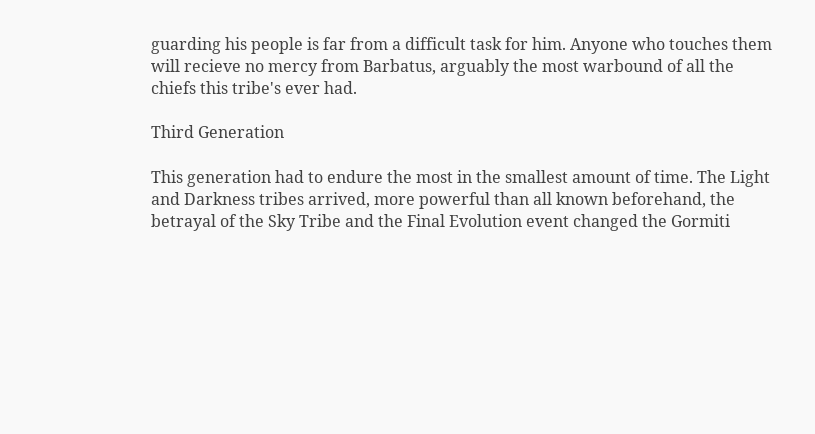guarding his people is far from a difficult task for him. Anyone who touches them will recieve no mercy from Barbatus, arguably the most warbound of all the chiefs this tribe's ever had.

Third Generation

This generation had to endure the most in the smallest amount of time. The Light and Darkness tribes arrived, more powerful than all known beforehand, the betrayal of the Sky Tribe and the Final Evolution event changed the Gormiti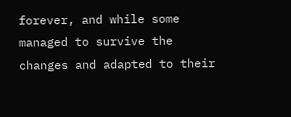forever, and while some managed to survive the changes and adapted to their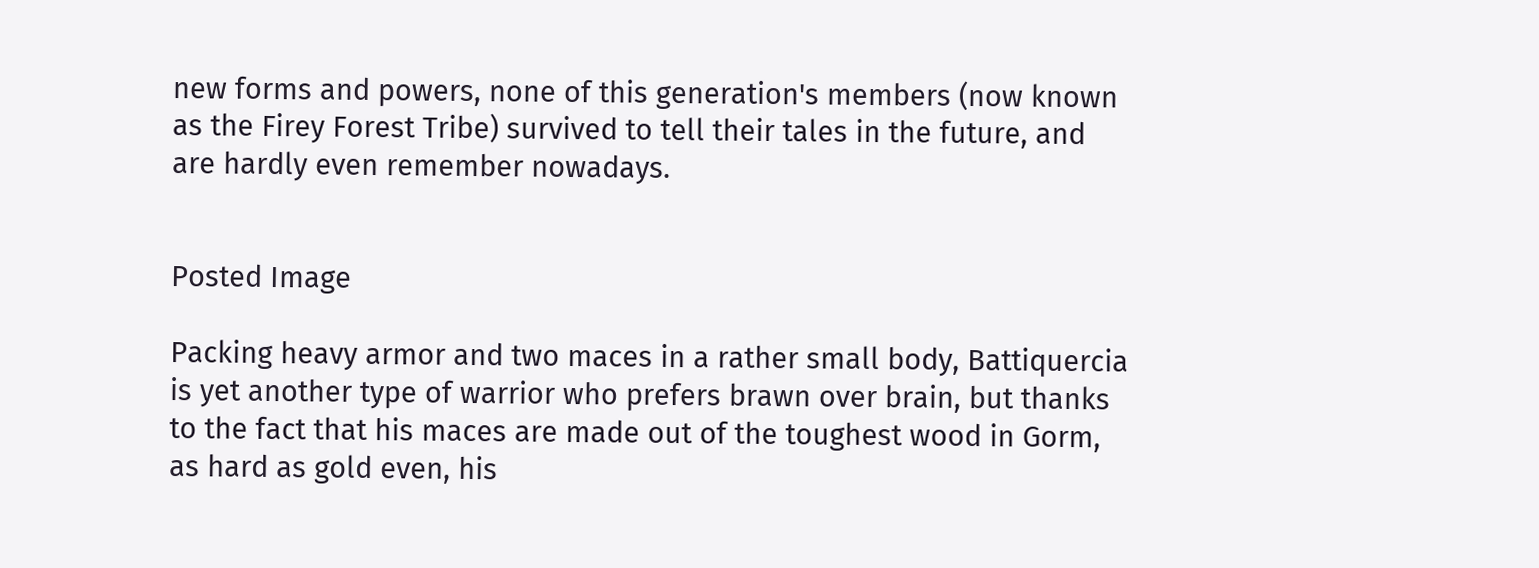new forms and powers, none of this generation's members (now known as the Firey Forest Tribe) survived to tell their tales in the future, and are hardly even remember nowadays.


Posted Image

Packing heavy armor and two maces in a rather small body, Battiquercia is yet another type of warrior who prefers brawn over brain, but thanks to the fact that his maces are made out of the toughest wood in Gorm, as hard as gold even, his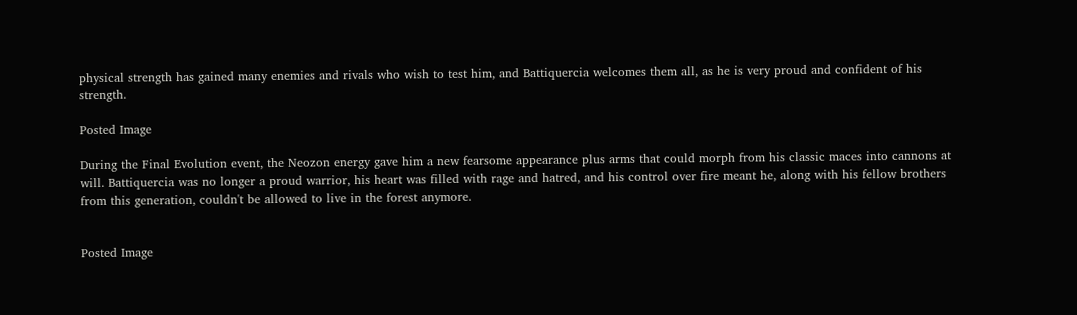physical strength has gained many enemies and rivals who wish to test him, and Battiquercia welcomes them all, as he is very proud and confident of his strength.

Posted Image

During the Final Evolution event, the Neozon energy gave him a new fearsome appearance plus arms that could morph from his classic maces into cannons at will. Battiquercia was no longer a proud warrior, his heart was filled with rage and hatred, and his control over fire meant he, along with his fellow brothers from this generation, couldn't be allowed to live in the forest anymore.


Posted Image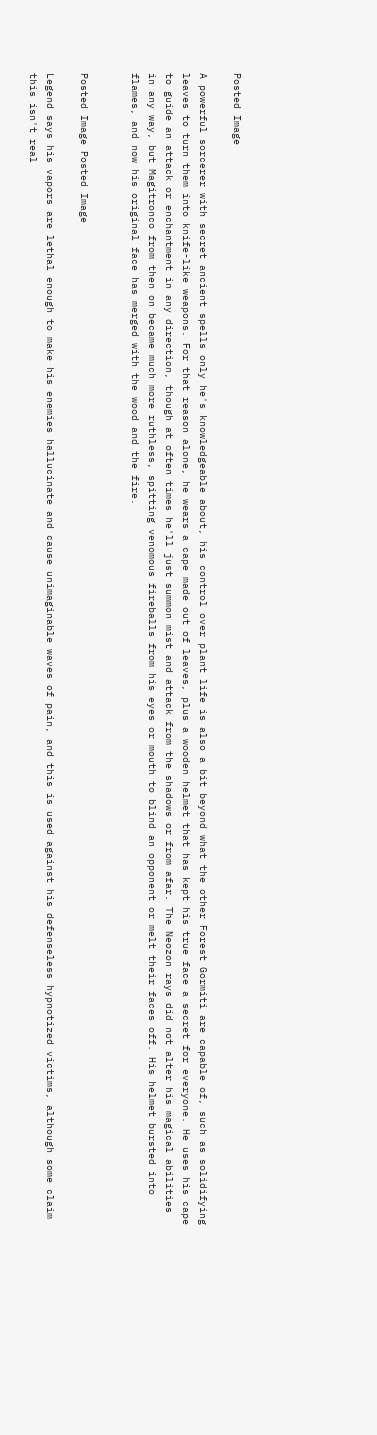Posted Image

A powerful sorcerer with secret ancient spells only he's knowledgeable about, his control over plant life is also a bit beyond what the other Forest Gormiti are capable of, such as solidifying leaves to turn them into knife-like weapons. For that reason alone, he wears a cape made out of leaves, plus a wooden helmet that has kept his true face a secret for everyone. He uses his cape to guide an attack or enchantment in any direction, though at often times he'll just summon mist and attack from the shadows or from afar. The Neozon rays did not alter his magical abilities in any way, but Magitronco from then on became much more ruthless, spitting venomous fireballs from his eyes or mouth to blind an opponent or melt their faces off. His helmet bursted into flames, and now his original face has merged with the wood and the fire.


Posted Image Posted Image

Legend says his vapors are lethal enough to make his enemies hallucinate and cause unimaginable waves of pain, and this is used against his defenseless hypnotized victims, although some claim this isn't real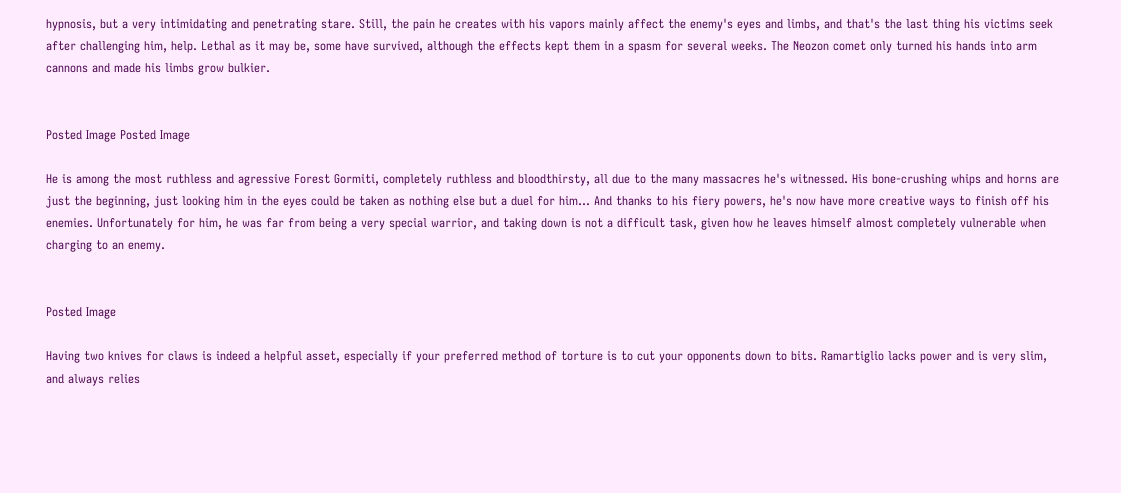hypnosis, but a very intimidating and penetrating stare. Still, the pain he creates with his vapors mainly affect the enemy's eyes and limbs, and that's the last thing his victims seek after challenging him, help. Lethal as it may be, some have survived, although the effects kept them in a spasm for several weeks. The Neozon comet only turned his hands into arm cannons and made his limbs grow bulkier.


Posted Image Posted Image

He is among the most ruthless and agressive Forest Gormiti, completely ruthless and bloodthirsty, all due to the many massacres he's witnessed. His bone-crushing whips and horns are just the beginning, just looking him in the eyes could be taken as nothing else but a duel for him... And thanks to his fiery powers, he's now have more creative ways to finish off his enemies. Unfortunately for him, he was far from being a very special warrior, and taking down is not a difficult task, given how he leaves himself almost completely vulnerable when charging to an enemy.


Posted Image

Having two knives for claws is indeed a helpful asset, especially if your preferred method of torture is to cut your opponents down to bits. Ramartiglio lacks power and is very slim, and always relies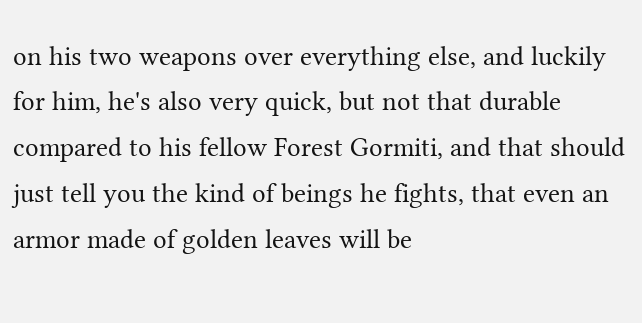on his two weapons over everything else, and luckily for him, he's also very quick, but not that durable compared to his fellow Forest Gormiti, and that should just tell you the kind of beings he fights, that even an armor made of golden leaves will be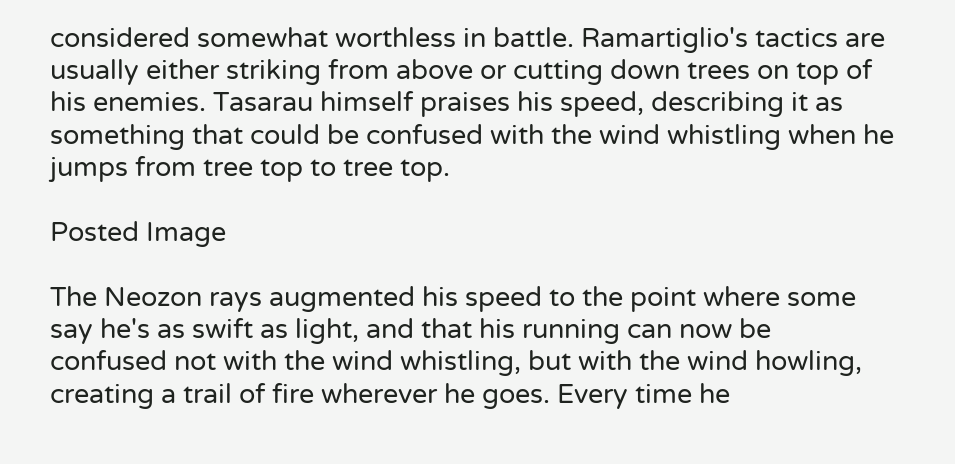considered somewhat worthless in battle. Ramartiglio's tactics are usually either striking from above or cutting down trees on top of his enemies. Tasarau himself praises his speed, describing it as something that could be confused with the wind whistling when he jumps from tree top to tree top.

Posted Image

The Neozon rays augmented his speed to the point where some say he's as swift as light, and that his running can now be confused not with the wind whistling, but with the wind howling, creating a trail of fire wherever he goes. Every time he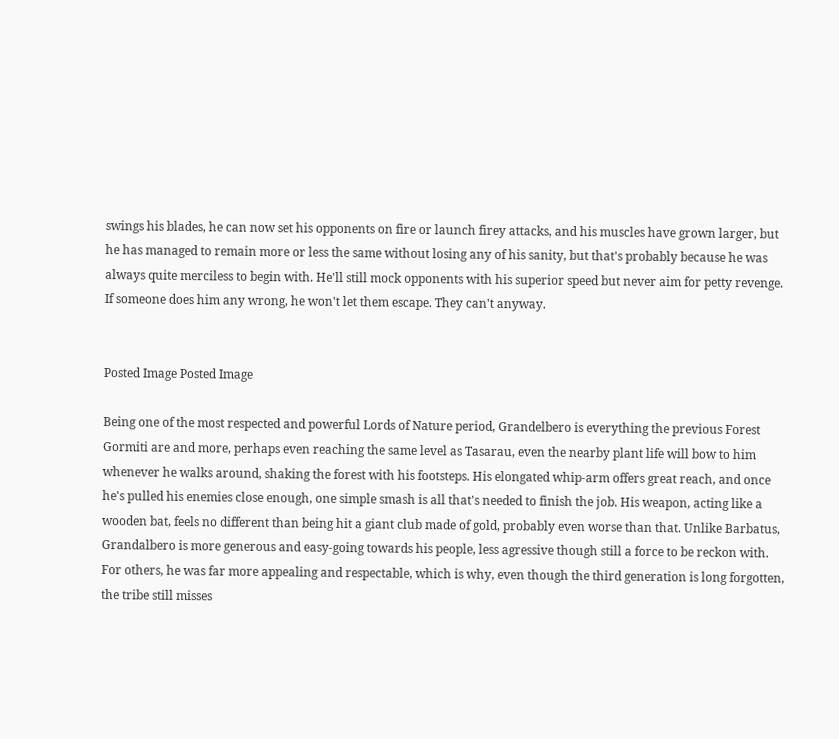swings his blades, he can now set his opponents on fire or launch firey attacks, and his muscles have grown larger, but he has managed to remain more or less the same without losing any of his sanity, but that's probably because he was always quite merciless to begin with. He'll still mock opponents with his superior speed but never aim for petty revenge. If someone does him any wrong, he won't let them escape. They can't anyway.


Posted Image Posted Image

Being one of the most respected and powerful Lords of Nature period, Grandelbero is everything the previous Forest Gormiti are and more, perhaps even reaching the same level as Tasarau, even the nearby plant life will bow to him whenever he walks around, shaking the forest with his footsteps. His elongated whip-arm offers great reach, and once he's pulled his enemies close enough, one simple smash is all that's needed to finish the job. His weapon, acting like a wooden bat, feels no different than being hit a giant club made of gold, probably even worse than that. Unlike Barbatus, Grandalbero is more generous and easy-going towards his people, less agressive though still a force to be reckon with. For others, he was far more appealing and respectable, which is why, even though the third generation is long forgotten, the tribe still misses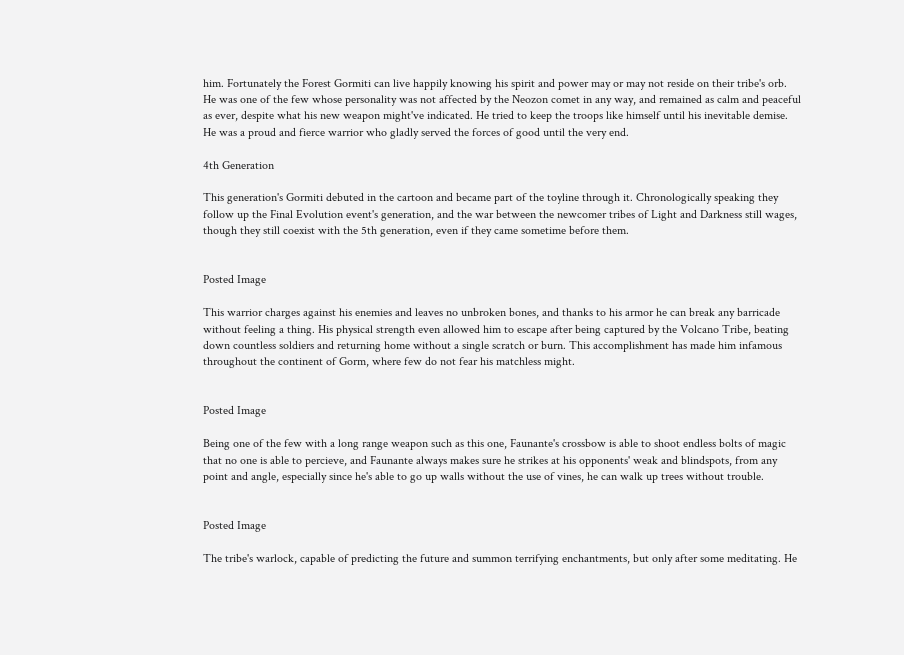him. Fortunately the Forest Gormiti can live happily knowing his spirit and power may or may not reside on their tribe's orb. He was one of the few whose personality was not affected by the Neozon comet in any way, and remained as calm and peaceful as ever, despite what his new weapon might've indicated. He tried to keep the troops like himself until his inevitable demise. He was a proud and fierce warrior who gladly served the forces of good until the very end.

4th Generation

This generation's Gormiti debuted in the cartoon and became part of the toyline through it. Chronologically speaking they follow up the Final Evolution event's generation, and the war between the newcomer tribes of Light and Darkness still wages, though they still coexist with the 5th generation, even if they came sometime before them.


Posted Image

This warrior charges against his enemies and leaves no unbroken bones, and thanks to his armor he can break any barricade without feeling a thing. His physical strength even allowed him to escape after being captured by the Volcano Tribe, beating down countless soldiers and returning home without a single scratch or burn. This accomplishment has made him infamous throughout the continent of Gorm, where few do not fear his matchless might.


Posted Image

Being one of the few with a long range weapon such as this one, Faunante's crossbow is able to shoot endless bolts of magic that no one is able to percieve, and Faunante always makes sure he strikes at his opponents' weak and blindspots, from any point and angle, especially since he's able to go up walls without the use of vines, he can walk up trees without trouble.


Posted Image

The tribe's warlock, capable of predicting the future and summon terrifying enchantments, but only after some meditating. He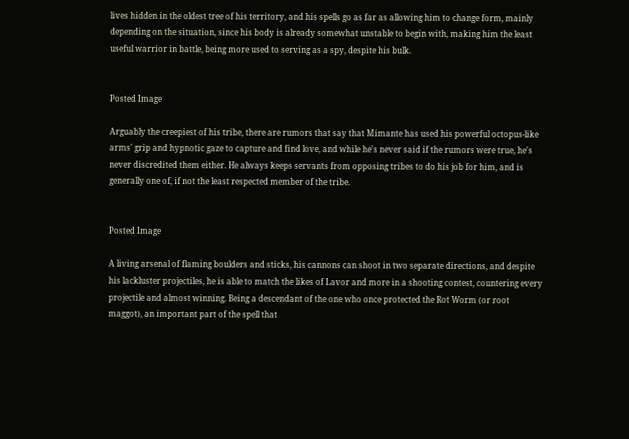lives hidden in the oldest tree of his territory, and his spells go as far as allowing him to change form, mainly depending on the situation, since his body is already somewhat unstable to begin with, making him the least useful warrior in battle, being more used to serving as a spy, despite his bulk.


Posted Image

Arguably the creepiest of his tribe, there are rumors that say that Mimante has used his powerful octopus-like arms' grip and hypnotic gaze to capture and find love, and while he's never said if the rumors were true, he's never discredited them either. He always keeps servants from opposing tribes to do his job for him, and is generally one of, if not the least respected member of the tribe.


Posted Image

A living arsenal of flaming boulders and sticks, his cannons can shoot in two separate directions, and despite his lackluster projectiles, he is able to match the likes of Lavor and more in a shooting contest, countering every projectile and almost winning. Being a descendant of the one who once protected the Rot Worm (or root maggot), an important part of the spell that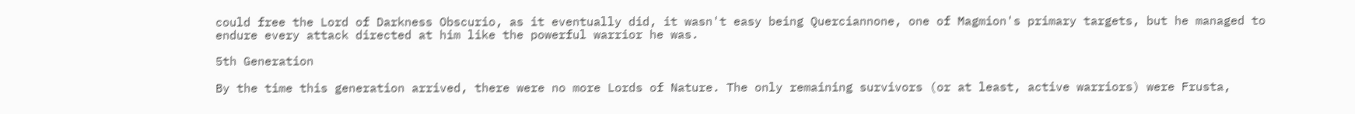could free the Lord of Darkness Obscurio, as it eventually did, it wasn't easy being Querciannone, one of Magmion's primary targets, but he managed to endure every attack directed at him like the powerful warrior he was.

5th Generation

By the time this generation arrived, there were no more Lords of Nature. The only remaining survivors (or at least, active warriors) were Frusta,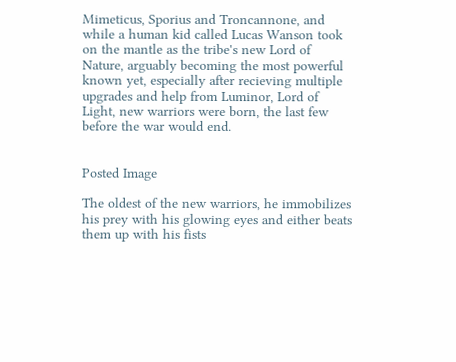Mimeticus, Sporius and Troncannone, and while a human kid called Lucas Wanson took on the mantle as the tribe's new Lord of Nature, arguably becoming the most powerful known yet, especially after recieving multiple upgrades and help from Luminor, Lord of Light, new warriors were born, the last few before the war would end.


Posted Image

The oldest of the new warriors, he immobilizes his prey with his glowing eyes and either beats them up with his fists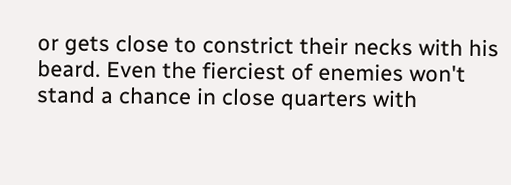or gets close to constrict their necks with his beard. Even the fierciest of enemies won't stand a chance in close quarters with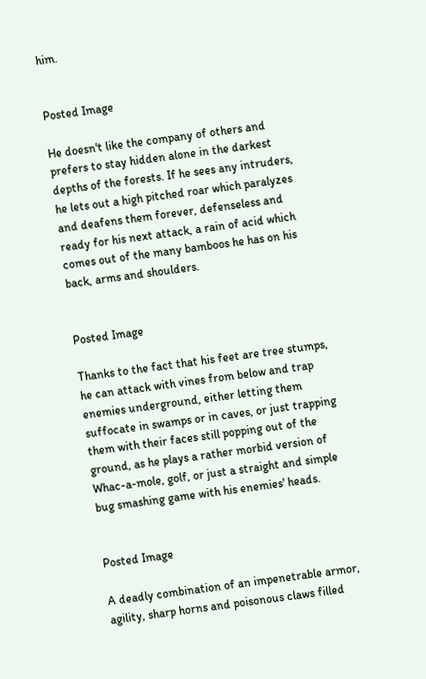him.


Posted Image

He doesn't like the company of others and prefers to stay hidden alone in the darkest depths of the forests. If he sees any intruders, he lets out a high pitched roar which paralyzes and deafens them forever, defenseless and ready for his next attack, a rain of acid which comes out of the many bamboos he has on his back, arms and shoulders.


Posted Image

Thanks to the fact that his feet are tree stumps, he can attack with vines from below and trap enemies underground, either letting them suffocate in swamps or in caves, or just trapping them with their faces still popping out of the ground, as he plays a rather morbid version of Whac-a-mole, golf, or just a straight and simple bug smashing game with his enemies' heads.


Posted Image

A deadly combination of an impenetrable armor, agility, sharp horns and poisonous claws filled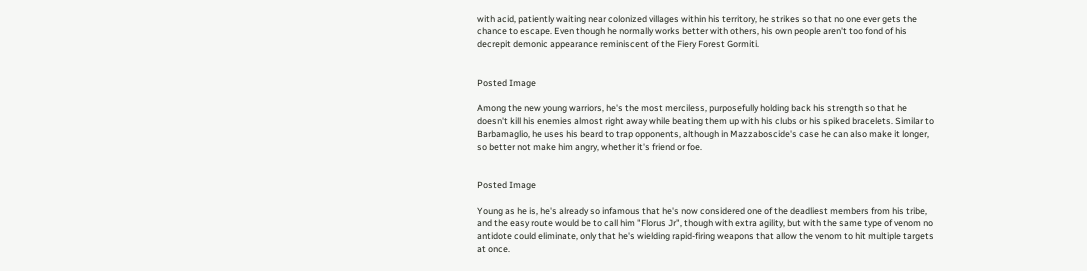with acid, patiently waiting near colonized villages within his territory, he strikes so that no one ever gets the chance to escape. Even though he normally works better with others, his own people aren't too fond of his decrepit demonic appearance reminiscent of the Fiery Forest Gormiti.


Posted Image

Among the new young warriors, he's the most merciless, purposefully holding back his strength so that he doesn't kill his enemies almost right away while beating them up with his clubs or his spiked bracelets. Similar to Barbamaglio, he uses his beard to trap opponents, although in Mazzaboscide's case he can also make it longer, so better not make him angry, whether it's friend or foe.


Posted Image

Young as he is, he's already so infamous that he's now considered one of the deadliest members from his tribe, and the easy route would be to call him "Florus Jr", though with extra agility, but with the same type of venom no antidote could eliminate, only that he's wielding rapid-firing weapons that allow the venom to hit multiple targets at once.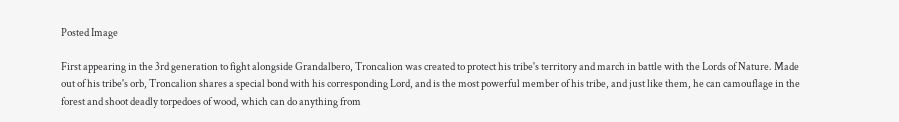Posted Image

First appearing in the 3rd generation to fight alongside Grandalbero, Troncalion was created to protect his tribe's territory and march in battle with the Lords of Nature. Made out of his tribe's orb, Troncalion shares a special bond with his corresponding Lord, and is the most powerful member of his tribe, and just like them, he can camouflage in the forest and shoot deadly torpedoes of wood, which can do anything from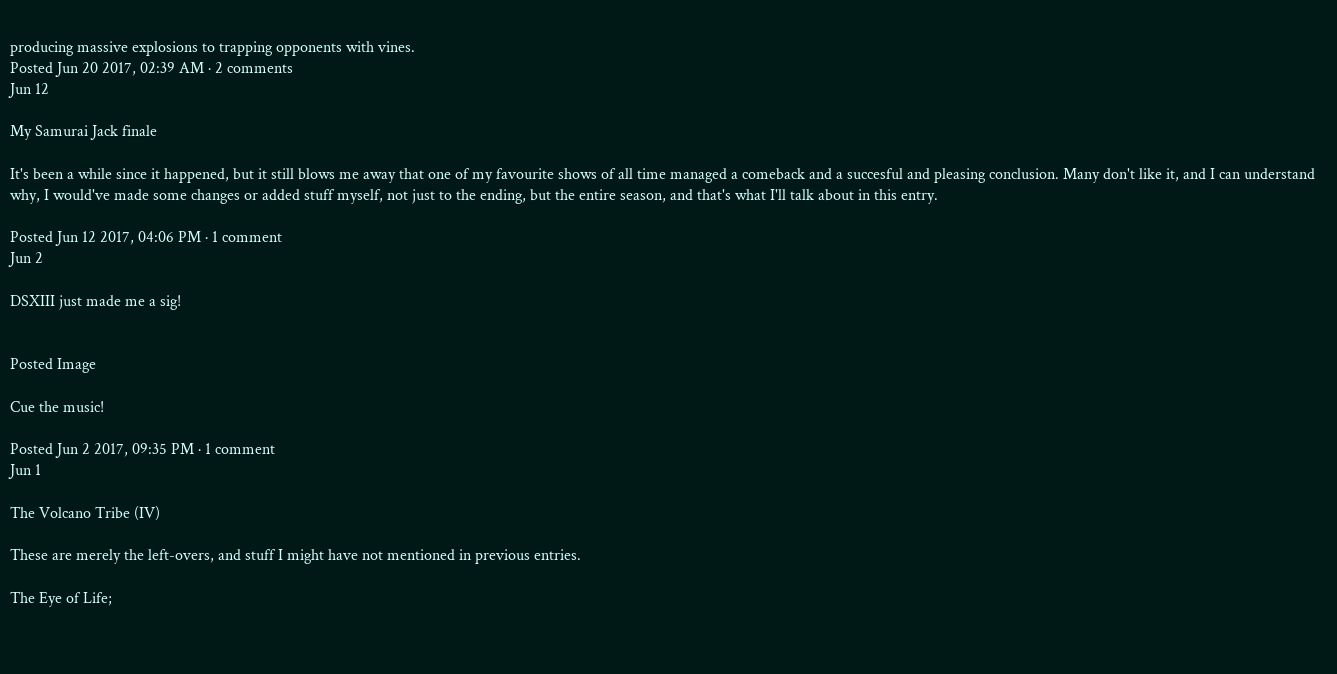producing massive explosions to trapping opponents with vines.
Posted Jun 20 2017, 02:39 AM · 2 comments
Jun 12

My Samurai Jack finale

It's been a while since it happened, but it still blows me away that one of my favourite shows of all time managed a comeback and a succesful and pleasing conclusion. Many don't like it, and I can understand why, I would've made some changes or added stuff myself, not just to the ending, but the entire season, and that's what I'll talk about in this entry.

Posted Jun 12 2017, 04:06 PM · 1 comment
Jun 2

DSXIII just made me a sig!


Posted Image

Cue the music!

Posted Jun 2 2017, 09:35 PM · 1 comment
Jun 1

The Volcano Tribe (IV)

These are merely the left-overs, and stuff I might have not mentioned in previous entries.

The Eye of Life;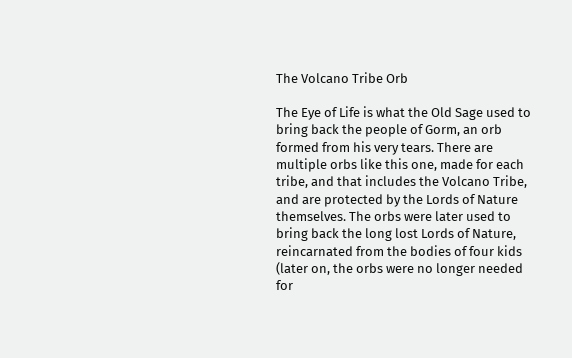The Volcano Tribe Orb

The Eye of Life is what the Old Sage used to bring back the people of Gorm, an orb formed from his very tears. There are multiple orbs like this one, made for each tribe, and that includes the Volcano Tribe, and are protected by the Lords of Nature themselves. The orbs were later used to bring back the long lost Lords of Nature, reincarnated from the bodies of four kids (later on, the orbs were no longer needed for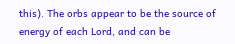this). The orbs appear to be the source of energy of each Lord, and can be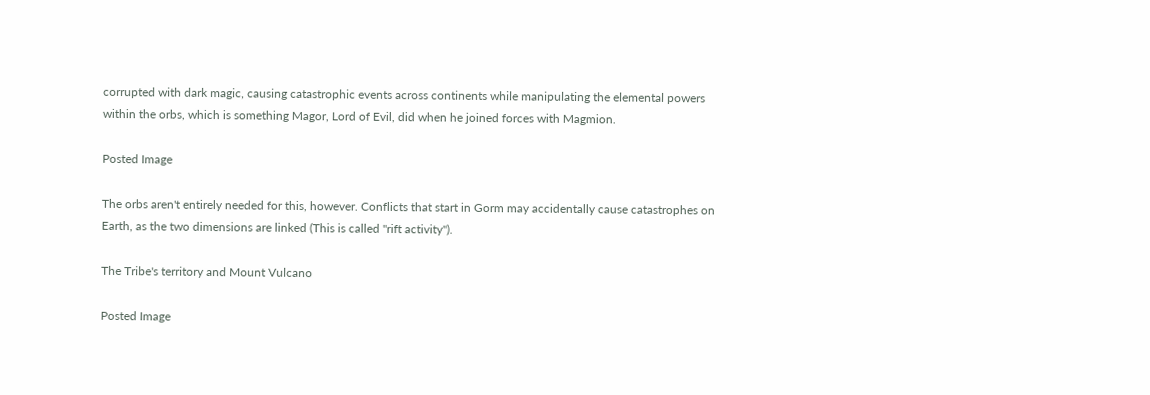corrupted with dark magic, causing catastrophic events across continents while manipulating the elemental powers within the orbs, which is something Magor, Lord of Evil, did when he joined forces with Magmion.

Posted Image

The orbs aren't entirely needed for this, however. Conflicts that start in Gorm may accidentally cause catastrophes on Earth, as the two dimensions are linked (This is called "rift activity").

The Tribe's territory and Mount Vulcano

Posted Image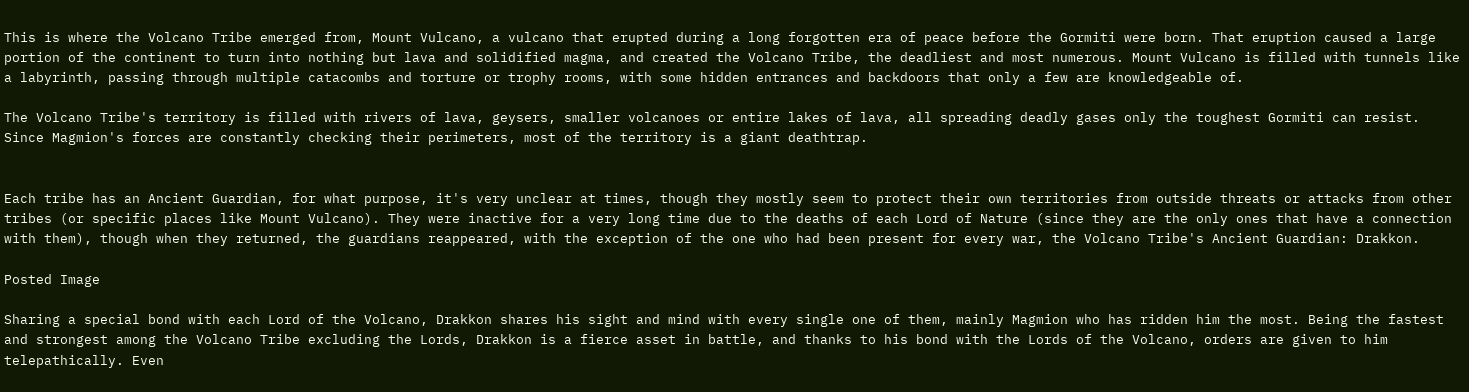This is where the Volcano Tribe emerged from, Mount Vulcano, a vulcano that erupted during a long forgotten era of peace before the Gormiti were born. That eruption caused a large portion of the continent to turn into nothing but lava and solidified magma, and created the Volcano Tribe, the deadliest and most numerous. Mount Vulcano is filled with tunnels like a labyrinth, passing through multiple catacombs and torture or trophy rooms, with some hidden entrances and backdoors that only a few are knowledgeable of.

The Volcano Tribe's territory is filled with rivers of lava, geysers, smaller volcanoes or entire lakes of lava, all spreading deadly gases only the toughest Gormiti can resist. Since Magmion's forces are constantly checking their perimeters, most of the territory is a giant deathtrap.


Each tribe has an Ancient Guardian, for what purpose, it's very unclear at times, though they mostly seem to protect their own territories from outside threats or attacks from other tribes (or specific places like Mount Vulcano). They were inactive for a very long time due to the deaths of each Lord of Nature (since they are the only ones that have a connection with them), though when they returned, the guardians reappeared, with the exception of the one who had been present for every war, the Volcano Tribe's Ancient Guardian: Drakkon.

Posted Image

Sharing a special bond with each Lord of the Volcano, Drakkon shares his sight and mind with every single one of them, mainly Magmion who has ridden him the most. Being the fastest and strongest among the Volcano Tribe excluding the Lords, Drakkon is a fierce asset in battle, and thanks to his bond with the Lords of the Volcano, orders are given to him telepathically. Even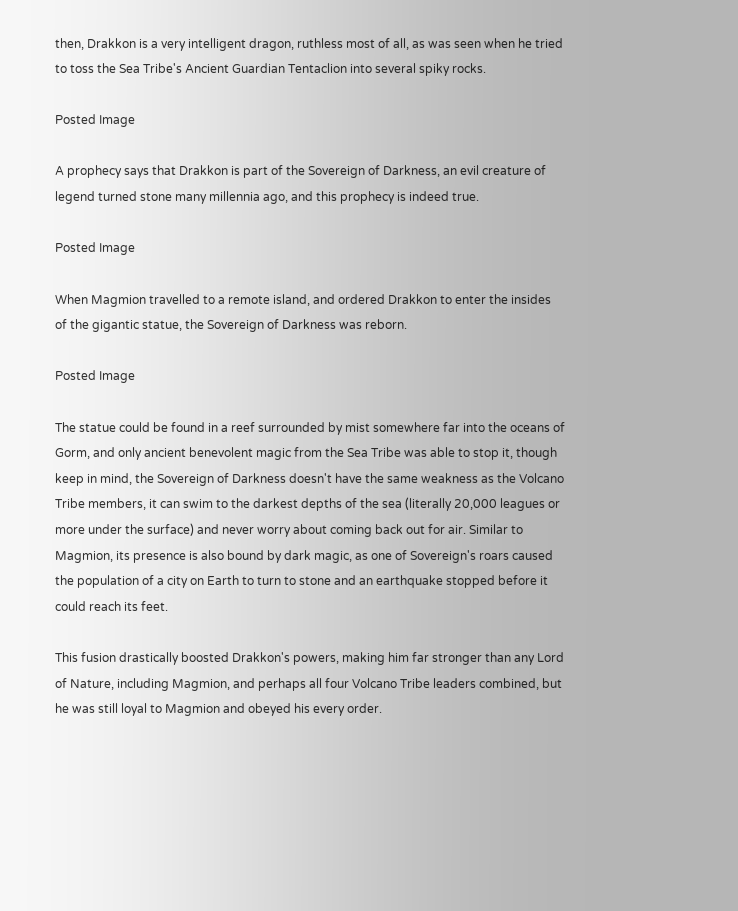then, Drakkon is a very intelligent dragon, ruthless most of all, as was seen when he tried to toss the Sea Tribe's Ancient Guardian Tentaclion into several spiky rocks.

Posted Image

A prophecy says that Drakkon is part of the Sovereign of Darkness, an evil creature of legend turned stone many millennia ago, and this prophecy is indeed true.

Posted Image

When Magmion travelled to a remote island, and ordered Drakkon to enter the insides of the gigantic statue, the Sovereign of Darkness was reborn.

Posted Image

The statue could be found in a reef surrounded by mist somewhere far into the oceans of Gorm, and only ancient benevolent magic from the Sea Tribe was able to stop it, though keep in mind, the Sovereign of Darkness doesn't have the same weakness as the Volcano Tribe members, it can swim to the darkest depths of the sea (literally 20,000 leagues or more under the surface) and never worry about coming back out for air. Similar to Magmion, its presence is also bound by dark magic, as one of Sovereign's roars caused the population of a city on Earth to turn to stone and an earthquake stopped before it could reach its feet.

This fusion drastically boosted Drakkon's powers, making him far stronger than any Lord of Nature, including Magmion, and perhaps all four Volcano Tribe leaders combined, but he was still loyal to Magmion and obeyed his every order.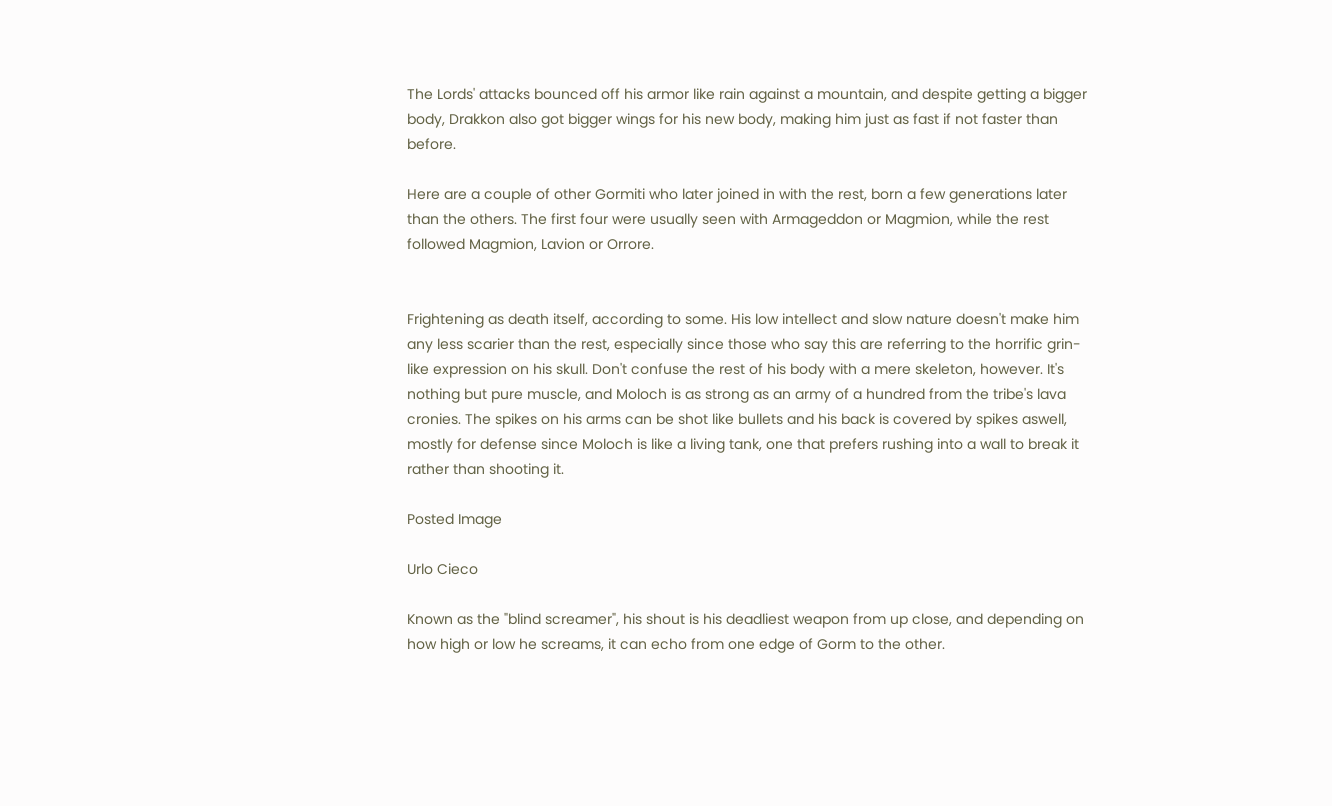The Lords' attacks bounced off his armor like rain against a mountain, and despite getting a bigger body, Drakkon also got bigger wings for his new body, making him just as fast if not faster than before.

Here are a couple of other Gormiti who later joined in with the rest, born a few generations later than the others. The first four were usually seen with Armageddon or Magmion, while the rest followed Magmion, Lavion or Orrore.


Frightening as death itself, according to some. His low intellect and slow nature doesn't make him any less scarier than the rest, especially since those who say this are referring to the horrific grin-like expression on his skull. Don't confuse the rest of his body with a mere skeleton, however. It's nothing but pure muscle, and Moloch is as strong as an army of a hundred from the tribe's lava cronies. The spikes on his arms can be shot like bullets and his back is covered by spikes aswell, mostly for defense since Moloch is like a living tank, one that prefers rushing into a wall to break it rather than shooting it.

Posted Image

Urlo Cieco

Known as the "blind screamer", his shout is his deadliest weapon from up close, and depending on how high or low he screams, it can echo from one edge of Gorm to the other.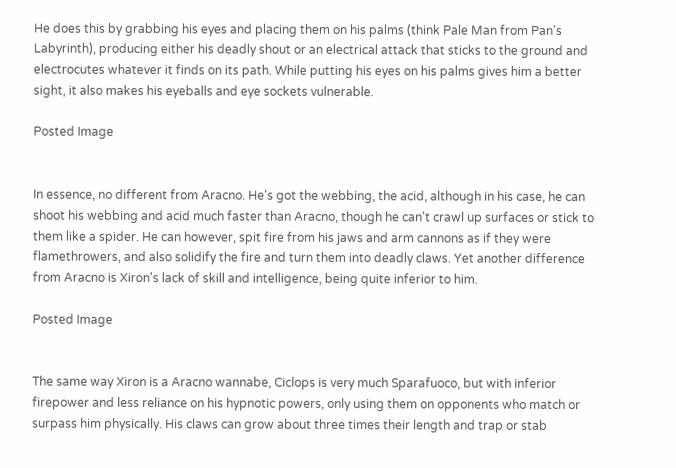He does this by grabbing his eyes and placing them on his palms (think Pale Man from Pan's Labyrinth), producing either his deadly shout or an electrical attack that sticks to the ground and electrocutes whatever it finds on its path. While putting his eyes on his palms gives him a better sight, it also makes his eyeballs and eye sockets vulnerable.

Posted Image


In essence, no different from Aracno. He's got the webbing, the acid, although in his case, he can shoot his webbing and acid much faster than Aracno, though he can't crawl up surfaces or stick to them like a spider. He can however, spit fire from his jaws and arm cannons as if they were flamethrowers, and also solidify the fire and turn them into deadly claws. Yet another difference from Aracno is Xiron's lack of skill and intelligence, being quite inferior to him.

Posted Image


The same way Xiron is a Aracno wannabe, Ciclops is very much Sparafuoco, but with inferior firepower and less reliance on his hypnotic powers, only using them on opponents who match or surpass him physically. His claws can grow about three times their length and trap or stab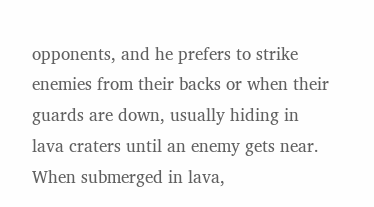opponents, and he prefers to strike enemies from their backs or when their guards are down, usually hiding in lava craters until an enemy gets near. When submerged in lava,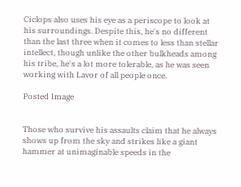Ciclops also uses his eye as a periscope to look at his surroundings. Despite this, he's no different than the last three when it comes to less than stellar intellect, though unlike the other bulkheads among his tribe, he's a lot more tolerable, as he was seen working with Lavor of all people once.

Posted Image


Those who survive his assaults claim that he always shows up from the sky and strikes like a giant hammer at unimaginable speeds in the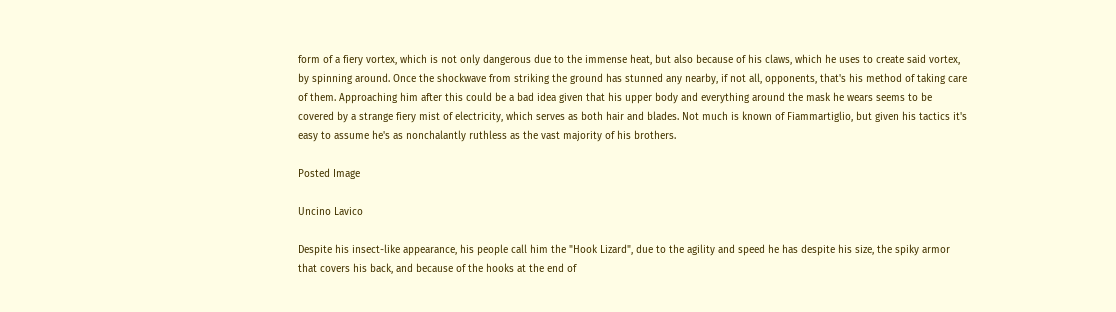form of a fiery vortex, which is not only dangerous due to the immense heat, but also because of his claws, which he uses to create said vortex, by spinning around. Once the shockwave from striking the ground has stunned any nearby, if not all, opponents, that's his method of taking care of them. Approaching him after this could be a bad idea given that his upper body and everything around the mask he wears seems to be covered by a strange fiery mist of electricity, which serves as both hair and blades. Not much is known of Fiammartiglio, but given his tactics it's easy to assume he's as nonchalantly ruthless as the vast majority of his brothers.

Posted Image

Uncino Lavico

Despite his insect-like appearance, his people call him the "Hook Lizard", due to the agility and speed he has despite his size, the spiky armor that covers his back, and because of the hooks at the end of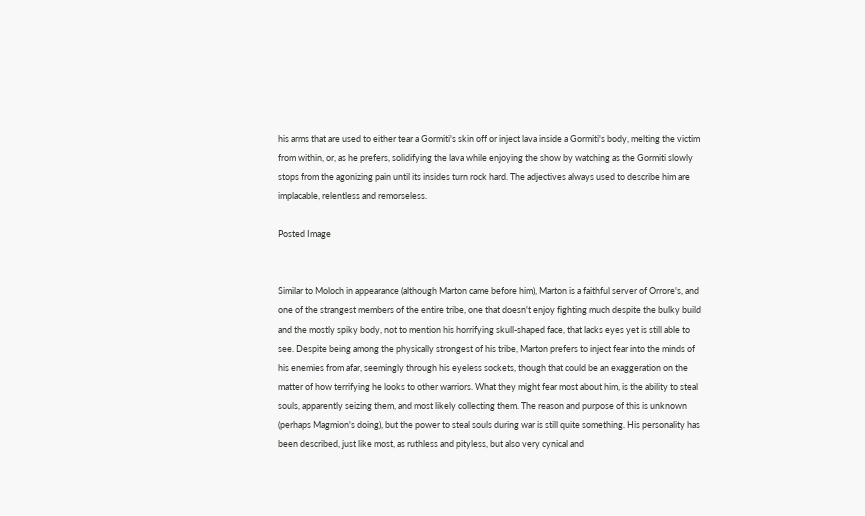his arms that are used to either tear a Gormiti's skin off or inject lava inside a Gormiti's body, melting the victim from within, or, as he prefers, solidifying the lava while enjoying the show by watching as the Gormiti slowly stops from the agonizing pain until its insides turn rock hard. The adjectives always used to describe him are implacable, relentless and remorseless.

Posted Image


Similar to Moloch in appearance (although Marton came before him), Marton is a faithful server of Orrore's, and one of the strangest members of the entire tribe, one that doesn't enjoy fighting much despite the bulky build and the mostly spiky body, not to mention his horrifying skull-shaped face, that lacks eyes yet is still able to see. Despite being among the physically strongest of his tribe, Marton prefers to inject fear into the minds of his enemies from afar, seemingly through his eyeless sockets, though that could be an exaggeration on the matter of how terrifying he looks to other warriors. What they might fear most about him, is the ability to steal souls, apparently seizing them, and most likely collecting them. The reason and purpose of this is unknown (perhaps Magmion's doing), but the power to steal souls during war is still quite something. His personality has been described, just like most, as ruthless and pityless, but also very cynical and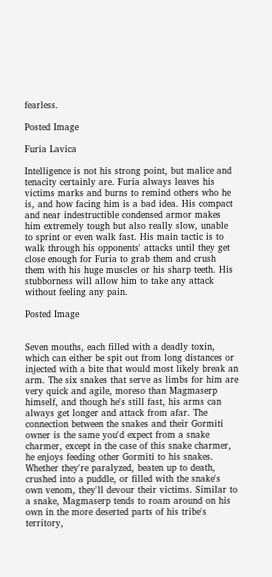fearless.

Posted Image

Furia Lavica

Intelligence is not his strong point, but malice and tenacity certainly are. Furia always leaves his victims marks and burns to remind others who he is, and how facing him is a bad idea. His compact and near indestructible condensed armor makes him extremely tough but also really slow, unable to sprint or even walk fast. His main tactic is to walk through his opponents' attacks until they get close enough for Furia to grab them and crush them with his huge muscles or his sharp teeth. His stubborness will allow him to take any attack without feeling any pain.

Posted Image


Seven mouths, each filled with a deadly toxin, which can either be spit out from long distances or injected with a bite that would most likely break an arm. The six snakes that serve as limbs for him are very quick and agile, moreso than Magmaserp himself, and though he's still fast, his arms can always get longer and attack from afar. The connection between the snakes and their Gormiti owner is the same you'd expect from a snake charmer, except in the case of this snake charmer, he enjoys feeding other Gormiti to his snakes. Whether they're paralyzed, beaten up to death, crushed into a puddle, or filled with the snake's own venom, they'll devour their victims. Similar to a snake, Magmaserp tends to roam around on his own in the more deserted parts of his tribe's territory,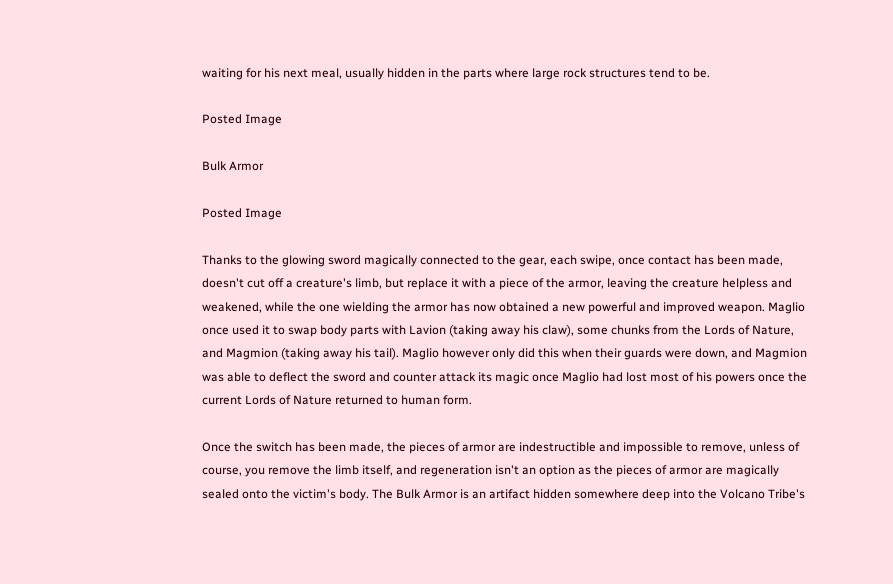waiting for his next meal, usually hidden in the parts where large rock structures tend to be.

Posted Image

Bulk Armor

Posted Image

Thanks to the glowing sword magically connected to the gear, each swipe, once contact has been made, doesn't cut off a creature's limb, but replace it with a piece of the armor, leaving the creature helpless and weakened, while the one wielding the armor has now obtained a new powerful and improved weapon. Maglio once used it to swap body parts with Lavion (taking away his claw), some chunks from the Lords of Nature, and Magmion (taking away his tail). Maglio however only did this when their guards were down, and Magmion was able to deflect the sword and counter attack its magic once Maglio had lost most of his powers once the current Lords of Nature returned to human form.

Once the switch has been made, the pieces of armor are indestructible and impossible to remove, unless of course, you remove the limb itself, and regeneration isn't an option as the pieces of armor are magically sealed onto the victim's body. The Bulk Armor is an artifact hidden somewhere deep into the Volcano Tribe's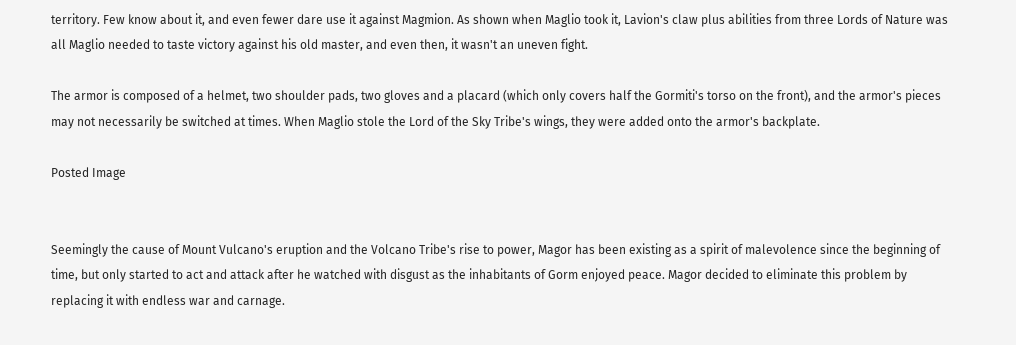territory. Few know about it, and even fewer dare use it against Magmion. As shown when Maglio took it, Lavion's claw plus abilities from three Lords of Nature was all Maglio needed to taste victory against his old master, and even then, it wasn't an uneven fight.

The armor is composed of a helmet, two shoulder pads, two gloves and a placard (which only covers half the Gormiti's torso on the front), and the armor's pieces may not necessarily be switched at times. When Maglio stole the Lord of the Sky Tribe's wings, they were added onto the armor's backplate.

Posted Image


Seemingly the cause of Mount Vulcano's eruption and the Volcano Tribe's rise to power, Magor has been existing as a spirit of malevolence since the beginning of time, but only started to act and attack after he watched with disgust as the inhabitants of Gorm enjoyed peace. Magor decided to eliminate this problem by replacing it with endless war and carnage.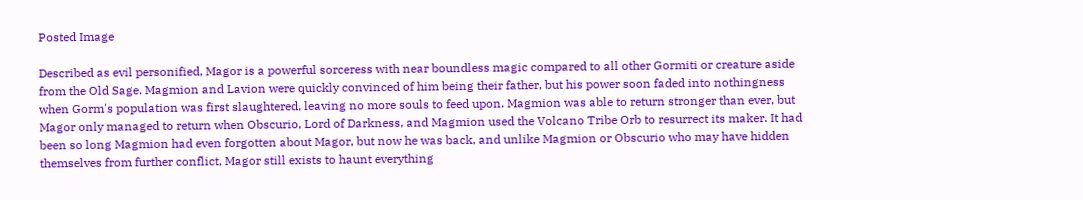Posted Image

Described as evil personified, Magor is a powerful sorceress with near boundless magic compared to all other Gormiti or creature aside from the Old Sage. Magmion and Lavion were quickly convinced of him being their father, but his power soon faded into nothingness when Gorm's population was first slaughtered, leaving no more souls to feed upon. Magmion was able to return stronger than ever, but Magor only managed to return when Obscurio, Lord of Darkness, and Magmion used the Volcano Tribe Orb to resurrect its maker. It had been so long Magmion had even forgotten about Magor, but now he was back, and unlike Magmion or Obscurio who may have hidden themselves from further conflict, Magor still exists to haunt everything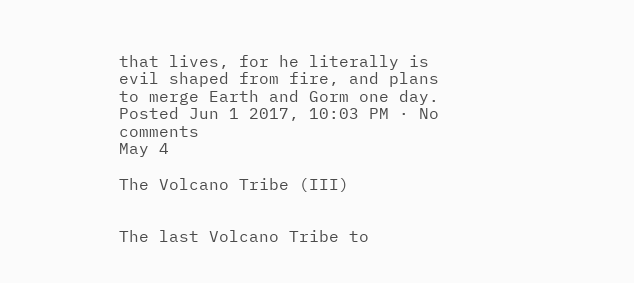that lives, for he literally is evil shaped from fire, and plans to merge Earth and Gorm one day.
Posted Jun 1 2017, 10:03 PM · No comments
May 4

The Volcano Tribe (III)


The last Volcano Tribe to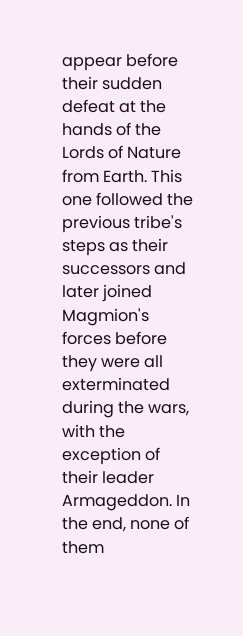appear before their sudden defeat at the hands of the Lords of Nature from Earth. This one followed the previous tribe's steps as their successors and later joined Magmion's forces before they were all exterminated during the wars, with the exception of their leader Armageddon. In the end, none of them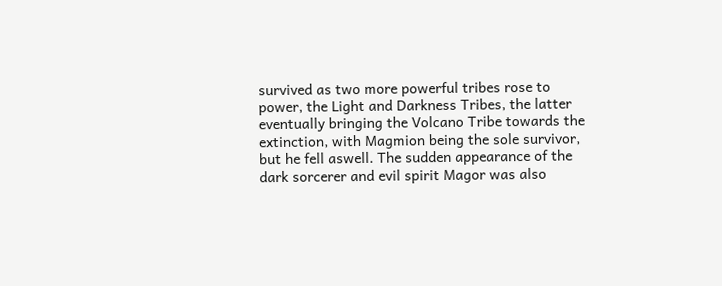survived as two more powerful tribes rose to power, the Light and Darkness Tribes, the latter eventually bringing the Volcano Tribe towards the extinction, with Magmion being the sole survivor, but he fell aswell. The sudden appearance of the dark sorcerer and evil spirit Magor was also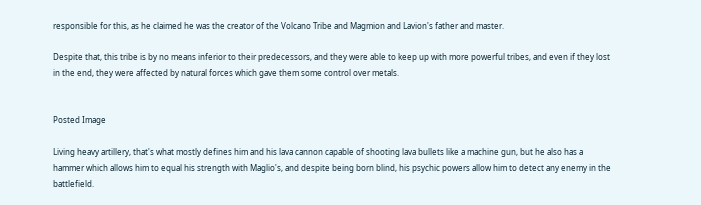responsible for this, as he claimed he was the creator of the Volcano Tribe and Magmion and Lavion's father and master.

Despite that, this tribe is by no means inferior to their predecessors, and they were able to keep up with more powerful tribes, and even if they lost in the end, they were affected by natural forces which gave them some control over metals.


Posted Image

Living heavy artillery, that's what mostly defines him and his lava cannon capable of shooting lava bullets like a machine gun, but he also has a hammer which allows him to equal his strength with Maglio's, and despite being born blind, his psychic powers allow him to detect any enemy in the battlefield.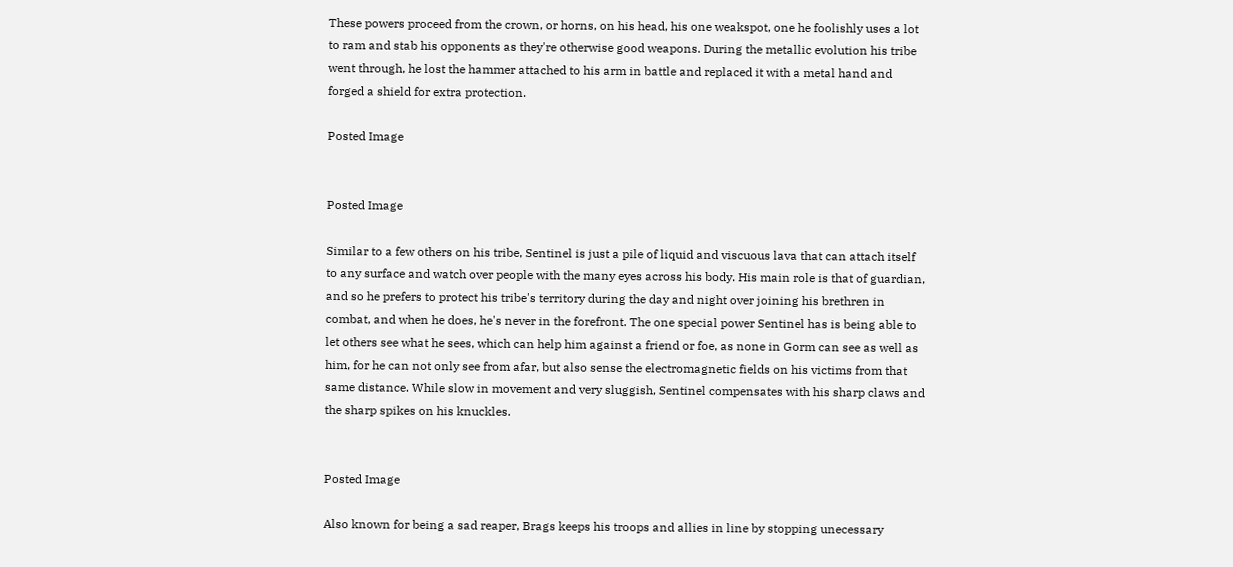These powers proceed from the crown, or horns, on his head, his one weakspot, one he foolishly uses a lot to ram and stab his opponents as they're otherwise good weapons. During the metallic evolution his tribe went through, he lost the hammer attached to his arm in battle and replaced it with a metal hand and forged a shield for extra protection.

Posted Image


Posted Image

Similar to a few others on his tribe, Sentinel is just a pile of liquid and viscuous lava that can attach itself to any surface and watch over people with the many eyes across his body. His main role is that of guardian, and so he prefers to protect his tribe's territory during the day and night over joining his brethren in combat, and when he does, he's never in the forefront. The one special power Sentinel has is being able to let others see what he sees, which can help him against a friend or foe, as none in Gorm can see as well as him, for he can not only see from afar, but also sense the electromagnetic fields on his victims from that same distance. While slow in movement and very sluggish, Sentinel compensates with his sharp claws and the sharp spikes on his knuckles.


Posted Image

Also known for being a sad reaper, Brags keeps his troops and allies in line by stopping unecessary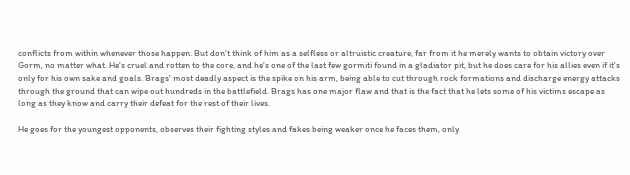conflicts from within whenever those happen. But don't think of him as a selfless or altruistic creature, far from it he merely wants to obtain victory over Gorm, no matter what. He's cruel and rotten to the core, and he's one of the last few gormiti found in a gladiator pit, but he does care for his allies even if it's only for his own sake and goals. Brags' most deadly aspect is the spike on his arm, being able to cut through rock formations and discharge energy attacks through the ground that can wipe out hundreds in the battlefield. Brags has one major flaw and that is the fact that he lets some of his victims escape as long as they know and carry their defeat for the rest of their lives.

He goes for the youngest opponents, observes their fighting styles and fakes being weaker once he faces them, only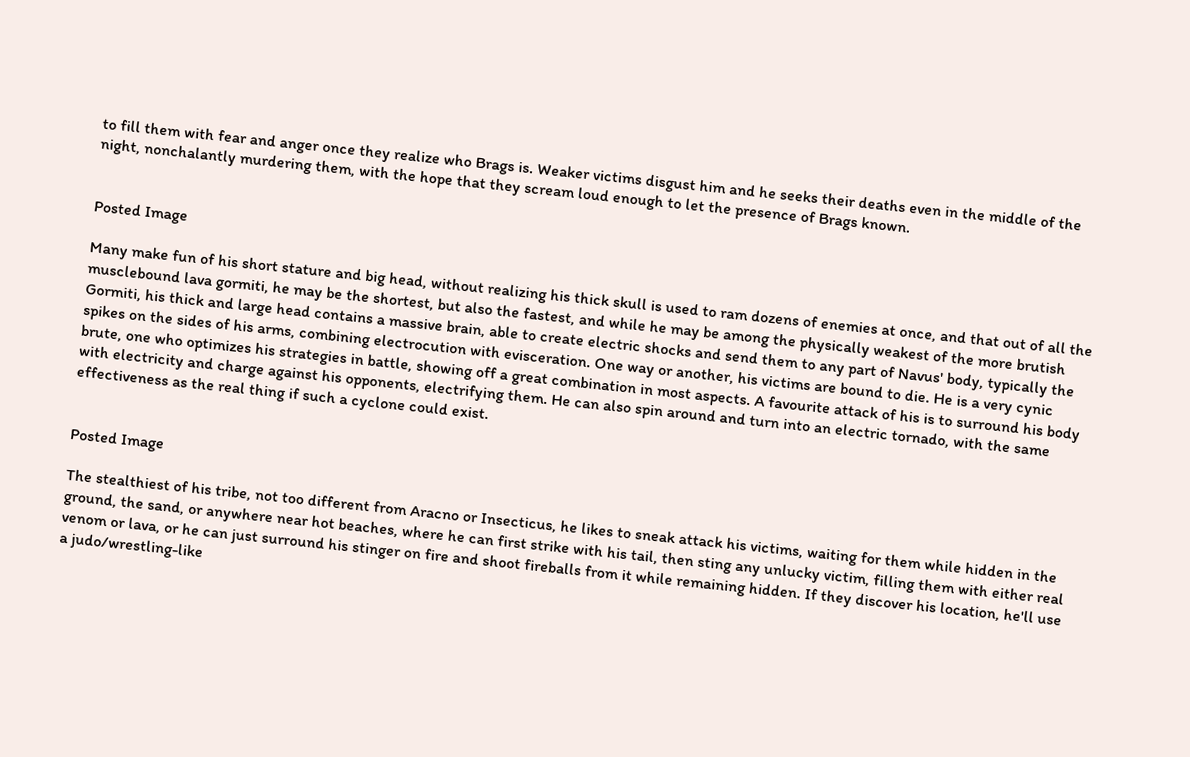to fill them with fear and anger once they realize who Brags is. Weaker victims disgust him and he seeks their deaths even in the middle of the night, nonchalantly murdering them, with the hope that they scream loud enough to let the presence of Brags known.


Posted Image

Many make fun of his short stature and big head, without realizing his thick skull is used to ram dozens of enemies at once, and that out of all the musclebound lava gormiti, he may be the shortest, but also the fastest, and while he may be among the physically weakest of the more brutish Gormiti, his thick and large head contains a massive brain, able to create electric shocks and send them to any part of Navus' body, typically the spikes on the sides of his arms, combining electrocution with evisceration. One way or another, his victims are bound to die. He is a very cynic brute, one who optimizes his strategies in battle, showing off a great combination in most aspects. A favourite attack of his is to surround his body with electricity and charge against his opponents, electrifying them. He can also spin around and turn into an electric tornado, with the same effectiveness as the real thing if such a cyclone could exist.


Posted Image

The stealthiest of his tribe, not too different from Aracno or Insecticus, he likes to sneak attack his victims, waiting for them while hidden in the ground, the sand, or anywhere near hot beaches, where he can first strike with his tail, then sting any unlucky victim, filling them with either real venom or lava, or he can just surround his stinger on fire and shoot fireballs from it while remaining hidden. If they discover his location, he'll use a judo/wrestling-like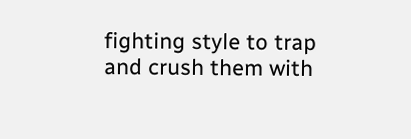fighting style to trap and crush them with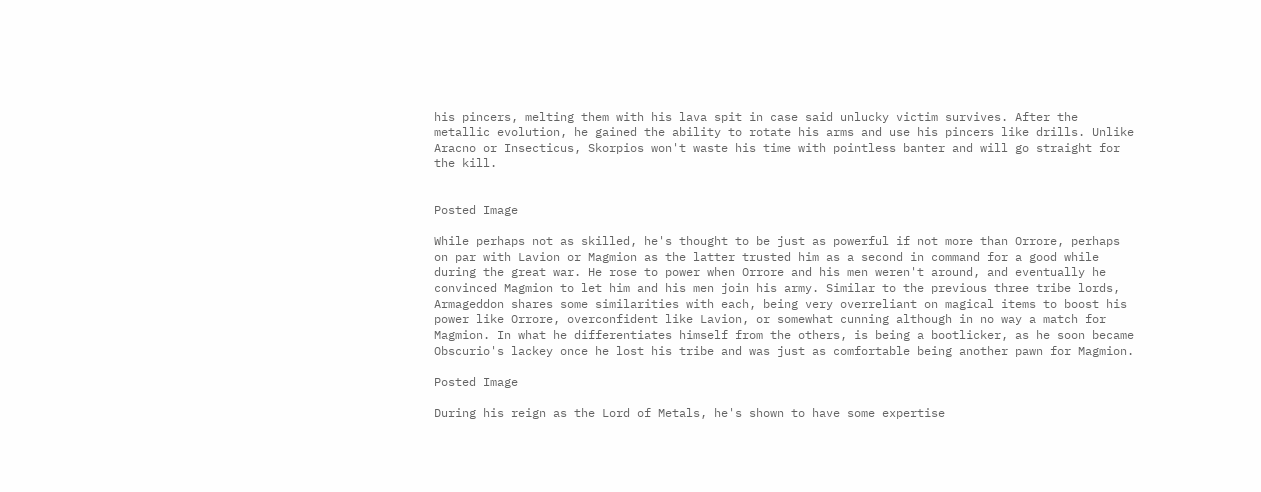his pincers, melting them with his lava spit in case said unlucky victim survives. After the metallic evolution, he gained the ability to rotate his arms and use his pincers like drills. Unlike Aracno or Insecticus, Skorpios won't waste his time with pointless banter and will go straight for the kill.


Posted Image

While perhaps not as skilled, he's thought to be just as powerful if not more than Orrore, perhaps on par with Lavion or Magmion as the latter trusted him as a second in command for a good while during the great war. He rose to power when Orrore and his men weren't around, and eventually he convinced Magmion to let him and his men join his army. Similar to the previous three tribe lords, Armageddon shares some similarities with each, being very overreliant on magical items to boost his power like Orrore, overconfident like Lavion, or somewhat cunning although in no way a match for Magmion. In what he differentiates himself from the others, is being a bootlicker, as he soon became Obscurio's lackey once he lost his tribe and was just as comfortable being another pawn for Magmion.

Posted Image

During his reign as the Lord of Metals, he's shown to have some expertise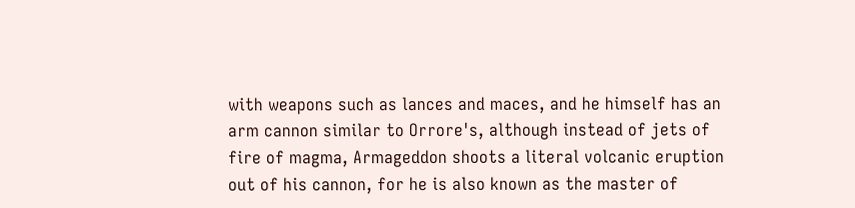with weapons such as lances and maces, and he himself has an arm cannon similar to Orrore's, although instead of jets of fire of magma, Armageddon shoots a literal volcanic eruption out of his cannon, for he is also known as the master of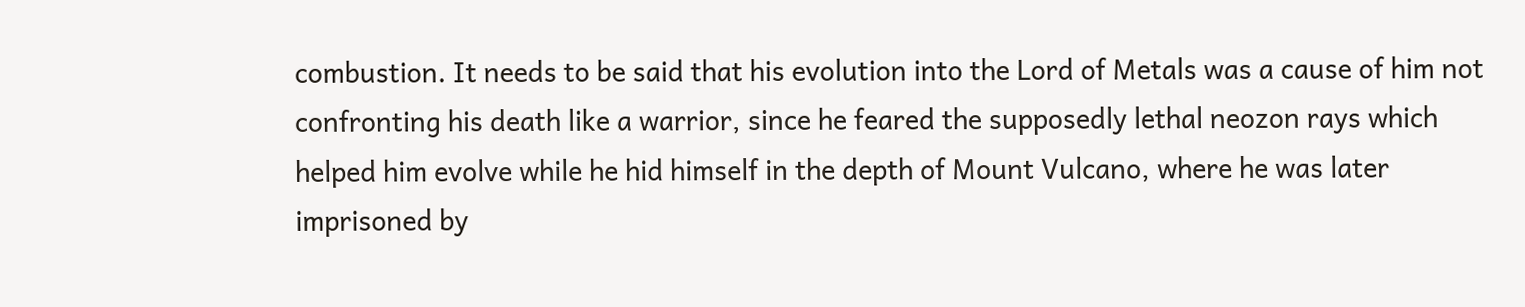combustion. It needs to be said that his evolution into the Lord of Metals was a cause of him not confronting his death like a warrior, since he feared the supposedly lethal neozon rays which helped him evolve while he hid himself in the depth of Mount Vulcano, where he was later imprisoned by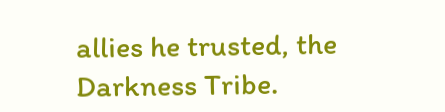allies he trusted, the Darkness Tribe.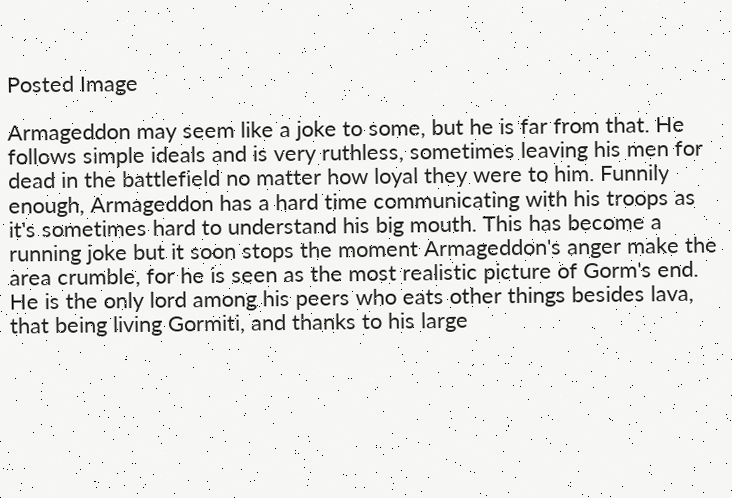Posted Image

Armageddon may seem like a joke to some, but he is far from that. He follows simple ideals and is very ruthless, sometimes leaving his men for dead in the battlefield no matter how loyal they were to him. Funnily enough, Armageddon has a hard time communicating with his troops as it's sometimes hard to understand his big mouth. This has become a running joke but it soon stops the moment Armageddon's anger make the area crumble, for he is seen as the most realistic picture of Gorm's end. He is the only lord among his peers who eats other things besides lava, that being living Gormiti, and thanks to his large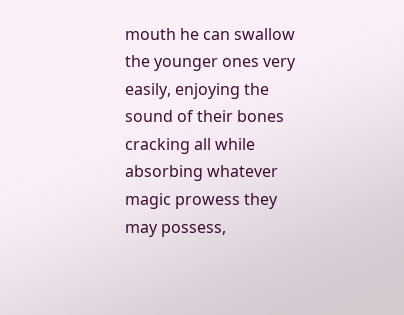mouth he can swallow the younger ones very easily, enjoying the sound of their bones cracking all while absorbing whatever magic prowess they may possess,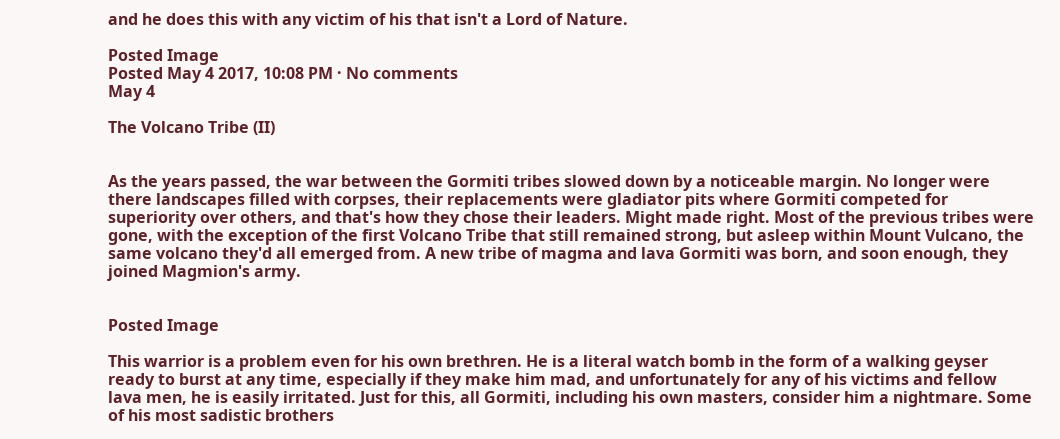and he does this with any victim of his that isn't a Lord of Nature.

Posted Image
Posted May 4 2017, 10:08 PM · No comments
May 4

The Volcano Tribe (II)


As the years passed, the war between the Gormiti tribes slowed down by a noticeable margin. No longer were there landscapes filled with corpses, their replacements were gladiator pits where Gormiti competed for superiority over others, and that's how they chose their leaders. Might made right. Most of the previous tribes were gone, with the exception of the first Volcano Tribe that still remained strong, but asleep within Mount Vulcano, the same volcano they'd all emerged from. A new tribe of magma and lava Gormiti was born, and soon enough, they joined Magmion's army.


Posted Image

This warrior is a problem even for his own brethren. He is a literal watch bomb in the form of a walking geyser ready to burst at any time, especially if they make him mad, and unfortunately for any of his victims and fellow lava men, he is easily irritated. Just for this, all Gormiti, including his own masters, consider him a nightmare. Some of his most sadistic brothers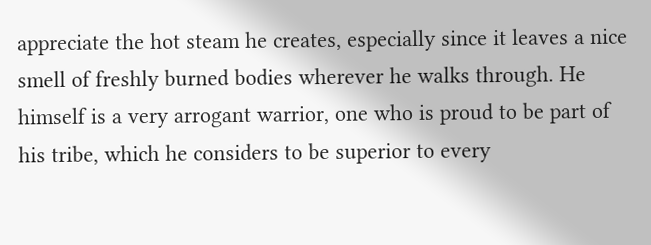appreciate the hot steam he creates, especially since it leaves a nice smell of freshly burned bodies wherever he walks through. He himself is a very arrogant warrior, one who is proud to be part of his tribe, which he considers to be superior to every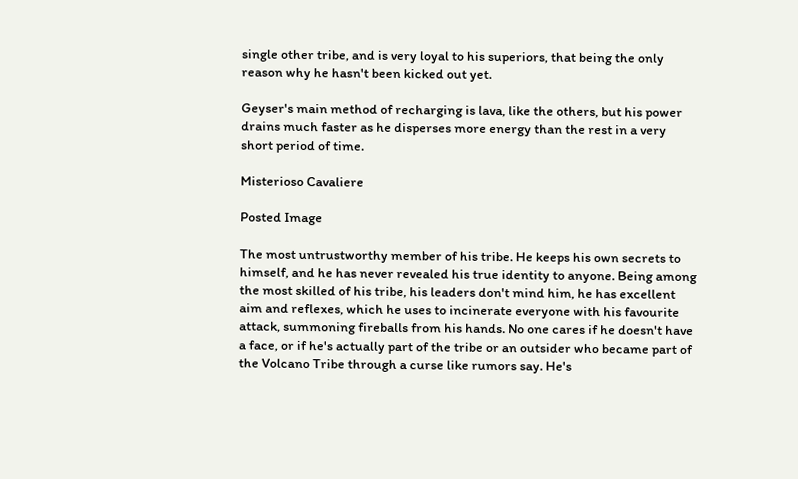single other tribe, and is very loyal to his superiors, that being the only reason why he hasn't been kicked out yet.

Geyser's main method of recharging is lava, like the others, but his power drains much faster as he disperses more energy than the rest in a very short period of time.

Misterioso Cavaliere

Posted Image

The most untrustworthy member of his tribe. He keeps his own secrets to himself, and he has never revealed his true identity to anyone. Being among the most skilled of his tribe, his leaders don't mind him, he has excellent aim and reflexes, which he uses to incinerate everyone with his favourite attack, summoning fireballs from his hands. No one cares if he doesn't have a face, or if he's actually part of the tribe or an outsider who became part of the Volcano Tribe through a curse like rumors say. He's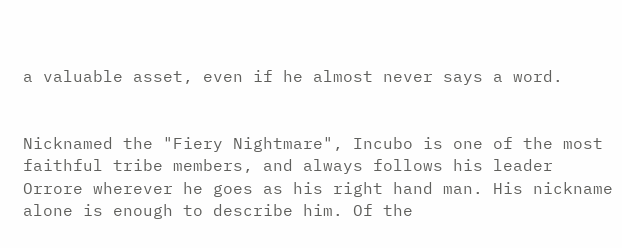a valuable asset, even if he almost never says a word.


Nicknamed the "Fiery Nightmare", Incubo is one of the most faithful tribe members, and always follows his leader Orrore wherever he goes as his right hand man. His nickname alone is enough to describe him. Of the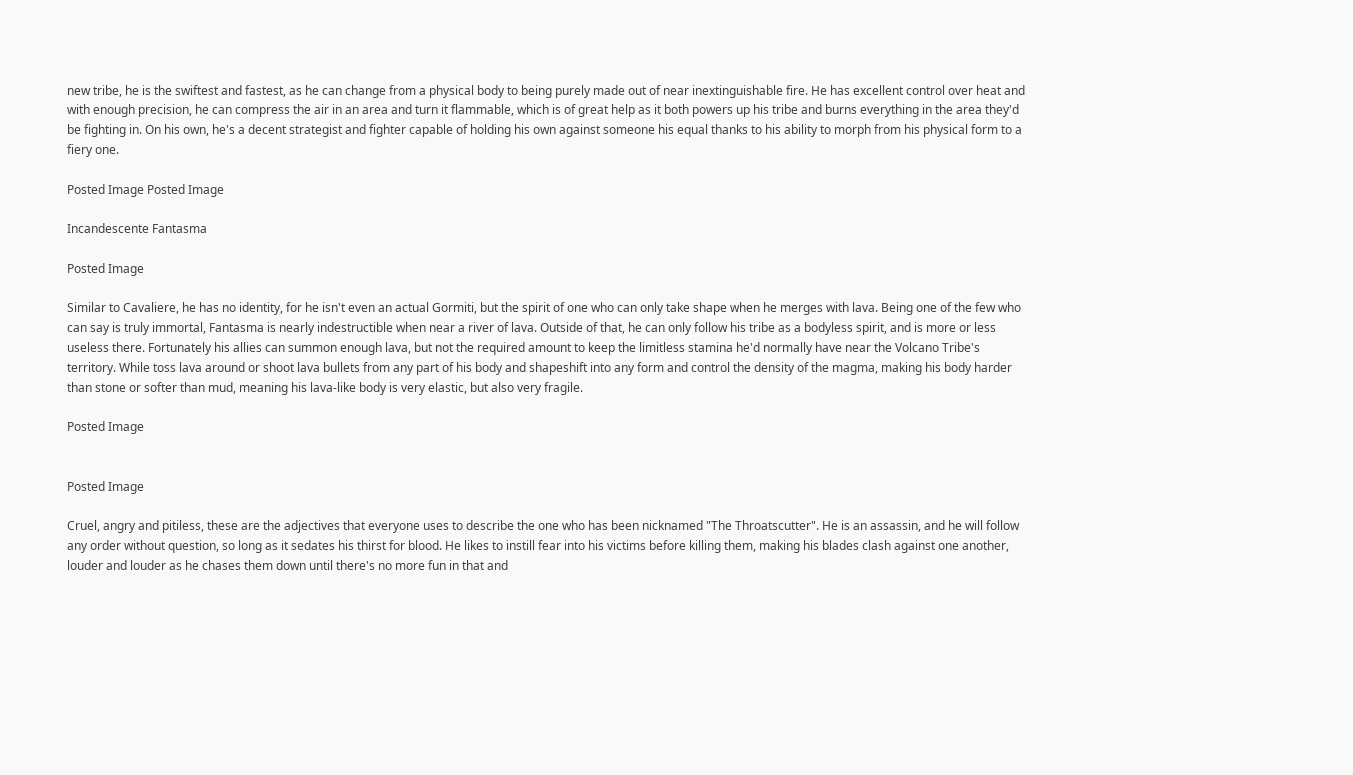new tribe, he is the swiftest and fastest, as he can change from a physical body to being purely made out of near inextinguishable fire. He has excellent control over heat and with enough precision, he can compress the air in an area and turn it flammable, which is of great help as it both powers up his tribe and burns everything in the area they'd be fighting in. On his own, he's a decent strategist and fighter capable of holding his own against someone his equal thanks to his ability to morph from his physical form to a fiery one.

Posted Image Posted Image

Incandescente Fantasma

Posted Image

Similar to Cavaliere, he has no identity, for he isn't even an actual Gormiti, but the spirit of one who can only take shape when he merges with lava. Being one of the few who can say is truly immortal, Fantasma is nearly indestructible when near a river of lava. Outside of that, he can only follow his tribe as a bodyless spirit, and is more or less useless there. Fortunately his allies can summon enough lava, but not the required amount to keep the limitless stamina he'd normally have near the Volcano Tribe's territory. While toss lava around or shoot lava bullets from any part of his body and shapeshift into any form and control the density of the magma, making his body harder than stone or softer than mud, meaning his lava-like body is very elastic, but also very fragile.

Posted Image


Posted Image

Cruel, angry and pitiless, these are the adjectives that everyone uses to describe the one who has been nicknamed "The Throatscutter". He is an assassin, and he will follow any order without question, so long as it sedates his thirst for blood. He likes to instill fear into his victims before killing them, making his blades clash against one another, louder and louder as he chases them down until there's no more fun in that and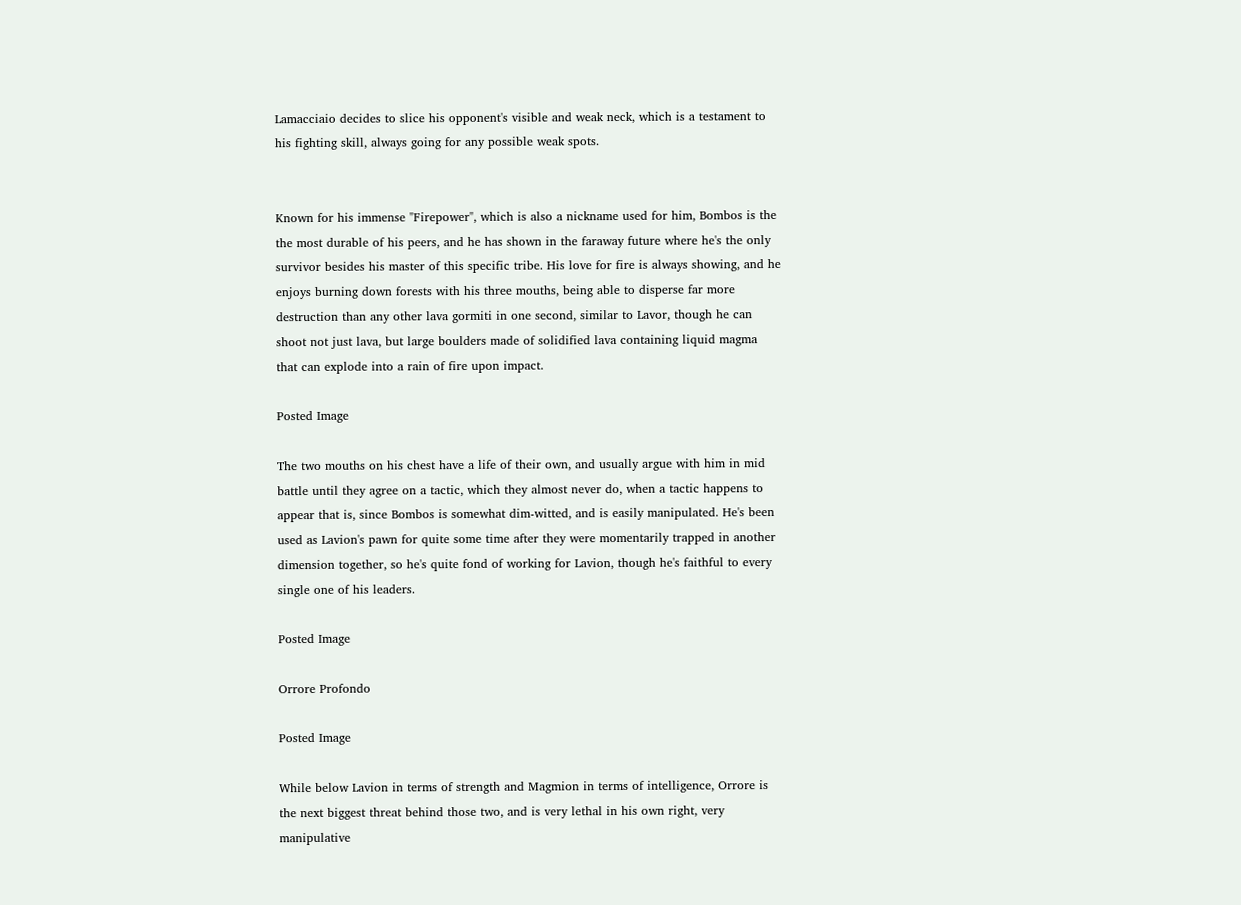Lamacciaio decides to slice his opponent's visible and weak neck, which is a testament to his fighting skill, always going for any possible weak spots.


Known for his immense "Firepower", which is also a nickname used for him, Bombos is the the most durable of his peers, and he has shown in the faraway future where he's the only survivor besides his master of this specific tribe. His love for fire is always showing, and he enjoys burning down forests with his three mouths, being able to disperse far more destruction than any other lava gormiti in one second, similar to Lavor, though he can shoot not just lava, but large boulders made of solidified lava containing liquid magma that can explode into a rain of fire upon impact.

Posted Image

The two mouths on his chest have a life of their own, and usually argue with him in mid battle until they agree on a tactic, which they almost never do, when a tactic happens to appear that is, since Bombos is somewhat dim-witted, and is easily manipulated. He's been used as Lavion's pawn for quite some time after they were momentarily trapped in another dimension together, so he's quite fond of working for Lavion, though he's faithful to every single one of his leaders.

Posted Image

Orrore Profondo

Posted Image

While below Lavion in terms of strength and Magmion in terms of intelligence, Orrore is the next biggest threat behind those two, and is very lethal in his own right, very manipulative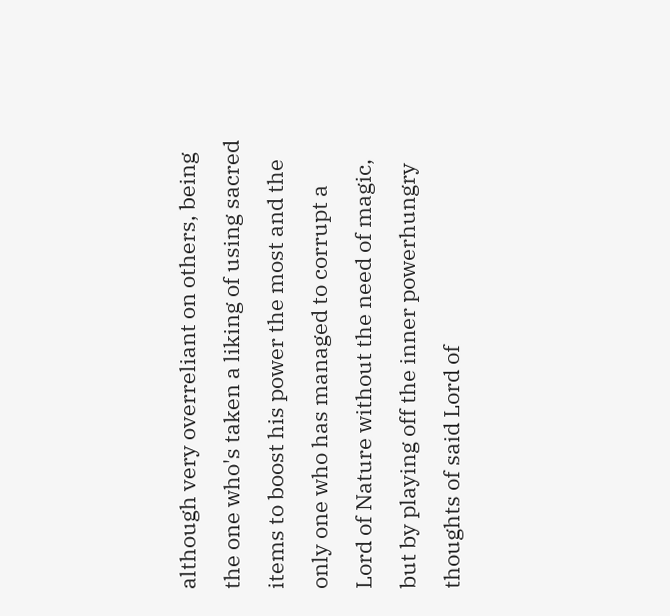although very overreliant on others, being the one who's taken a liking of using sacred items to boost his power the most and the only one who has managed to corrupt a Lord of Nature without the need of magic, but by playing off the inner powerhungry thoughts of said Lord of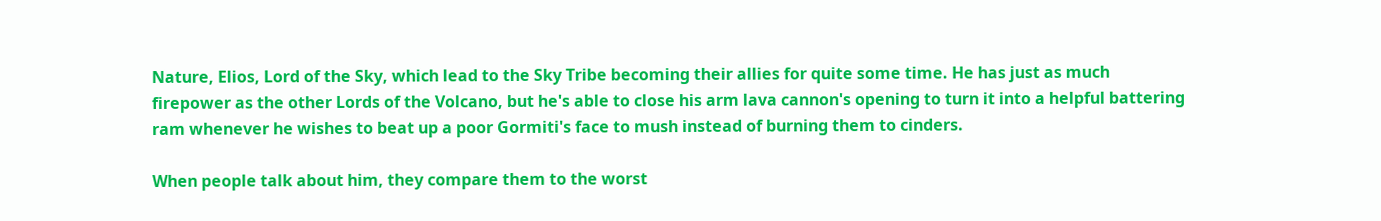Nature, Elios, Lord of the Sky, which lead to the Sky Tribe becoming their allies for quite some time. He has just as much firepower as the other Lords of the Volcano, but he's able to close his arm lava cannon's opening to turn it into a helpful battering ram whenever he wishes to beat up a poor Gormiti's face to mush instead of burning them to cinders.

When people talk about him, they compare them to the worst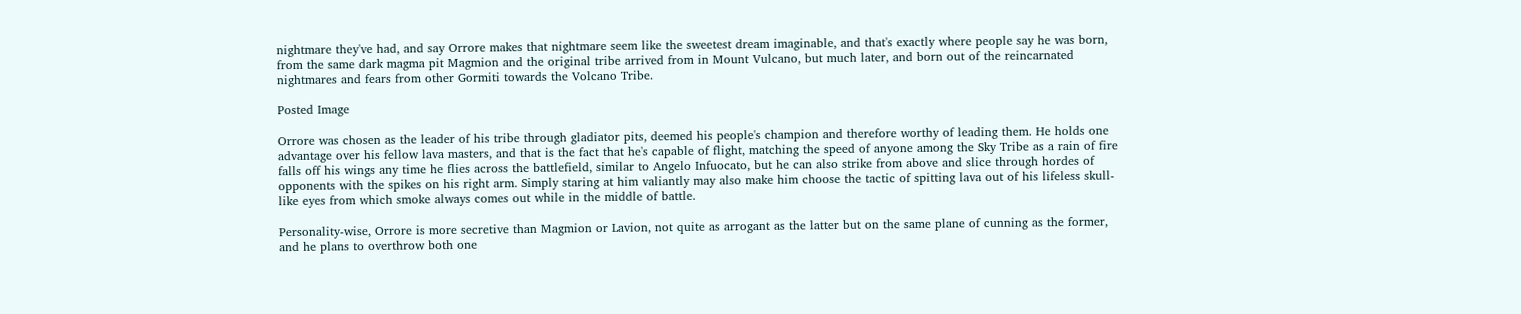nightmare they've had, and say Orrore makes that nightmare seem like the sweetest dream imaginable, and that's exactly where people say he was born, from the same dark magma pit Magmion and the original tribe arrived from in Mount Vulcano, but much later, and born out of the reincarnated nightmares and fears from other Gormiti towards the Volcano Tribe.

Posted Image

Orrore was chosen as the leader of his tribe through gladiator pits, deemed his people's champion and therefore worthy of leading them. He holds one advantage over his fellow lava masters, and that is the fact that he's capable of flight, matching the speed of anyone among the Sky Tribe as a rain of fire falls off his wings any time he flies across the battlefield, similar to Angelo Infuocato, but he can also strike from above and slice through hordes of opponents with the spikes on his right arm. Simply staring at him valiantly may also make him choose the tactic of spitting lava out of his lifeless skull-like eyes from which smoke always comes out while in the middle of battle.

Personality-wise, Orrore is more secretive than Magmion or Lavion, not quite as arrogant as the latter but on the same plane of cunning as the former, and he plans to overthrow both one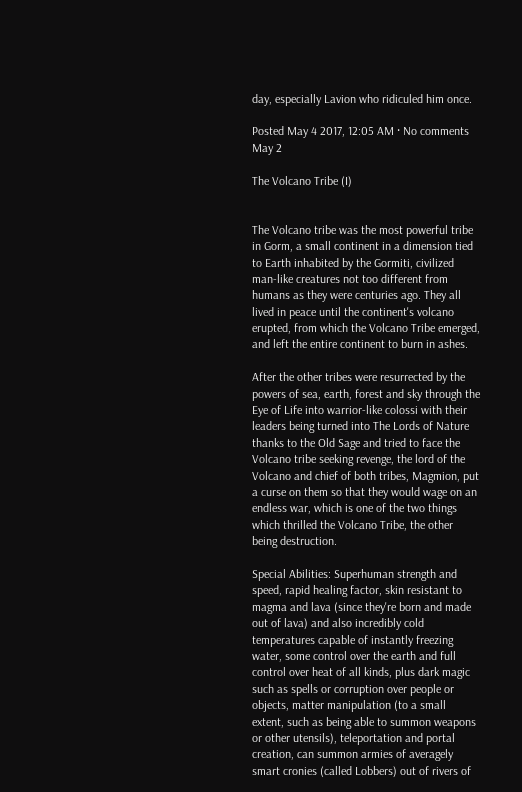day, especially Lavion who ridiculed him once.

Posted May 4 2017, 12:05 AM · No comments
May 2

The Volcano Tribe (I)


The Volcano tribe was the most powerful tribe in Gorm, a small continent in a dimension tied to Earth inhabited by the Gormiti, civilized man-like creatures not too different from humans as they were centuries ago. They all lived in peace until the continent's volcano erupted, from which the Volcano Tribe emerged, and left the entire continent to burn in ashes.

After the other tribes were resurrected by the powers of sea, earth, forest and sky through the Eye of Life into warrior-like colossi with their leaders being turned into The Lords of Nature thanks to the Old Sage and tried to face the Volcano tribe seeking revenge, the lord of the Volcano and chief of both tribes, Magmion, put a curse on them so that they would wage on an endless war, which is one of the two things which thrilled the Volcano Tribe, the other being destruction.

Special Abilities: Superhuman strength and speed, rapid healing factor, skin resistant to magma and lava (since they're born and made out of lava) and also incredibly cold temperatures capable of instantly freezing water, some control over the earth and full control over heat of all kinds, plus dark magic such as spells or corruption over people or objects, matter manipulation (to a small extent, such as being able to summon weapons or other utensils), teleportation and portal creation, can summon armies of averagely smart cronies (called Lobbers) out of rivers of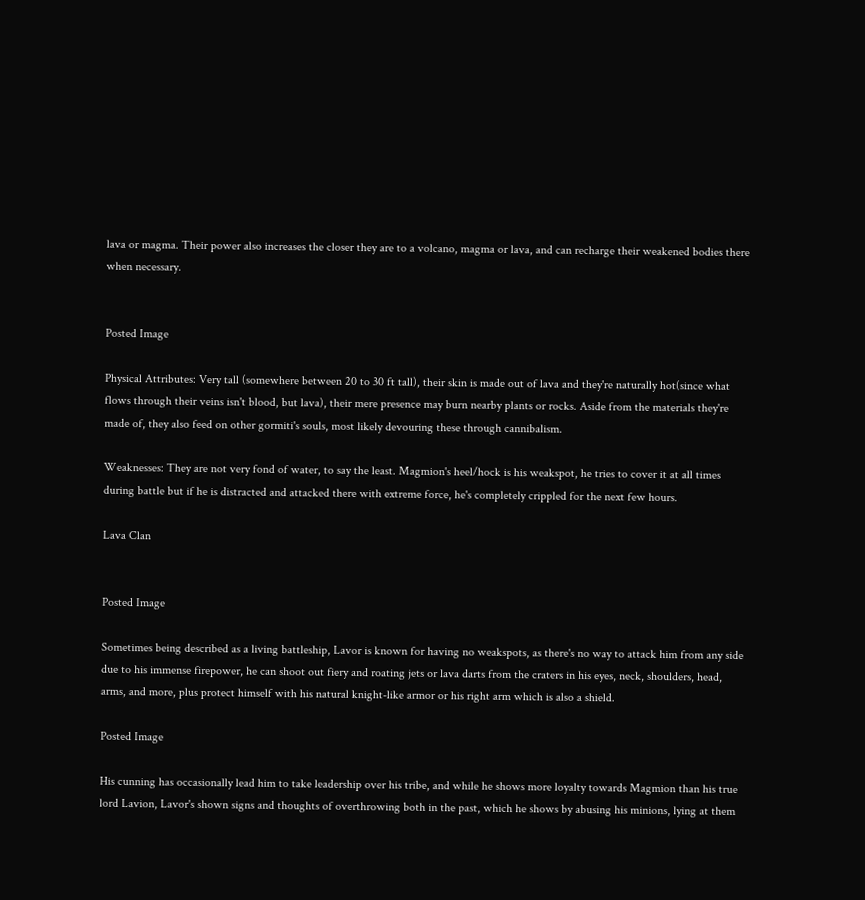lava or magma. Their power also increases the closer they are to a volcano, magma or lava, and can recharge their weakened bodies there when necessary.


Posted Image

Physical Attributes: Very tall (somewhere between 20 to 30 ft tall), their skin is made out of lava and they're naturally hot(since what flows through their veins isn't blood, but lava), their mere presence may burn nearby plants or rocks. Aside from the materials they're made of, they also feed on other gormiti's souls, most likely devouring these through cannibalism.

Weaknesses: They are not very fond of water, to say the least. Magmion's heel/hock is his weakspot, he tries to cover it at all times during battle but if he is distracted and attacked there with extreme force, he's completely crippled for the next few hours.

Lava Clan


Posted Image

Sometimes being described as a living battleship, Lavor is known for having no weakspots, as there's no way to attack him from any side due to his immense firepower, he can shoot out fiery and roating jets or lava darts from the craters in his eyes, neck, shoulders, head, arms, and more, plus protect himself with his natural knight-like armor or his right arm which is also a shield.

Posted Image

His cunning has occasionally lead him to take leadership over his tribe, and while he shows more loyalty towards Magmion than his true lord Lavion, Lavor's shown signs and thoughts of overthrowing both in the past, which he shows by abusing his minions, lying at them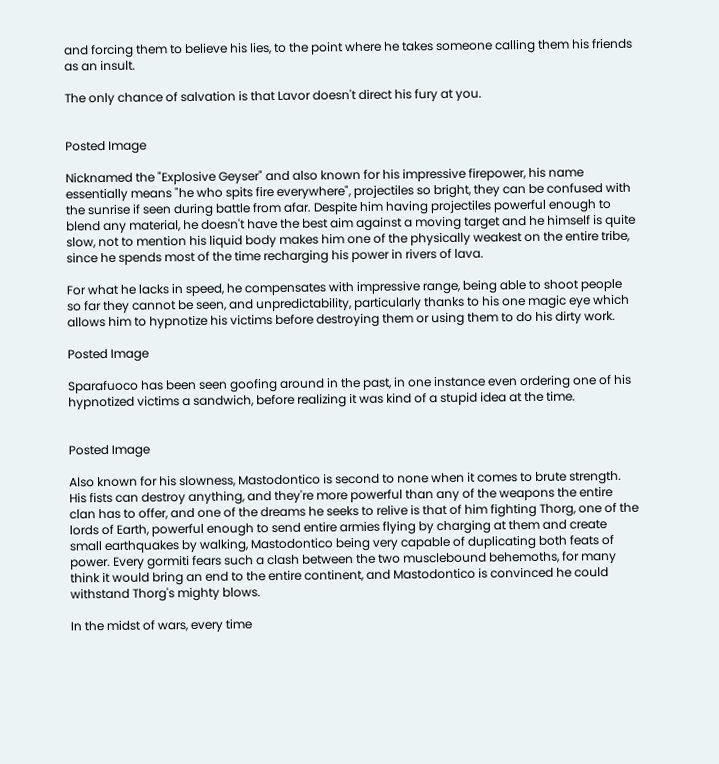and forcing them to believe his lies, to the point where he takes someone calling them his friends as an insult.

The only chance of salvation is that Lavor doesn't direct his fury at you.


Posted Image

Nicknamed the "Explosive Geyser" and also known for his impressive firepower, his name essentially means "he who spits fire everywhere", projectiles so bright, they can be confused with the sunrise if seen during battle from afar. Despite him having projectiles powerful enough to blend any material, he doesn't have the best aim against a moving target and he himself is quite slow, not to mention his liquid body makes him one of the physically weakest on the entire tribe, since he spends most of the time recharging his power in rivers of lava.

For what he lacks in speed, he compensates with impressive range, being able to shoot people so far they cannot be seen, and unpredictability, particularly thanks to his one magic eye which allows him to hypnotize his victims before destroying them or using them to do his dirty work.

Posted Image

Sparafuoco has been seen goofing around in the past, in one instance even ordering one of his hypnotized victims a sandwich, before realizing it was kind of a stupid idea at the time.


Posted Image

Also known for his slowness, Mastodontico is second to none when it comes to brute strength. His fists can destroy anything, and they're more powerful than any of the weapons the entire clan has to offer, and one of the dreams he seeks to relive is that of him fighting Thorg, one of the lords of Earth, powerful enough to send entire armies flying by charging at them and create small earthquakes by walking, Mastodontico being very capable of duplicating both feats of power. Every gormiti fears such a clash between the two musclebound behemoths, for many think it would bring an end to the entire continent, and Mastodontico is convinced he could withstand Thorg's mighty blows.

In the midst of wars, every time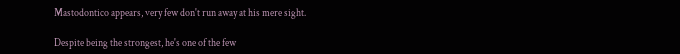Mastodontico appears, very few don't run away at his mere sight.

Despite being the strongest, he's one of the few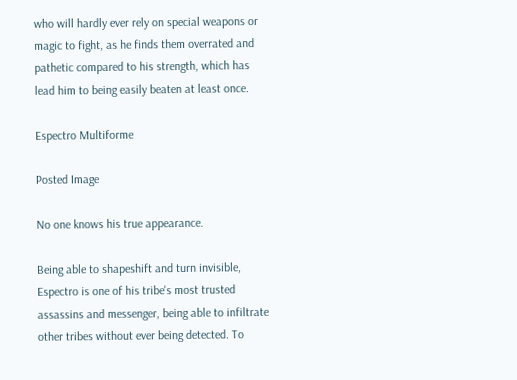who will hardly ever rely on special weapons or magic to fight, as he finds them overrated and pathetic compared to his strength, which has lead him to being easily beaten at least once.

Espectro Multiforme

Posted Image

No one knows his true appearance.

Being able to shapeshift and turn invisible, Espectro is one of his tribe's most trusted assassins and messenger, being able to infiltrate other tribes without ever being detected. To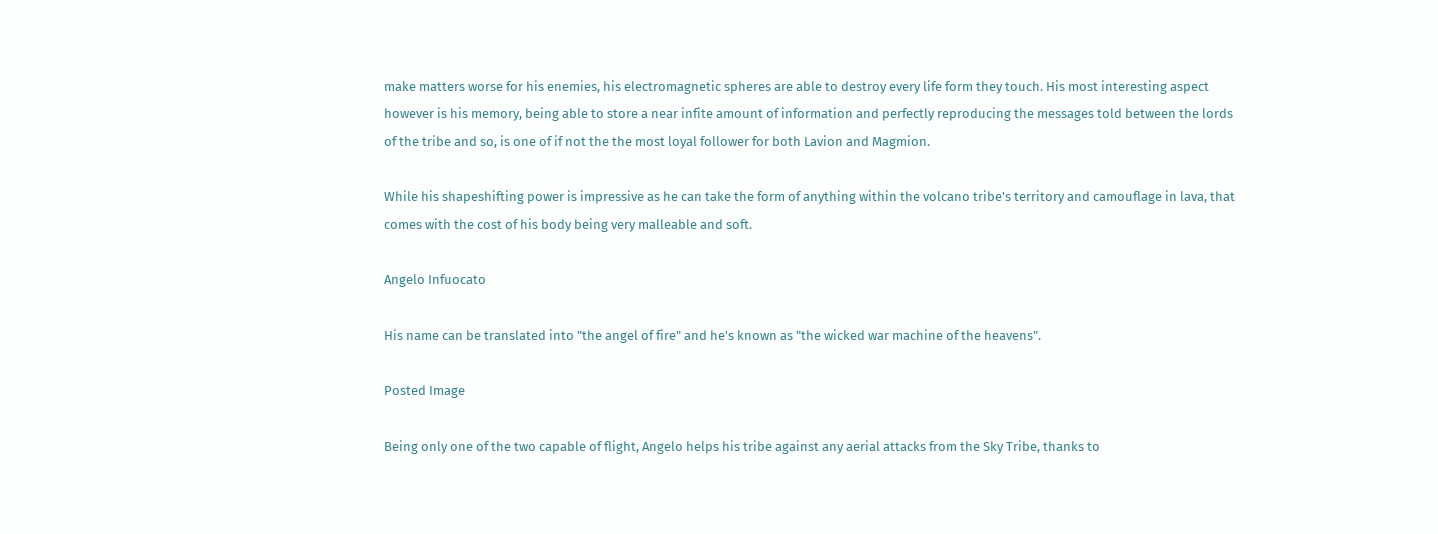make matters worse for his enemies, his electromagnetic spheres are able to destroy every life form they touch. His most interesting aspect however is his memory, being able to store a near infite amount of information and perfectly reproducing the messages told between the lords of the tribe and so, is one of if not the the most loyal follower for both Lavion and Magmion.

While his shapeshifting power is impressive as he can take the form of anything within the volcano tribe's territory and camouflage in lava, that comes with the cost of his body being very malleable and soft.

Angelo Infuocato

His name can be translated into "the angel of fire" and he's known as "the wicked war machine of the heavens".

Posted Image

Being only one of the two capable of flight, Angelo helps his tribe against any aerial attacks from the Sky Tribe, thanks to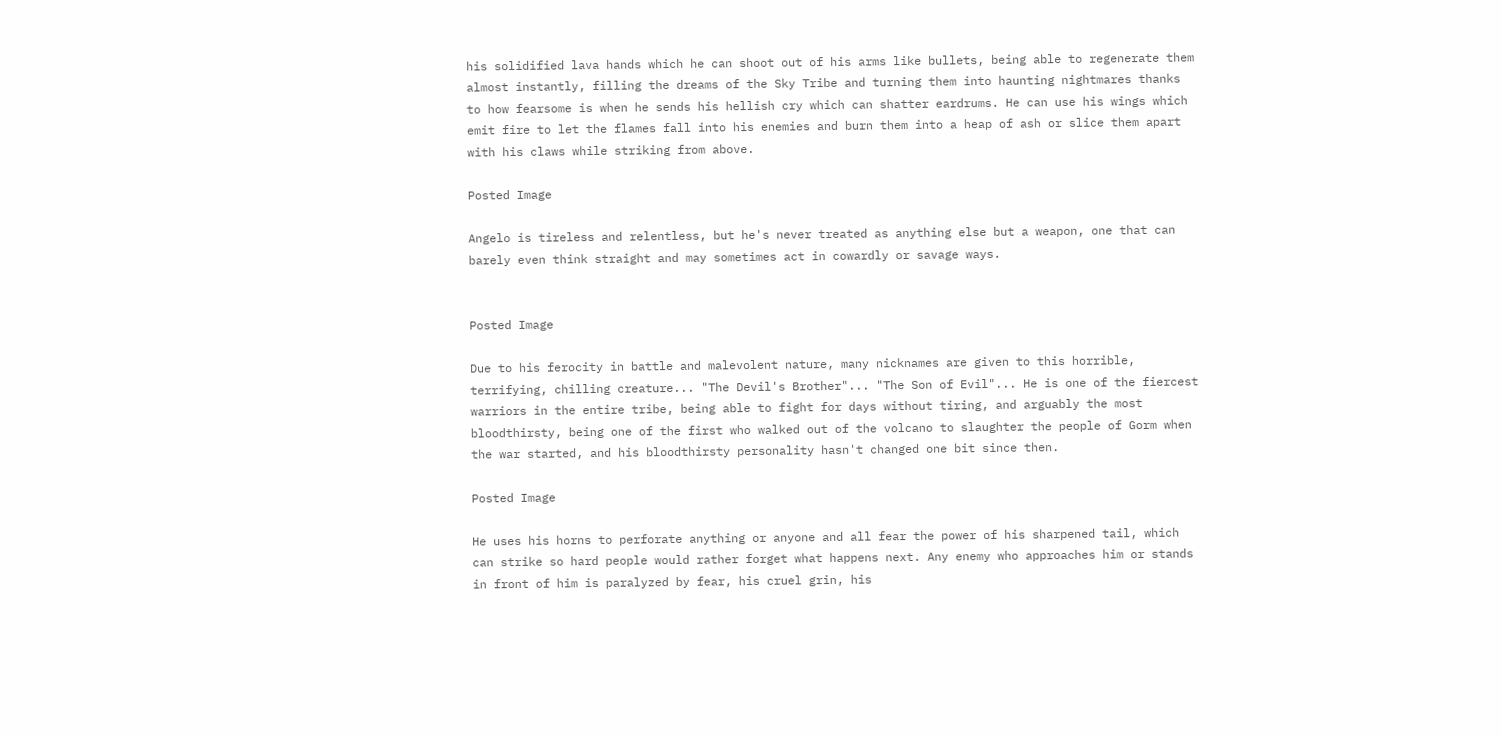his solidified lava hands which he can shoot out of his arms like bullets, being able to regenerate them almost instantly, filling the dreams of the Sky Tribe and turning them into haunting nightmares thanks to how fearsome is when he sends his hellish cry which can shatter eardrums. He can use his wings which emit fire to let the flames fall into his enemies and burn them into a heap of ash or slice them apart with his claws while striking from above.

Posted Image

Angelo is tireless and relentless, but he's never treated as anything else but a weapon, one that can barely even think straight and may sometimes act in cowardly or savage ways.


Posted Image

Due to his ferocity in battle and malevolent nature, many nicknames are given to this horrible, terrifying, chilling creature... "The Devil's Brother"... "The Son of Evil"... He is one of the fiercest warriors in the entire tribe, being able to fight for days without tiring, and arguably the most bloodthirsty, being one of the first who walked out of the volcano to slaughter the people of Gorm when the war started, and his bloodthirsty personality hasn't changed one bit since then.

Posted Image

He uses his horns to perforate anything or anyone and all fear the power of his sharpened tail, which can strike so hard people would rather forget what happens next. Any enemy who approaches him or stands in front of him is paralyzed by fear, his cruel grin, his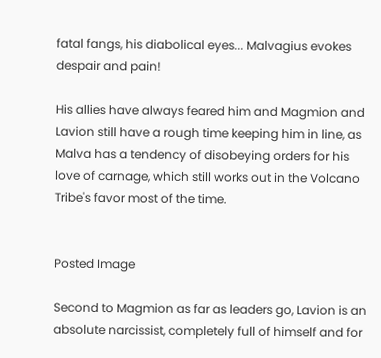fatal fangs, his diabolical eyes... Malvagius evokes despair and pain!

His allies have always feared him and Magmion and Lavion still have a rough time keeping him in line, as Malva has a tendency of disobeying orders for his love of carnage, which still works out in the Volcano Tribe's favor most of the time.


Posted Image

Second to Magmion as far as leaders go, Lavion is an absolute narcissist, completely full of himself and for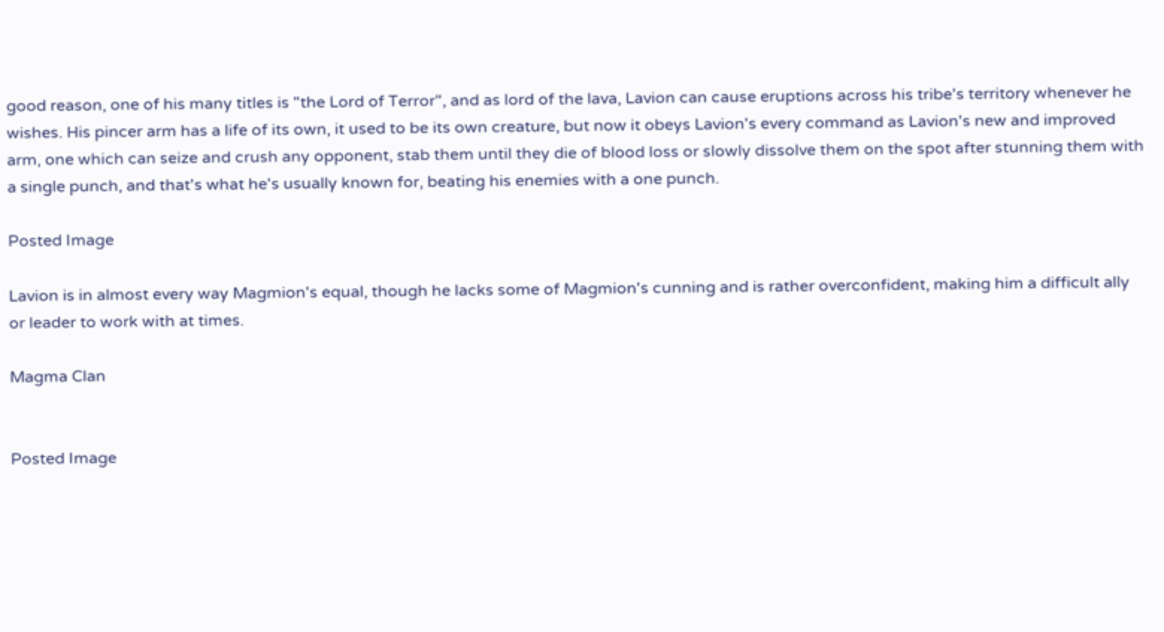good reason, one of his many titles is "the Lord of Terror", and as lord of the lava, Lavion can cause eruptions across his tribe's territory whenever he wishes. His pincer arm has a life of its own, it used to be its own creature, but now it obeys Lavion's every command as Lavion's new and improved arm, one which can seize and crush any opponent, stab them until they die of blood loss or slowly dissolve them on the spot after stunning them with a single punch, and that's what he's usually known for, beating his enemies with a one punch.

Posted Image

Lavion is in almost every way Magmion's equal, though he lacks some of Magmion's cunning and is rather overconfident, making him a difficult ally or leader to work with at times.

Magma Clan


Posted Image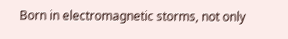Born in electromagnetic storms, not only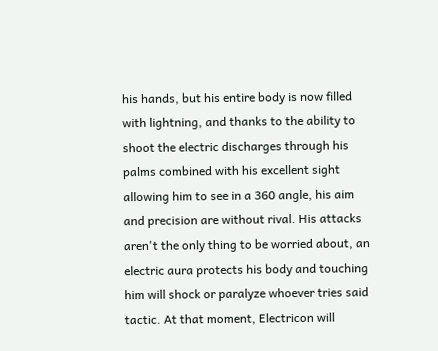his hands, but his entire body is now filled with lightning, and thanks to the ability to shoot the electric discharges through his palms combined with his excellent sight allowing him to see in a 360 angle, his aim and precision are without rival. His attacks aren't the only thing to be worried about, an electric aura protects his body and touching him will shock or paralyze whoever tries said tactic. At that moment, Electricon will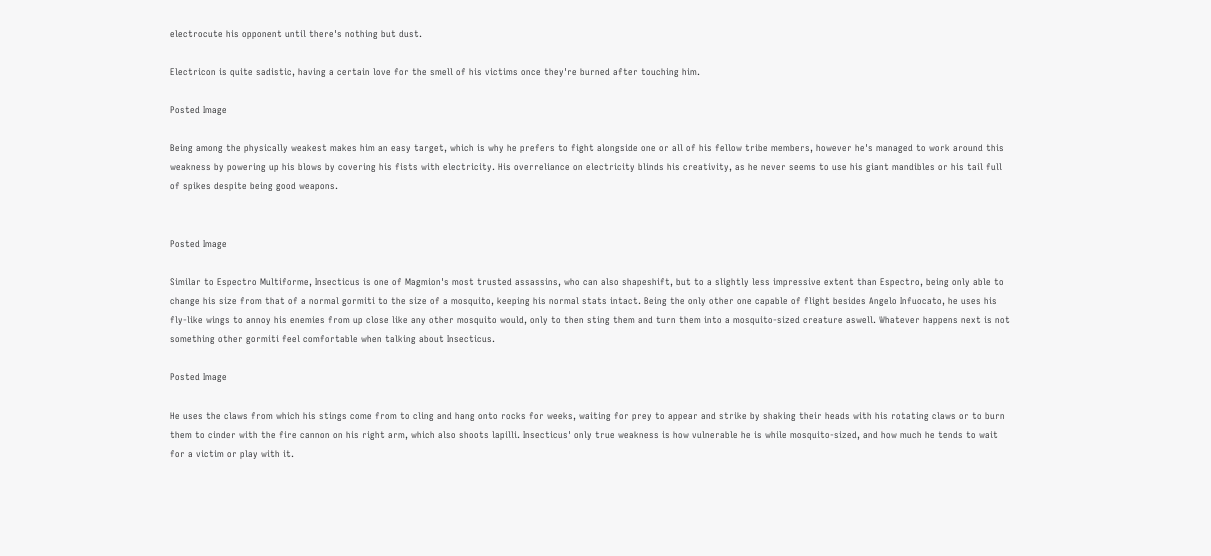electrocute his opponent until there's nothing but dust.

Electricon is quite sadistic, having a certain love for the smell of his victims once they're burned after touching him.

Posted Image

Being among the physically weakest makes him an easy target, which is why he prefers to fight alongside one or all of his fellow tribe members, however he's managed to work around this weakness by powering up his blows by covering his fists with electricity. His overreliance on electricity blinds his creativity, as he never seems to use his giant mandibles or his tail full of spikes despite being good weapons.


Posted Image

Similar to Espectro Multiforme, Insecticus is one of Magmion's most trusted assassins, who can also shapeshift, but to a slightly less impressive extent than Espectro, being only able to change his size from that of a normal gormiti to the size of a mosquito, keeping his normal stats intact. Being the only other one capable of flight besides Angelo Infuocato, he uses his fly-like wings to annoy his enemies from up close like any other mosquito would, only to then sting them and turn them into a mosquito-sized creature aswell. Whatever happens next is not something other gormiti feel comfortable when talking about Insecticus.

Posted Image

He uses the claws from which his stings come from to cling and hang onto rocks for weeks, waiting for prey to appear and strike by shaking their heads with his rotating claws or to burn them to cinder with the fire cannon on his right arm, which also shoots lapilli. Insecticus' only true weakness is how vulnerable he is while mosquito-sized, and how much he tends to wait for a victim or play with it.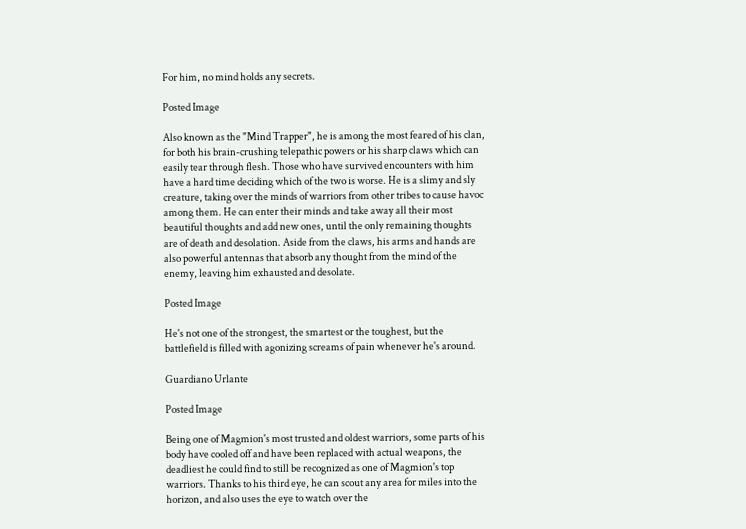For him, no mind holds any secrets.

Posted Image

Also known as the "Mind Trapper", he is among the most feared of his clan, for both his brain-crushing telepathic powers or his sharp claws which can easily tear through flesh. Those who have survived encounters with him have a hard time deciding which of the two is worse. He is a slimy and sly creature, taking over the minds of warriors from other tribes to cause havoc among them. He can enter their minds and take away all their most beautiful thoughts and add new ones, until the only remaining thoughts are of death and desolation. Aside from the claws, his arms and hands are also powerful antennas that absorb any thought from the mind of the enemy, leaving him exhausted and desolate.

Posted Image

He's not one of the strongest, the smartest or the toughest, but the battlefield is filled with agonizing screams of pain whenever he's around.

Guardiano Urlante

Posted Image

Being one of Magmion's most trusted and oldest warriors, some parts of his body have cooled off and have been replaced with actual weapons, the deadliest he could find to still be recognized as one of Magmion's top warriors. Thanks to his third eye, he can scout any area for miles into the horizon, and also uses the eye to watch over the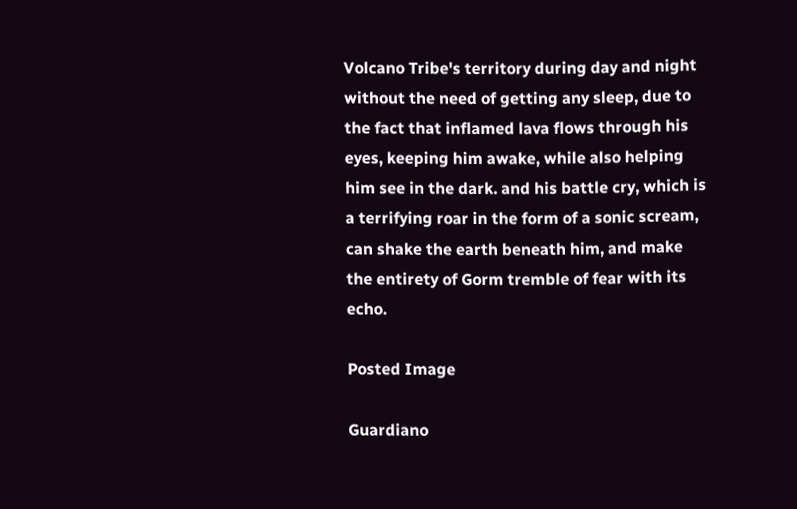Volcano Tribe's territory during day and night without the need of getting any sleep, due to the fact that inflamed lava flows through his eyes, keeping him awake, while also helping him see in the dark. and his battle cry, which is a terrifying roar in the form of a sonic scream, can shake the earth beneath him, and make the entirety of Gorm tremble of fear with its echo.

Posted Image

Guardiano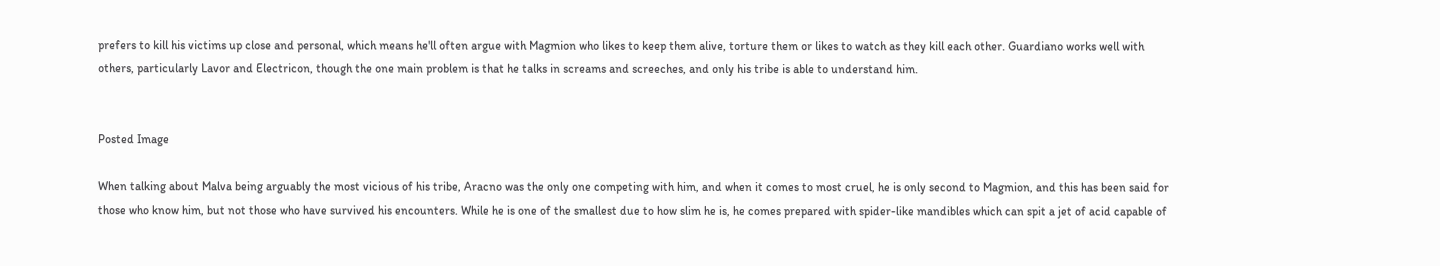prefers to kill his victims up close and personal, which means he'll often argue with Magmion who likes to keep them alive, torture them or likes to watch as they kill each other. Guardiano works well with others, particularly Lavor and Electricon, though the one main problem is that he talks in screams and screeches, and only his tribe is able to understand him.


Posted Image

When talking about Malva being arguably the most vicious of his tribe, Aracno was the only one competing with him, and when it comes to most cruel, he is only second to Magmion, and this has been said for those who know him, but not those who have survived his encounters. While he is one of the smallest due to how slim he is, he comes prepared with spider-like mandibles which can spit a jet of acid capable of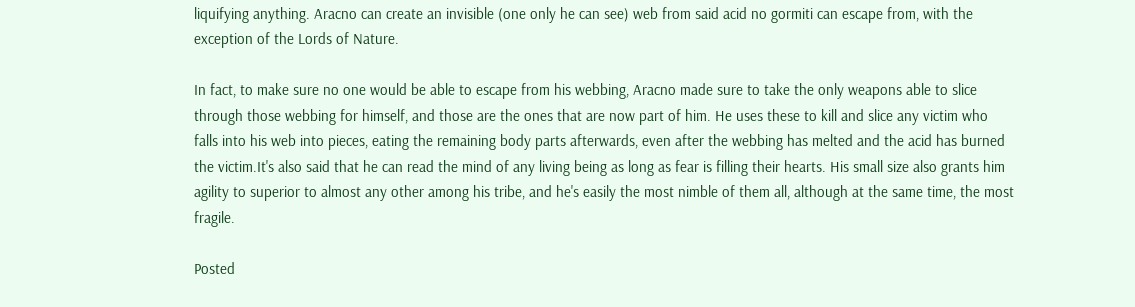liquifying anything. Aracno can create an invisible (one only he can see) web from said acid no gormiti can escape from, with the exception of the Lords of Nature.

In fact, to make sure no one would be able to escape from his webbing, Aracno made sure to take the only weapons able to slice through those webbing for himself, and those are the ones that are now part of him. He uses these to kill and slice any victim who falls into his web into pieces, eating the remaining body parts afterwards, even after the webbing has melted and the acid has burned the victim.It's also said that he can read the mind of any living being as long as fear is filling their hearts. His small size also grants him agility to superior to almost any other among his tribe, and he's easily the most nimble of them all, although at the same time, the most fragile.

Posted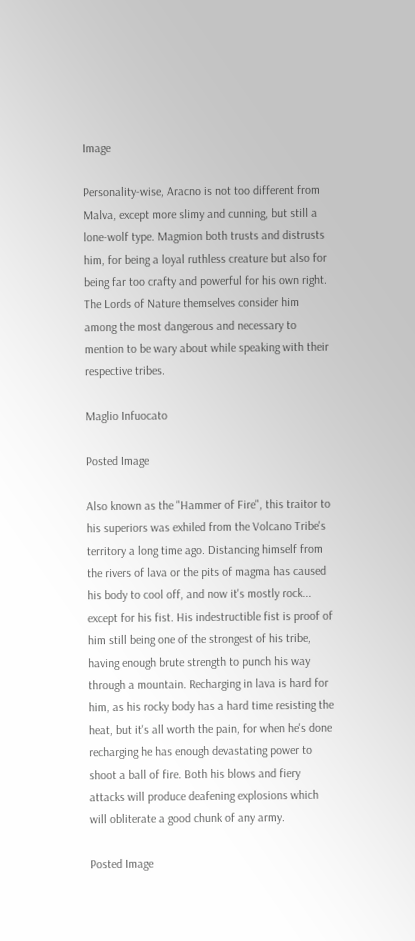Image

Personality-wise, Aracno is not too different from Malva, except more slimy and cunning, but still a lone-wolf type. Magmion both trusts and distrusts him, for being a loyal ruthless creature but also for being far too crafty and powerful for his own right. The Lords of Nature themselves consider him among the most dangerous and necessary to mention to be wary about while speaking with their respective tribes.

Maglio Infuocato

Posted Image

Also known as the "Hammer of Fire", this traitor to his superiors was exhiled from the Volcano Tribe's territory a long time ago. Distancing himself from the rivers of lava or the pits of magma has caused his body to cool off, and now it's mostly rock... except for his fist. His indestructible fist is proof of him still being one of the strongest of his tribe, having enough brute strength to punch his way through a mountain. Recharging in lava is hard for him, as his rocky body has a hard time resisting the heat, but it's all worth the pain, for when he's done recharging he has enough devastating power to shoot a ball of fire. Both his blows and fiery attacks will produce deafening explosions which will obliterate a good chunk of any army.

Posted Image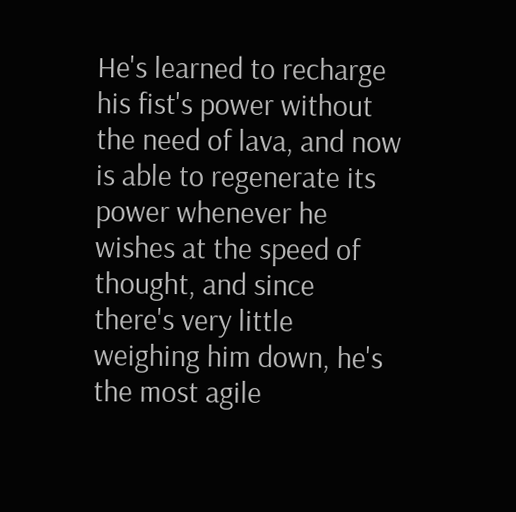He's learned to recharge his fist's power without the need of lava, and now is able to regenerate its power whenever he wishes at the speed of thought, and since there's very little weighing him down, he's the most agile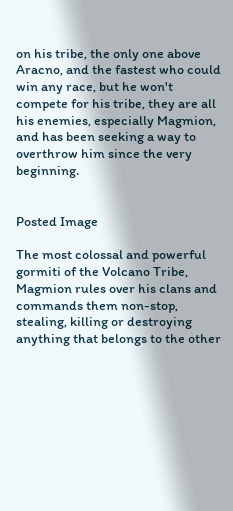on his tribe, the only one above Aracno, and the fastest who could win any race, but he won't compete for his tribe, they are all his enemies, especially Magmion, and has been seeking a way to overthrow him since the very beginning.


Posted Image

The most colossal and powerful gormiti of the Volcano Tribe, Magmion rules over his clans and commands them non-stop, stealing, killing or destroying anything that belongs to the other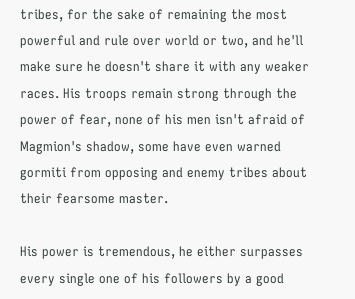tribes, for the sake of remaining the most powerful and rule over world or two, and he'll make sure he doesn't share it with any weaker races. His troops remain strong through the power of fear, none of his men isn't afraid of Magmion's shadow, some have even warned gormiti from opposing and enemy tribes about their fearsome master.

His power is tremendous, he either surpasses every single one of his followers by a good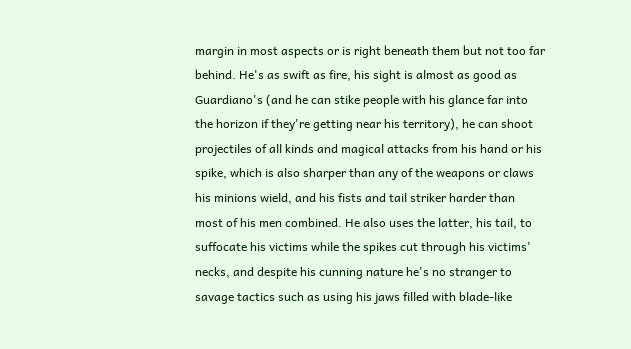margin in most aspects or is right beneath them but not too far behind. He's as swift as fire, his sight is almost as good as Guardiano's (and he can stike people with his glance far into the horizon if they're getting near his territory), he can shoot projectiles of all kinds and magical attacks from his hand or his spike, which is also sharper than any of the weapons or claws his minions wield, and his fists and tail striker harder than most of his men combined. He also uses the latter, his tail, to suffocate his victims while the spikes cut through his victims' necks, and despite his cunning nature he's no stranger to savage tactics such as using his jaws filled with blade-like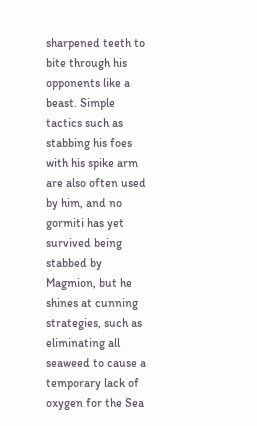sharpened teeth to bite through his opponents like a beast. Simple tactics such as stabbing his foes with his spike arm are also often used by him, and no gormiti has yet survived being stabbed by Magmion, but he shines at cunning strategies, such as eliminating all seaweed to cause a temporary lack of oxygen for the Sea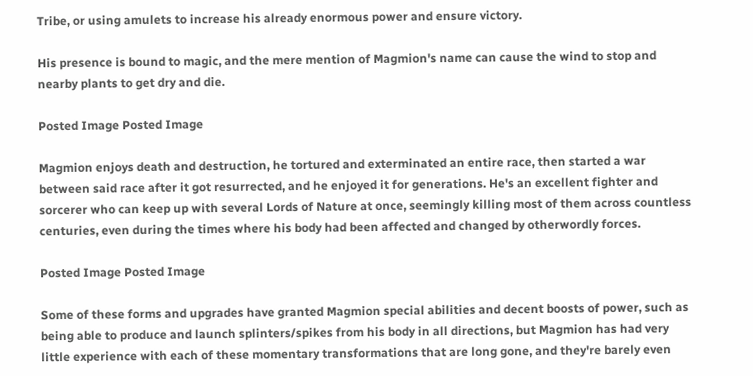Tribe, or using amulets to increase his already enormous power and ensure victory.

His presence is bound to magic, and the mere mention of Magmion's name can cause the wind to stop and nearby plants to get dry and die.

Posted Image Posted Image

Magmion enjoys death and destruction, he tortured and exterminated an entire race, then started a war between said race after it got resurrected, and he enjoyed it for generations. He's an excellent fighter and sorcerer who can keep up with several Lords of Nature at once, seemingly killing most of them across countless centuries, even during the times where his body had been affected and changed by otherwordly forces.

Posted Image Posted Image

Some of these forms and upgrades have granted Magmion special abilities and decent boosts of power, such as being able to produce and launch splinters/spikes from his body in all directions, but Magmion has had very little experience with each of these momentary transformations that are long gone, and they're barely even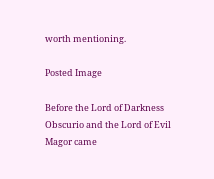worth mentioning.

Posted Image

Before the Lord of Darkness Obscurio and the Lord of Evil Magor came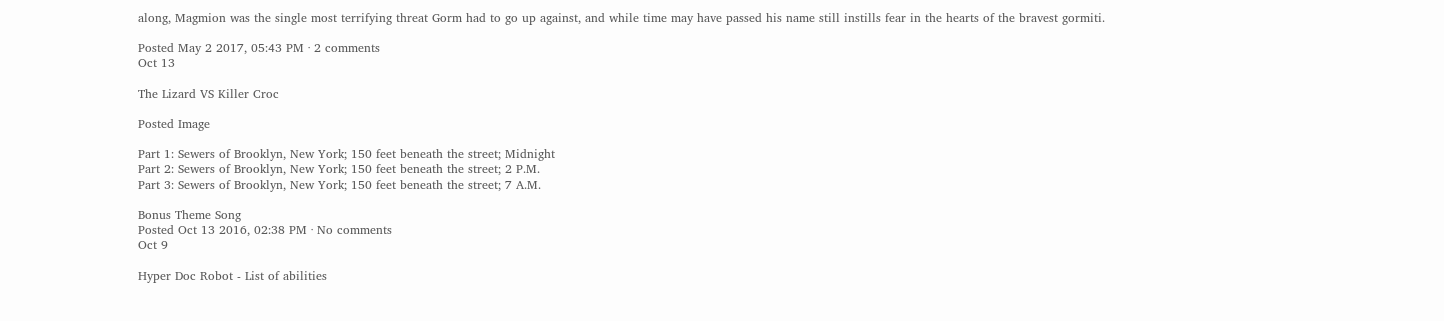along, Magmion was the single most terrifying threat Gorm had to go up against, and while time may have passed his name still instills fear in the hearts of the bravest gormiti.

Posted May 2 2017, 05:43 PM · 2 comments
Oct 13

The Lizard VS Killer Croc

Posted Image

Part 1: Sewers of Brooklyn, New York; 150 feet beneath the street; Midnight
Part 2: Sewers of Brooklyn, New York; 150 feet beneath the street; 2 P.M.
Part 3: Sewers of Brooklyn, New York; 150 feet beneath the street; 7 A.M.

Bonus Theme Song
Posted Oct 13 2016, 02:38 PM · No comments
Oct 9

Hyper Doc Robot - List of abilities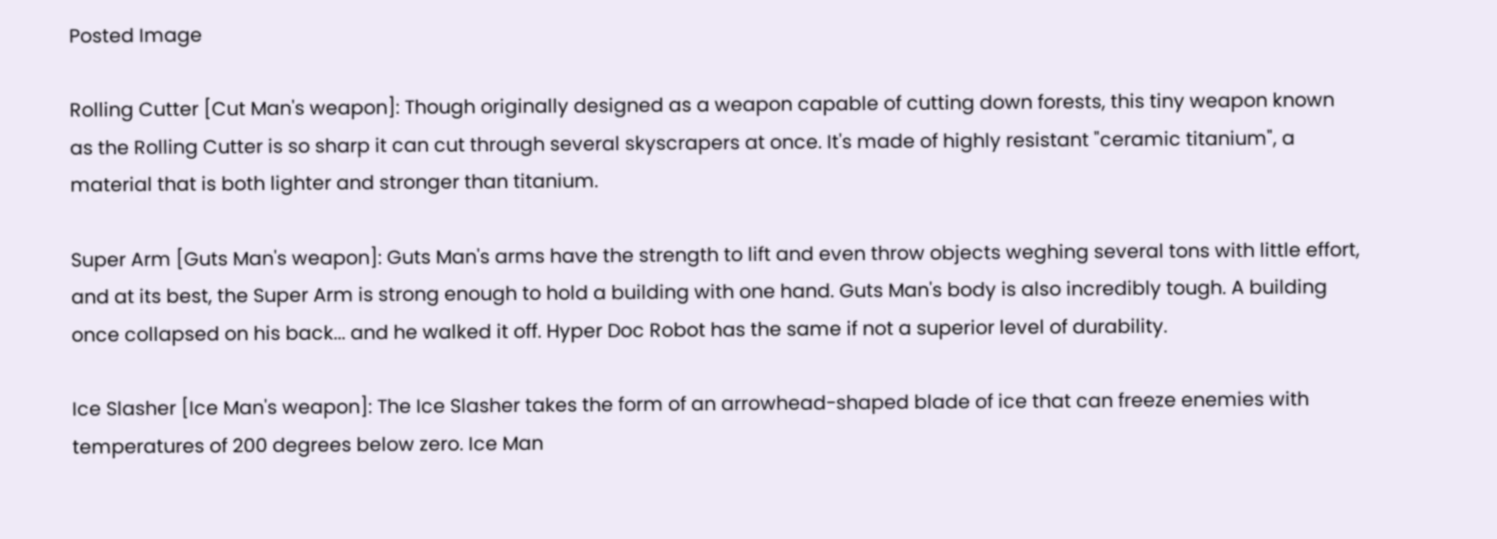Posted Image

Rolling Cutter [Cut Man's weapon]: Though originally designed as a weapon capable of cutting down forests, this tiny weapon known as the Rolling Cutter is so sharp it can cut through several skyscrapers at once. It's made of highly resistant "ceramic titanium", a material that is both lighter and stronger than titanium.

Super Arm [Guts Man's weapon]: Guts Man's arms have the strength to lift and even throw objects weghing several tons with little effort, and at its best, the Super Arm is strong enough to hold a building with one hand. Guts Man's body is also incredibly tough. A building once collapsed on his back... and he walked it off. Hyper Doc Robot has the same if not a superior level of durability.

Ice Slasher [Ice Man's weapon]: The Ice Slasher takes the form of an arrowhead-shaped blade of ice that can freeze enemies with temperatures of 200 degrees below zero. Ice Man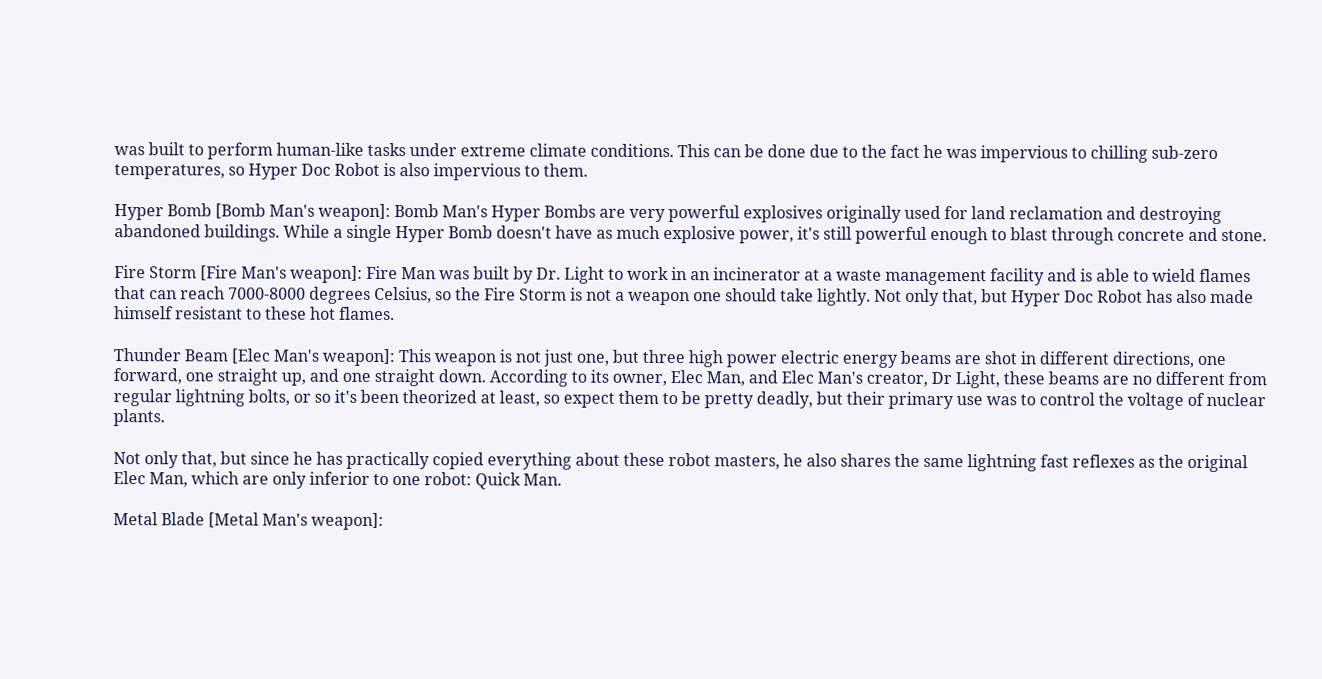was built to perform human-like tasks under extreme climate conditions. This can be done due to the fact he was impervious to chilling sub-zero temperatures, so Hyper Doc Robot is also impervious to them.

Hyper Bomb [Bomb Man's weapon]: Bomb Man's Hyper Bombs are very powerful explosives originally used for land reclamation and destroying abandoned buildings. While a single Hyper Bomb doesn't have as much explosive power, it's still powerful enough to blast through concrete and stone.

Fire Storm [Fire Man's weapon]: Fire Man was built by Dr. Light to work in an incinerator at a waste management facility and is able to wield flames that can reach 7000-8000 degrees Celsius, so the Fire Storm is not a weapon one should take lightly. Not only that, but Hyper Doc Robot has also made himself resistant to these hot flames.

Thunder Beam [Elec Man's weapon]: This weapon is not just one, but three high power electric energy beams are shot in different directions, one forward, one straight up, and one straight down. According to its owner, Elec Man, and Elec Man's creator, Dr Light, these beams are no different from regular lightning bolts, or so it's been theorized at least, so expect them to be pretty deadly, but their primary use was to control the voltage of nuclear plants.

Not only that, but since he has practically copied everything about these robot masters, he also shares the same lightning fast reflexes as the original Elec Man, which are only inferior to one robot: Quick Man.

Metal Blade [Metal Man's weapon]: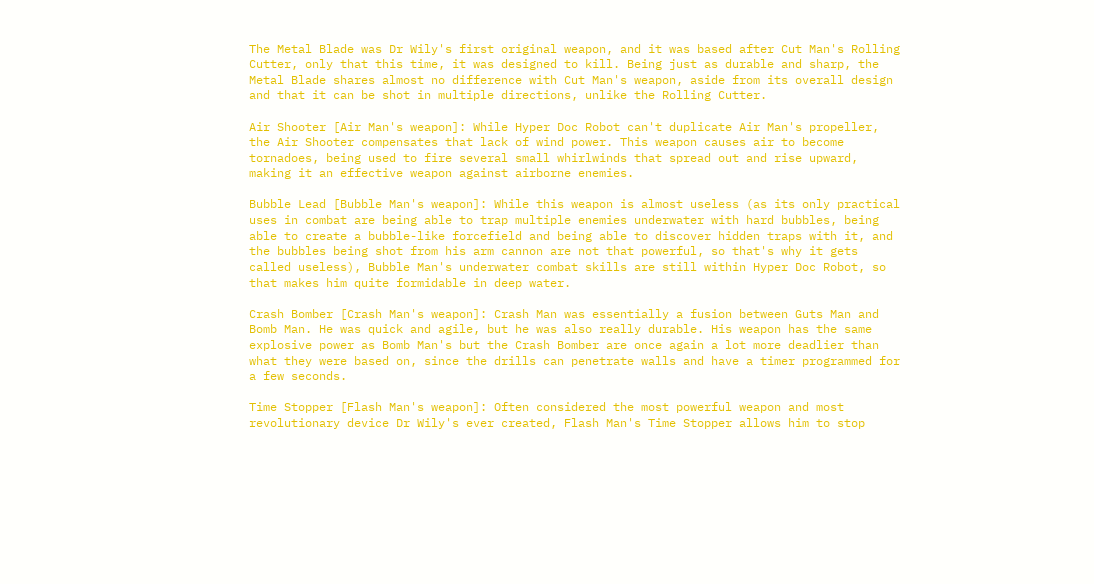The Metal Blade was Dr Wily's first original weapon, and it was based after Cut Man's Rolling Cutter, only that this time, it was designed to kill. Being just as durable and sharp, the Metal Blade shares almost no difference with Cut Man's weapon, aside from its overall design and that it can be shot in multiple directions, unlike the Rolling Cutter.

Air Shooter [Air Man's weapon]: While Hyper Doc Robot can't duplicate Air Man's propeller, the Air Shooter compensates that lack of wind power. This weapon causes air to become tornadoes, being used to fire several small whirlwinds that spread out and rise upward, making it an effective weapon against airborne enemies.

Bubble Lead [Bubble Man's weapon]: While this weapon is almost useless (as its only practical uses in combat are being able to trap multiple enemies underwater with hard bubbles, being able to create a bubble-like forcefield and being able to discover hidden traps with it, and the bubbles being shot from his arm cannon are not that powerful, so that's why it gets called useless), Bubble Man's underwater combat skills are still within Hyper Doc Robot, so that makes him quite formidable in deep water.

Crash Bomber [Crash Man's weapon]: Crash Man was essentially a fusion between Guts Man and Bomb Man. He was quick and agile, but he was also really durable. His weapon has the same explosive power as Bomb Man's but the Crash Bomber are once again a lot more deadlier than what they were based on, since the drills can penetrate walls and have a timer programmed for a few seconds.

Time Stopper [Flash Man's weapon]: Often considered the most powerful weapon and most revolutionary device Dr Wily's ever created, Flash Man's Time Stopper allows him to stop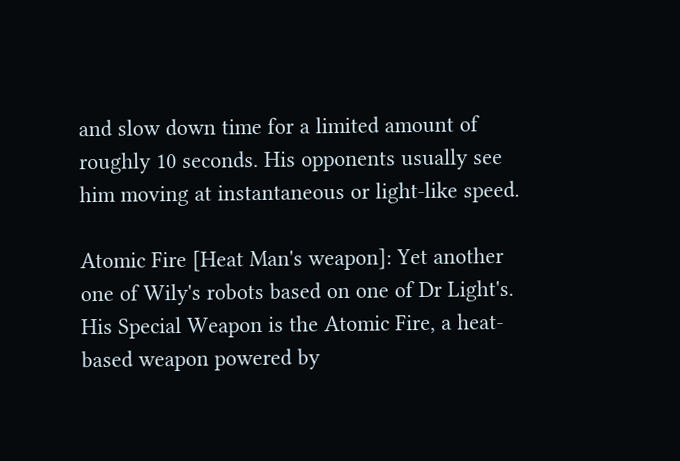and slow down time for a limited amount of roughly 10 seconds. His opponents usually see him moving at instantaneous or light-like speed.

Atomic Fire [Heat Man's weapon]: Yet another one of Wily's robots based on one of Dr Light's. His Special Weapon is the Atomic Fire, a heat-based weapon powered by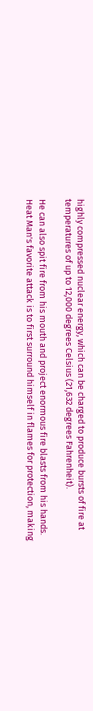highly compressed nuclear energy, which can be charged to produce bursts of fire at temperatures of up to 12,000 degrees Celsius (21,632 degrees Fahrenheit).

He can also spit fire from his mouth and project enormous fire blasts from his hands. Heat Man's favorite attack is to first surround himself in flames for protection, making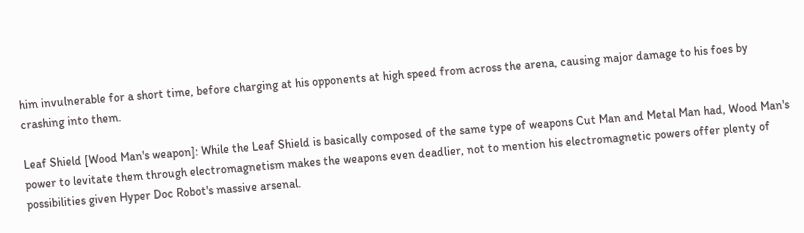him invulnerable for a short time, before charging at his opponents at high speed from across the arena, causing major damage to his foes by crashing into them.

Leaf Shield [Wood Man's weapon]: While the Leaf Shield is basically composed of the same type of weapons Cut Man and Metal Man had, Wood Man's power to levitate them through electromagnetism makes the weapons even deadlier, not to mention his electromagnetic powers offer plenty of possibilities given Hyper Doc Robot's massive arsenal.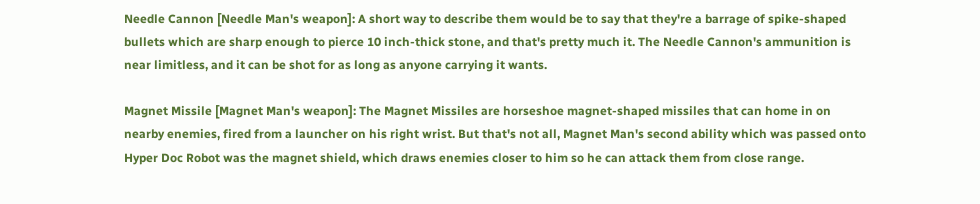Needle Cannon [Needle Man's weapon]: A short way to describe them would be to say that they're a barrage of spike-shaped bullets which are sharp enough to pierce 10 inch-thick stone, and that's pretty much it. The Needle Cannon's ammunition is near limitless, and it can be shot for as long as anyone carrying it wants.

Magnet Missile [Magnet Man's weapon]: The Magnet Missiles are horseshoe magnet-shaped missiles that can home in on nearby enemies, fired from a launcher on his right wrist. But that's not all, Magnet Man's second ability which was passed onto Hyper Doc Robot was the magnet shield, which draws enemies closer to him so he can attack them from close range.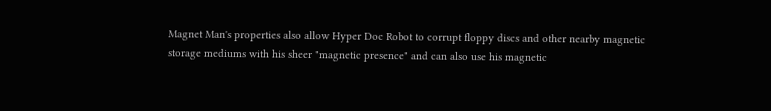Magnet Man's properties also allow Hyper Doc Robot to corrupt floppy discs and other nearby magnetic storage mediums with his sheer "magnetic presence" and can also use his magnetic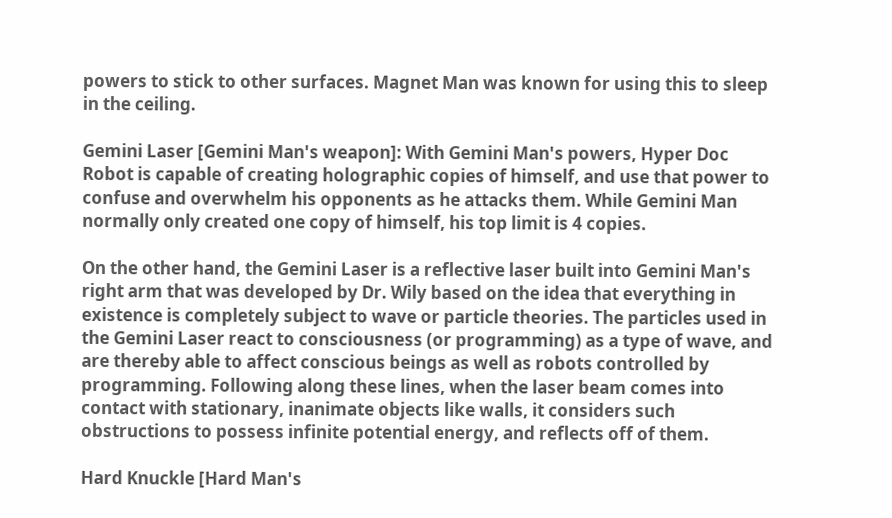powers to stick to other surfaces. Magnet Man was known for using this to sleep in the ceiling.

Gemini Laser [Gemini Man's weapon]: With Gemini Man's powers, Hyper Doc Robot is capable of creating holographic copies of himself, and use that power to confuse and overwhelm his opponents as he attacks them. While Gemini Man normally only created one copy of himself, his top limit is 4 copies.

On the other hand, the Gemini Laser is a reflective laser built into Gemini Man's right arm that was developed by Dr. Wily based on the idea that everything in existence is completely subject to wave or particle theories. The particles used in the Gemini Laser react to consciousness (or programming) as a type of wave, and are thereby able to affect conscious beings as well as robots controlled by programming. Following along these lines, when the laser beam comes into contact with stationary, inanimate objects like walls, it considers such obstructions to possess infinite potential energy, and reflects off of them.

Hard Knuckle [Hard Man's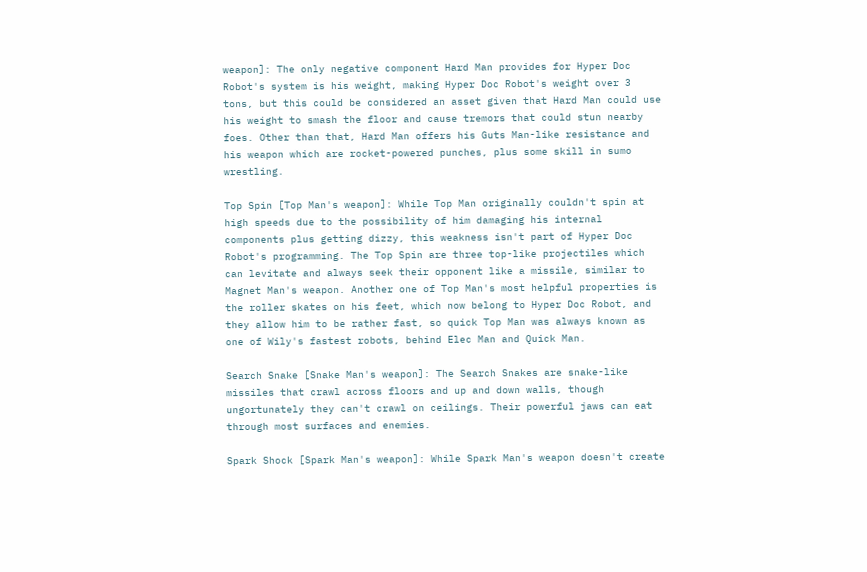weapon]: The only negative component Hard Man provides for Hyper Doc Robot's system is his weight, making Hyper Doc Robot's weight over 3 tons, but this could be considered an asset given that Hard Man could use his weight to smash the floor and cause tremors that could stun nearby foes. Other than that, Hard Man offers his Guts Man-like resistance and his weapon which are rocket-powered punches, plus some skill in sumo wrestling.

Top Spin [Top Man's weapon]: While Top Man originally couldn't spin at high speeds due to the possibility of him damaging his internal components plus getting dizzy, this weakness isn't part of Hyper Doc Robot's programming. The Top Spin are three top-like projectiles which can levitate and always seek their opponent like a missile, similar to Magnet Man's weapon. Another one of Top Man's most helpful properties is the roller skates on his feet, which now belong to Hyper Doc Robot, and they allow him to be rather fast, so quick Top Man was always known as one of Wily's fastest robots, behind Elec Man and Quick Man.

Search Snake [Snake Man's weapon]: The Search Snakes are snake-like missiles that crawl across floors and up and down walls, though ungortunately they can't crawl on ceilings. Their powerful jaws can eat through most surfaces and enemies.

Spark Shock [Spark Man's weapon]: While Spark Man's weapon doesn't create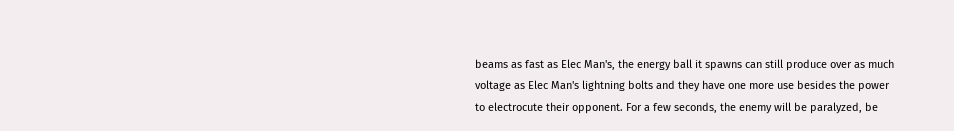beams as fast as Elec Man's, the energy ball it spawns can still produce over as much voltage as Elec Man's lightning bolts and they have one more use besides the power to electrocute their opponent. For a few seconds, the enemy will be paralyzed, be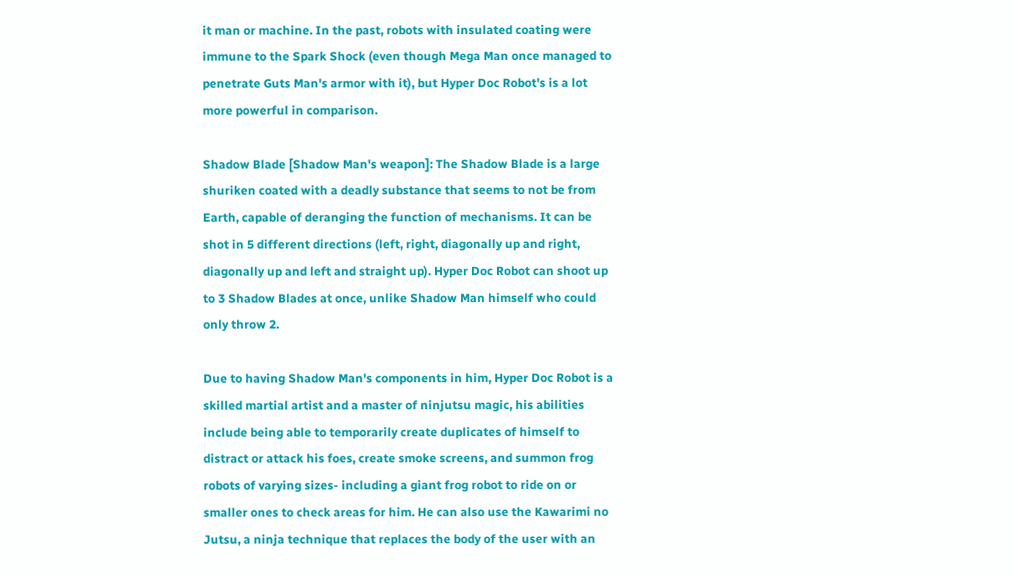it man or machine. In the past, robots with insulated coating were immune to the Spark Shock (even though Mega Man once managed to penetrate Guts Man's armor with it), but Hyper Doc Robot's is a lot more powerful in comparison.

Shadow Blade [Shadow Man's weapon]: The Shadow Blade is a large shuriken coated with a deadly substance that seems to not be from Earth, capable of deranging the function of mechanisms. It can be shot in 5 different directions (left, right, diagonally up and right, diagonally up and left and straight up). Hyper Doc Robot can shoot up to 3 Shadow Blades at once, unlike Shadow Man himself who could only throw 2.

Due to having Shadow Man's components in him, Hyper Doc Robot is a skilled martial artist and a master of ninjutsu magic, his abilities include being able to temporarily create duplicates of himself to distract or attack his foes, create smoke screens, and summon frog robots of varying sizes- including a giant frog robot to ride on or smaller ones to check areas for him. He can also use the Kawarimi no Jutsu, a ninja technique that replaces the body of the user with an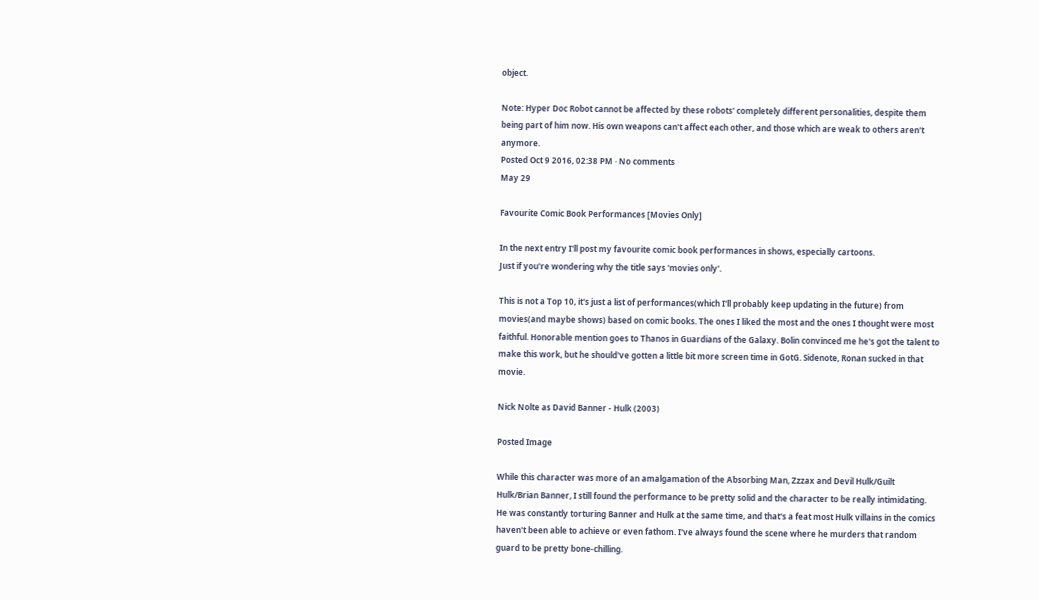object.

Note: Hyper Doc Robot cannot be affected by these robots' completely different personalities, despite them being part of him now. His own weapons can't affect each other, and those which are weak to others aren't anymore.
Posted Oct 9 2016, 02:38 PM · No comments
May 29

Favourite Comic Book Performances [Movies Only]

In the next entry I'll post my favourite comic book performances in shows, especially cartoons.
Just if you're wondering why the title says 'movies only'.

This is not a Top 10, it's just a list of performances(which I'll probably keep updating in the future) from movies(and maybe shows) based on comic books. The ones I liked the most and the ones I thought were most faithful. Honorable mention goes to Thanos in Guardians of the Galaxy. Bolin convinced me he's got the talent to make this work, but he should've gotten a little bit more screen time in GotG. Sidenote, Ronan sucked in that movie.

Nick Nolte as David Banner - Hulk (2003)

Posted Image

While this character was more of an amalgamation of the Absorbing Man, Zzzax and Devil Hulk/Guilt Hulk/Brian Banner, I still found the performance to be pretty solid and the character to be really intimidating. He was constantly torturing Banner and Hulk at the same time, and that's a feat most Hulk villains in the comics haven't been able to achieve or even fathom. I've always found the scene where he murders that random guard to be pretty bone-chilling.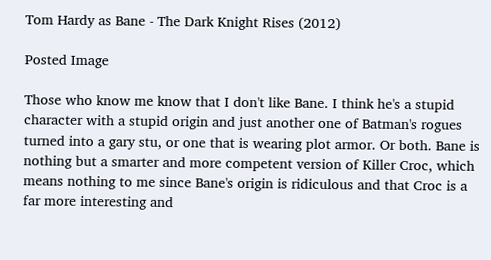Tom Hardy as Bane - The Dark Knight Rises (2012)

Posted Image

Those who know me know that I don't like Bane. I think he's a stupid character with a stupid origin and just another one of Batman's rogues turned into a gary stu, or one that is wearing plot armor. Or both. Bane is nothing but a smarter and more competent version of Killer Croc, which means nothing to me since Bane's origin is ridiculous and that Croc is a far more interesting and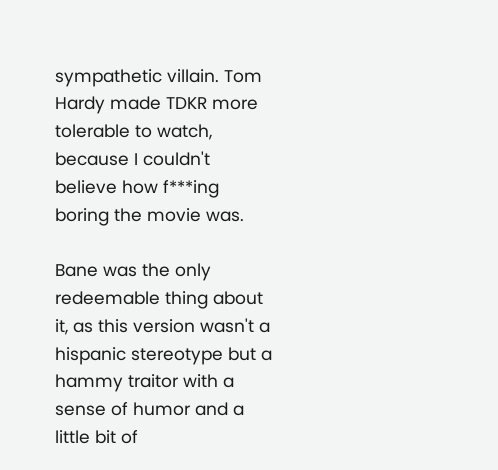sympathetic villain. Tom Hardy made TDKR more tolerable to watch, because I couldn't believe how f***ing boring the movie was.

Bane was the only redeemable thing about it, as this version wasn't a hispanic stereotype but a hammy traitor with a sense of humor and a little bit of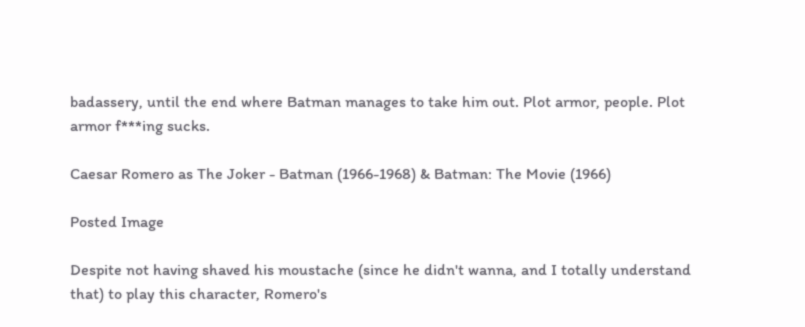badassery, until the end where Batman manages to take him out. Plot armor, people. Plot armor f***ing sucks.

Caesar Romero as The Joker - Batman (1966-1968) & Batman: The Movie (1966)

Posted Image

Despite not having shaved his moustache (since he didn't wanna, and I totally understand that) to play this character, Romero's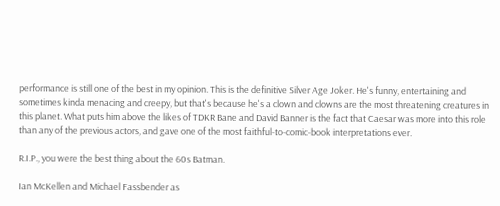performance is still one of the best in my opinion. This is the definitive Silver Age Joker. He's funny, entertaining and sometimes kinda menacing and creepy, but that's because he's a clown and clowns are the most threatening creatures in this planet. What puts him above the likes of TDKR Bane and David Banner is the fact that Caesar was more into this role than any of the previous actors, and gave one of the most faithful-to-comic-book interpretations ever.

R.I.P., you were the best thing about the 60s Batman.

Ian McKellen and Michael Fassbender as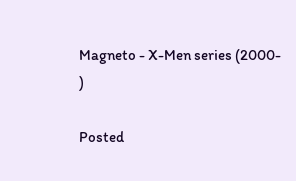Magneto - X-Men series (2000- )

Posted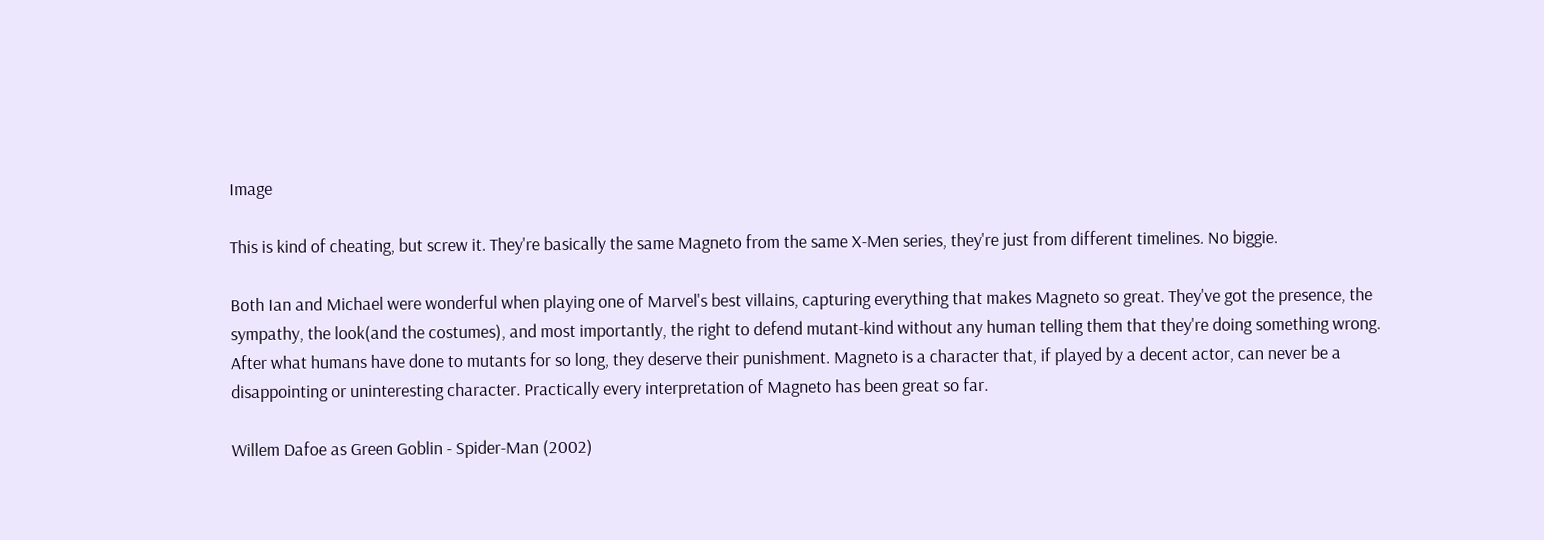Image

This is kind of cheating, but screw it. They're basically the same Magneto from the same X-Men series, they're just from different timelines. No biggie.

Both Ian and Michael were wonderful when playing one of Marvel's best villains, capturing everything that makes Magneto so great. They've got the presence, the sympathy, the look(and the costumes), and most importantly, the right to defend mutant-kind without any human telling them that they're doing something wrong. After what humans have done to mutants for so long, they deserve their punishment. Magneto is a character that, if played by a decent actor, can never be a disappointing or uninteresting character. Practically every interpretation of Magneto has been great so far.

Willem Dafoe as Green Goblin - Spider-Man (2002)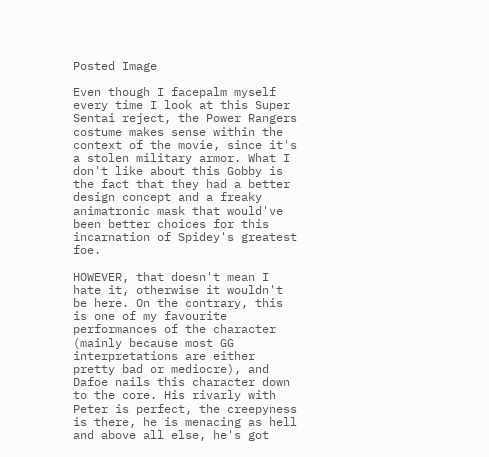Posted Image

Even though I facepalm myself every time I look at this Super Sentai reject, the Power Rangers costume makes sense within the context of the movie, since it's a stolen military armor. What I don't like about this Gobby is the fact that they had a better design concept and a freaky animatronic mask that would've been better choices for this incarnation of Spidey's greatest foe.

HOWEVER, that doesn't mean I hate it, otherwise it wouldn't be here. On the contrary, this is one of my favourite performances of the character (mainly because most GG interpretations are either pretty bad or mediocre), and Dafoe nails this character down to the core. His rivarly with Peter is perfect, the creepyness is there, he is menacing as hell and above all else, he's got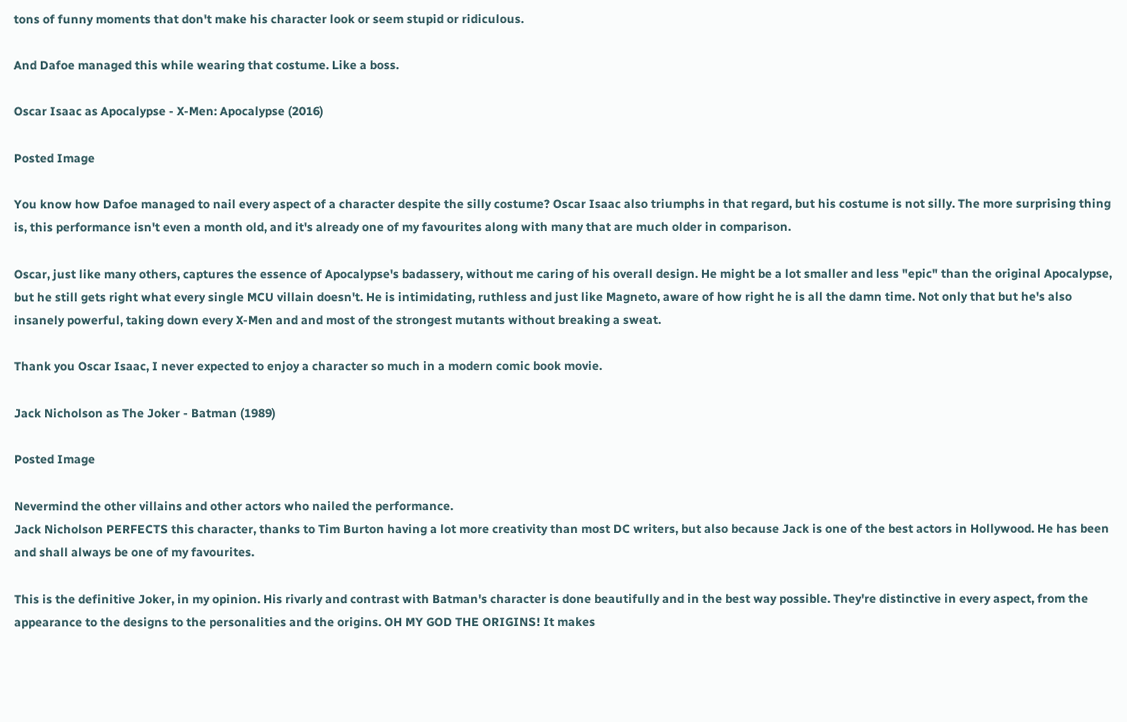tons of funny moments that don't make his character look or seem stupid or ridiculous.

And Dafoe managed this while wearing that costume. Like a boss.

Oscar Isaac as Apocalypse - X-Men: Apocalypse (2016)

Posted Image

You know how Dafoe managed to nail every aspect of a character despite the silly costume? Oscar Isaac also triumphs in that regard, but his costume is not silly. The more surprising thing is, this performance isn't even a month old, and it's already one of my favourites along with many that are much older in comparison.

Oscar, just like many others, captures the essence of Apocalypse's badassery, without me caring of his overall design. He might be a lot smaller and less "epic" than the original Apocalypse, but he still gets right what every single MCU villain doesn't. He is intimidating, ruthless and just like Magneto, aware of how right he is all the damn time. Not only that but he's also insanely powerful, taking down every X-Men and and most of the strongest mutants without breaking a sweat.

Thank you Oscar Isaac, I never expected to enjoy a character so much in a modern comic book movie.

Jack Nicholson as The Joker - Batman (1989)

Posted Image

Nevermind the other villains and other actors who nailed the performance.
Jack Nicholson PERFECTS this character, thanks to Tim Burton having a lot more creativity than most DC writers, but also because Jack is one of the best actors in Hollywood. He has been and shall always be one of my favourites.

This is the definitive Joker, in my opinion. His rivarly and contrast with Batman's character is done beautifully and in the best way possible. They're distinctive in every aspect, from the appearance to the designs to the personalities and the origins. OH MY GOD THE ORIGINS! It makes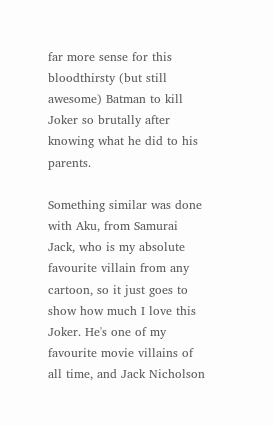far more sense for this bloodthirsty (but still awesome) Batman to kill Joker so brutally after knowing what he did to his parents.

Something similar was done with Aku, from Samurai Jack, who is my absolute favourite villain from any cartoon, so it just goes to show how much I love this Joker. He's one of my favourite movie villains of all time, and Jack Nicholson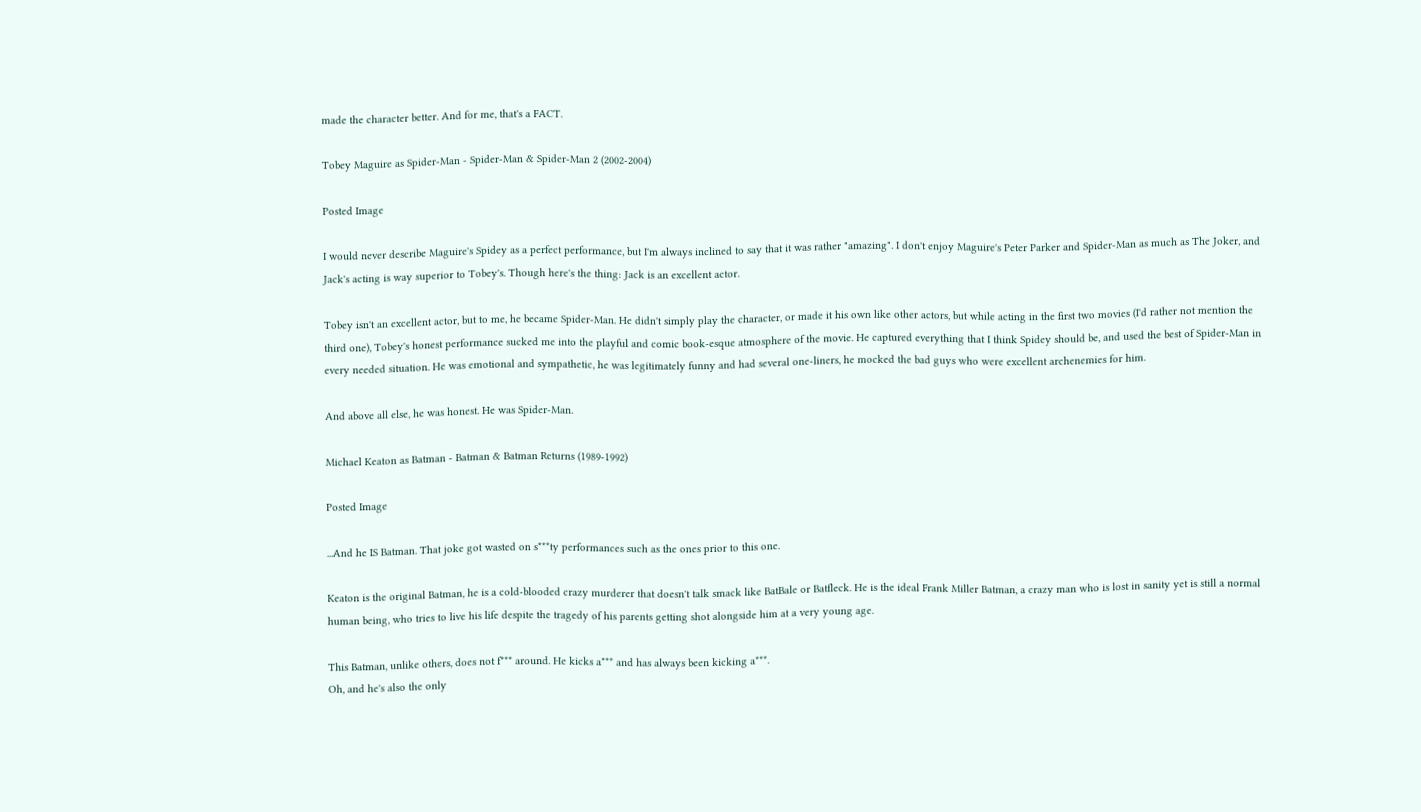made the character better. And for me, that's a FACT.

Tobey Maguire as Spider-Man - Spider-Man & Spider-Man 2 (2002-2004)

Posted Image

I would never describe Maguire's Spidey as a perfect performance, but I'm always inclined to say that it was rather "amazing". I don't enjoy Maguire's Peter Parker and Spider-Man as much as The Joker, and Jack's acting is way superior to Tobey's. Though here's the thing: Jack is an excellent actor.

Tobey isn't an excellent actor, but to me, he became Spider-Man. He didn't simply play the character, or made it his own like other actors, but while acting in the first two movies (I'd rather not mention the third one), Tobey's honest performance sucked me into the playful and comic book-esque atmosphere of the movie. He captured everything that I think Spidey should be, and used the best of Spider-Man in every needed situation. He was emotional and sympathetic, he was legitimately funny and had several one-liners, he mocked the bad guys who were excellent archenemies for him.

And above all else, he was honest. He was Spider-Man.

Michael Keaton as Batman - Batman & Batman Returns (1989-1992)

Posted Image

...And he IS Batman. That joke got wasted on s***ty performances such as the ones prior to this one.

Keaton is the original Batman, he is a cold-blooded crazy murderer that doesn't talk smack like BatBale or Batfleck. He is the ideal Frank Miller Batman, a crazy man who is lost in sanity yet is still a normal human being, who tries to live his life despite the tragedy of his parents getting shot alongside him at a very young age.

This Batman, unlike others, does not f*** around. He kicks a*** and has always been kicking a***.
Oh, and he's also the only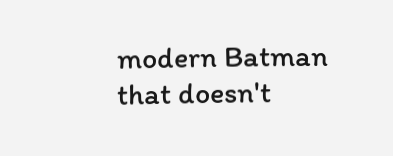modern Batman that doesn't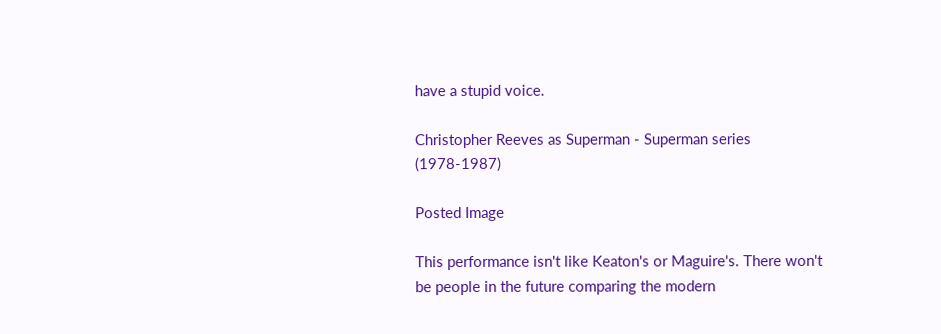have a stupid voice.

Christopher Reeves as Superman - Superman series (1978-1987)

Posted Image

This performance isn't like Keaton's or Maguire's. There won't be people in the future comparing the modern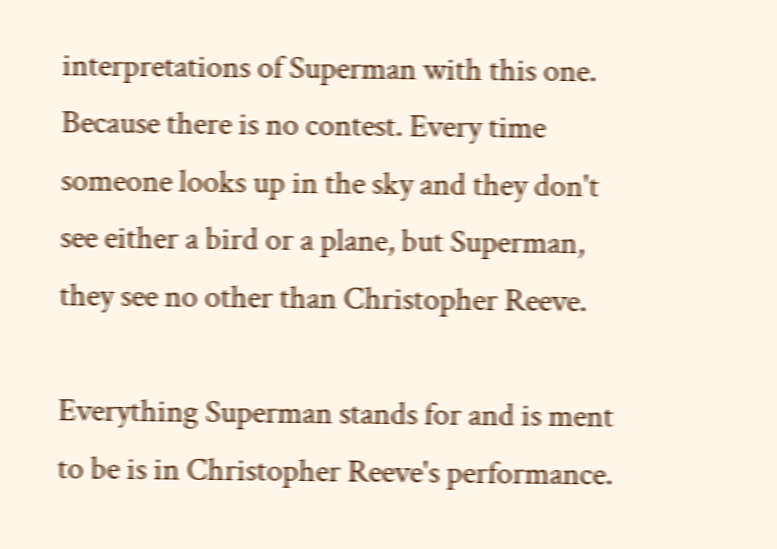interpretations of Superman with this one. Because there is no contest. Every time someone looks up in the sky and they don't see either a bird or a plane, but Superman, they see no other than Christopher Reeve.

Everything Superman stands for and is ment to be is in Christopher Reeve's performance.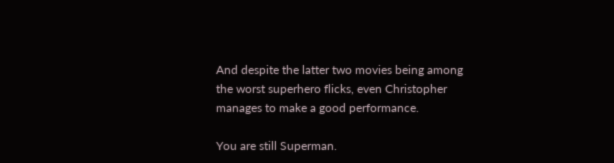And despite the latter two movies being among the worst superhero flicks, even Christopher manages to make a good performance.

You are still Superman.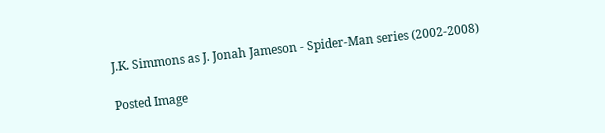J.K. Simmons as J. Jonah Jameson - Spider-Man series (2002-2008)

Posted Image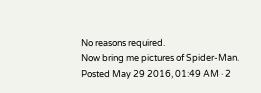No reasons required.
Now bring me pictures of Spider-Man.
Posted May 29 2016, 01:49 AM · 2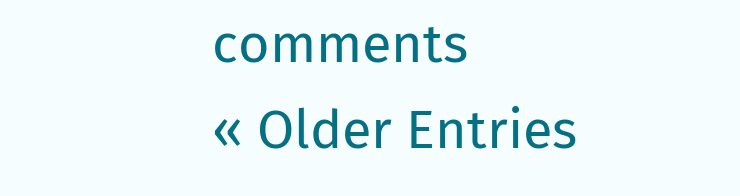comments
« Older Entries